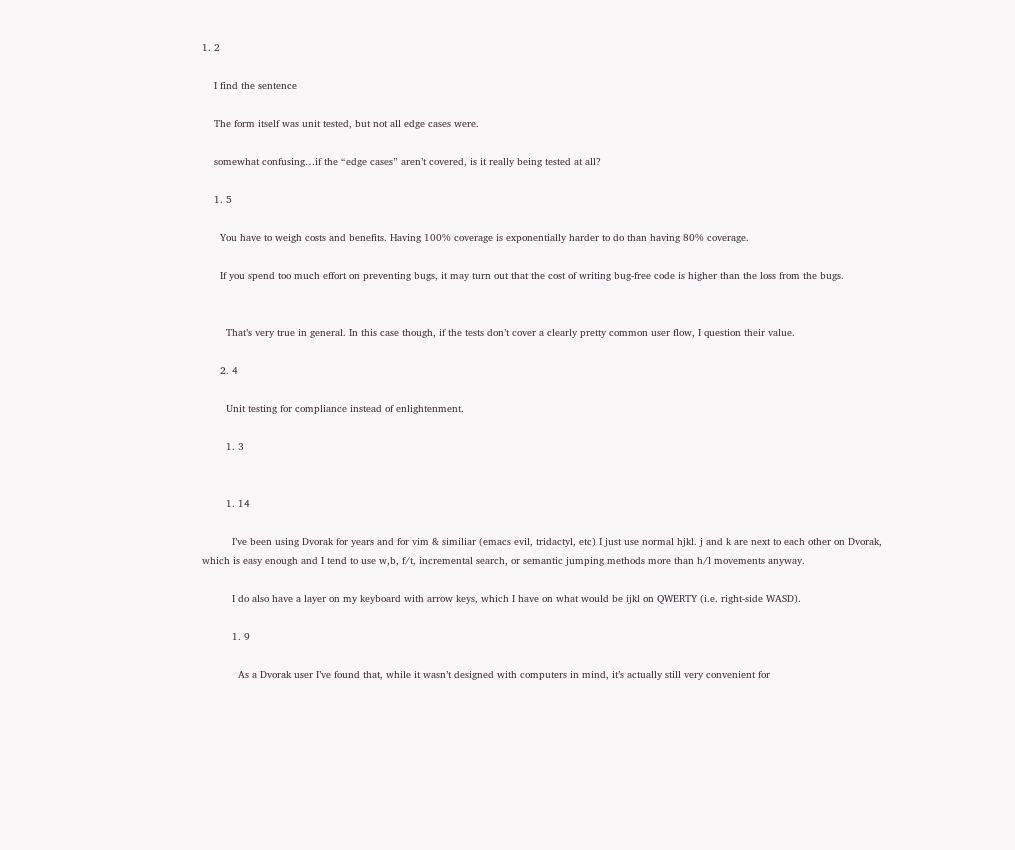1. 2

    I find the sentence

    The form itself was unit tested, but not all edge cases were.

    somewhat confusing…if the “edge cases” aren’t covered, is it really being tested at all?

    1. 5

      You have to weigh costs and benefits. Having 100% coverage is exponentially harder to do than having 80% coverage.

      If you spend too much effort on preventing bugs, it may turn out that the cost of writing bug-free code is higher than the loss from the bugs.


        That’s very true in general. In this case though, if the tests don’t cover a clearly pretty common user flow, I question their value.

      2. 4

        Unit testing for compliance instead of enlightenment.

        1. 3


        1. 14

          I’ve been using Dvorak for years and for vim & similiar (emacs evil, tridactyl, etc) I just use normal hjkl. j and k are next to each other on Dvorak, which is easy enough and I tend to use w,b, f/t, incremental search, or semantic jumping methods more than h/l movements anyway.

          I do also have a layer on my keyboard with arrow keys, which I have on what would be ijkl on QWERTY (i.e. right-side WASD).

          1. 9

            As a Dvorak user I’ve found that, while it wasn’t designed with computers in mind, it’s actually still very convenient for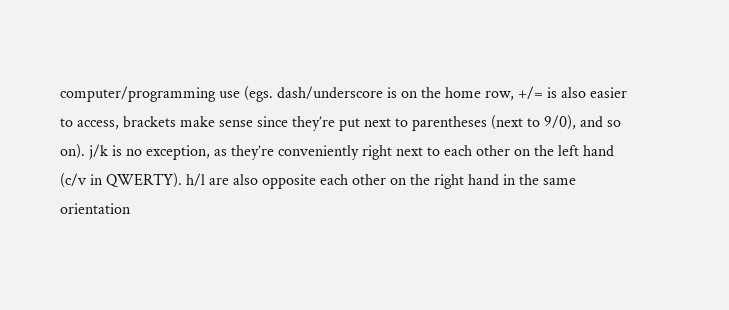computer/programming use (egs. dash/underscore is on the home row, +/= is also easier to access, brackets make sense since they’re put next to parentheses (next to 9/0), and so on). j/k is no exception, as they’re conveniently right next to each other on the left hand (c/v in QWERTY). h/l are also opposite each other on the right hand in the same orientation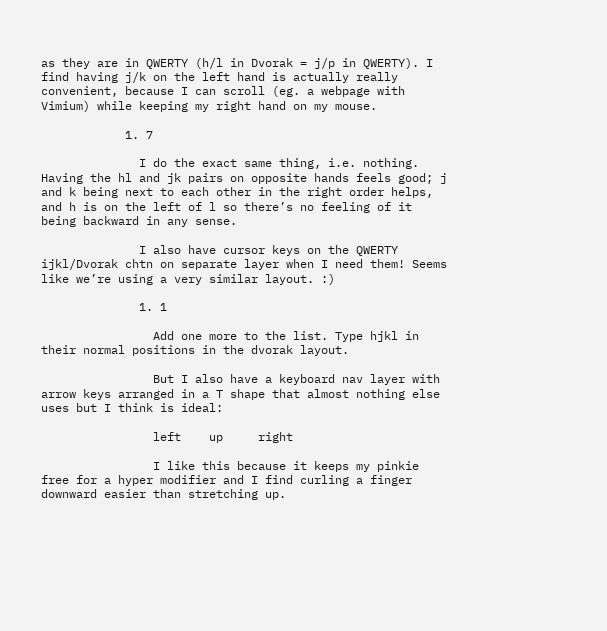as they are in QWERTY (h/l in Dvorak = j/p in QWERTY). I find having j/k on the left hand is actually really convenient, because I can scroll (eg. a webpage with Vimium) while keeping my right hand on my mouse.

            1. 7

              I do the exact same thing, i.e. nothing. Having the hl and jk pairs on opposite hands feels good; j and k being next to each other in the right order helps, and h is on the left of l so there’s no feeling of it being backward in any sense.

              I also have cursor keys on the QWERTY ijkl/Dvorak chtn on separate layer when I need them! Seems like we’re using a very similar layout. :)

              1. 1

                Add one more to the list. Type hjkl in their normal positions in the dvorak layout.

                But I also have a keyboard nav layer with arrow keys arranged in a T shape that almost nothing else uses but I think is ideal:

                left    up     right

                I like this because it keeps my pinkie free for a hyper modifier and I find curling a finger downward easier than stretching up.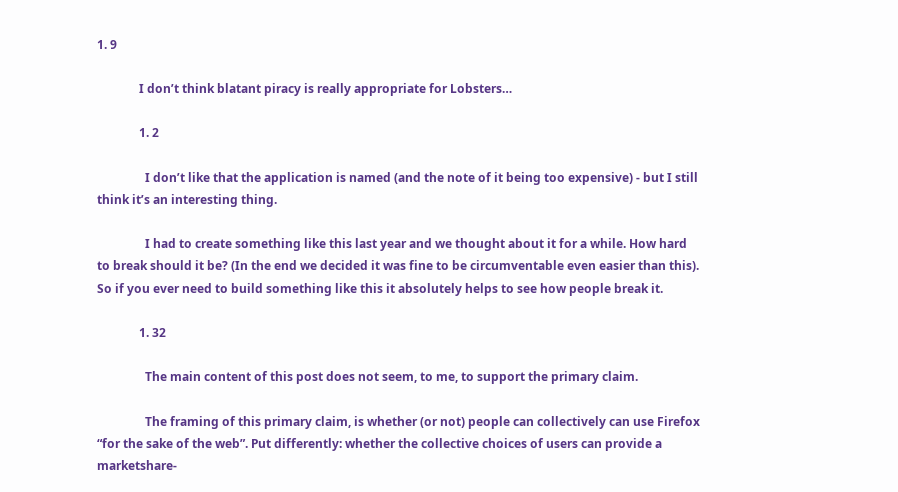1. 9

              I don’t think blatant piracy is really appropriate for Lobsters…

              1. 2

                I don’t like that the application is named (and the note of it being too expensive) - but I still think it’s an interesting thing.

                I had to create something like this last year and we thought about it for a while. How hard to break should it be? (In the end we decided it was fine to be circumventable even easier than this). So if you ever need to build something like this it absolutely helps to see how people break it.

              1. 32

                The main content of this post does not seem, to me, to support the primary claim.

                The framing of this primary claim, is whether (or not) people can collectively can use Firefox “for the sake of the web”. Put differently: whether the collective choices of users can provide a marketshare-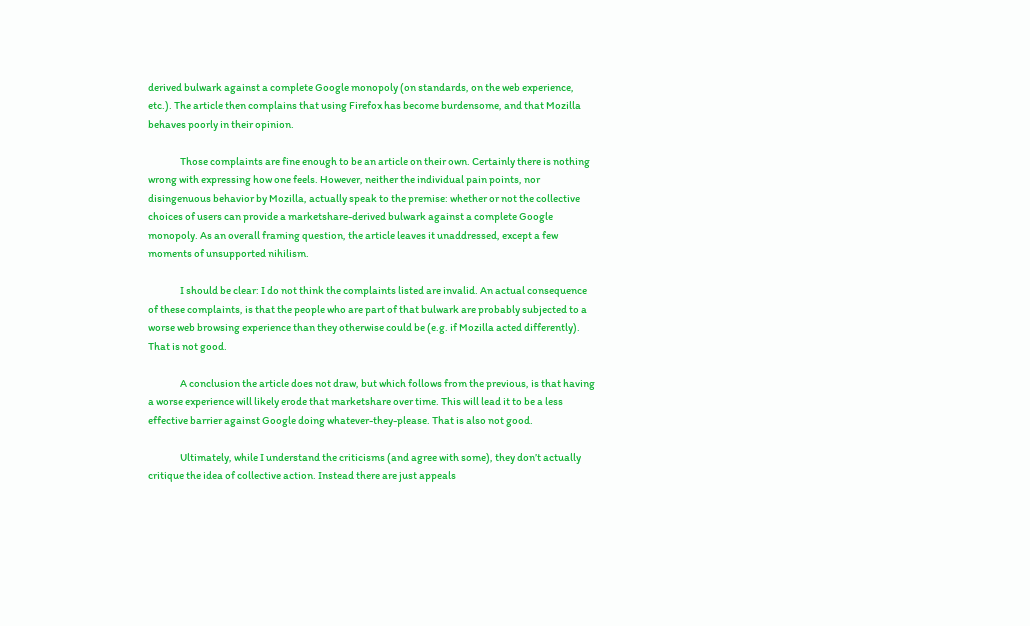derived bulwark against a complete Google monopoly (on standards, on the web experience, etc.). The article then complains that using Firefox has become burdensome, and that Mozilla behaves poorly in their opinion.

                Those complaints are fine enough to be an article on their own. Certainly there is nothing wrong with expressing how one feels. However, neither the individual pain points, nor disingenuous behavior by Mozilla, actually speak to the premise: whether or not the collective choices of users can provide a marketshare-derived bulwark against a complete Google monopoly. As an overall framing question, the article leaves it unaddressed, except a few moments of unsupported nihilism.

                I should be clear: I do not think the complaints listed are invalid. An actual consequence of these complaints, is that the people who are part of that bulwark are probably subjected to a worse web browsing experience than they otherwise could be (e.g. if Mozilla acted differently). That is not good.

                A conclusion the article does not draw, but which follows from the previous, is that having a worse experience will likely erode that marketshare over time. This will lead it to be a less effective barrier against Google doing whatever-they-please. That is also not good.

                Ultimately, while I understand the criticisms (and agree with some), they don’t actually critique the idea of collective action. Instead there are just appeals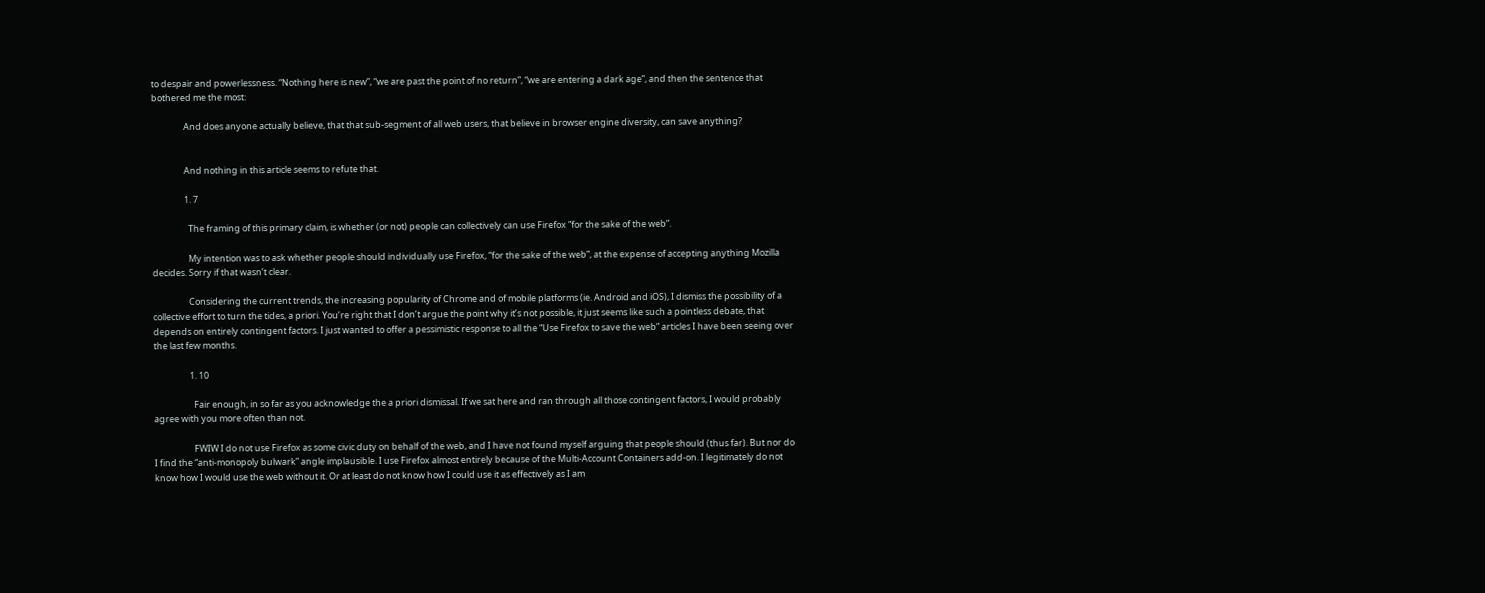to despair and powerlessness. “Nothing here is new”, “we are past the point of no return”, “we are entering a dark age”, and then the sentence that bothered me the most:

                And does anyone actually believe, that that sub-segment of all web users, that believe in browser engine diversity, can save anything?


                And nothing in this article seems to refute that.

                1. 7

                  The framing of this primary claim, is whether (or not) people can collectively can use Firefox “for the sake of the web”.

                  My intention was to ask whether people should individually use Firefox, “for the sake of the web”, at the expense of accepting anything Mozilla decides. Sorry if that wasn’t clear.

                  Considering the current trends, the increasing popularity of Chrome and of mobile platforms (ie. Android and iOS), I dismiss the possibility of a collective effort to turn the tides, a priori. You’re right that I don’t argue the point why it’s not possible, it just seems like such a pointless debate, that depends on entirely contingent factors. I just wanted to offer a pessimistic response to all the “Use Firefox to save the web” articles I have been seeing over the last few months.

                  1. 10

                    Fair enough, in so far as you acknowledge the a priori dismissal. If we sat here and ran through all those contingent factors, I would probably agree with you more often than not.

                    FWIW I do not use Firefox as some civic duty on behalf of the web, and I have not found myself arguing that people should (thus far). But nor do I find the “anti-monopoly bulwark” angle implausible. I use Firefox almost entirely because of the Multi-Account Containers add-on. I legitimately do not know how I would use the web without it. Or at least do not know how I could use it as effectively as I am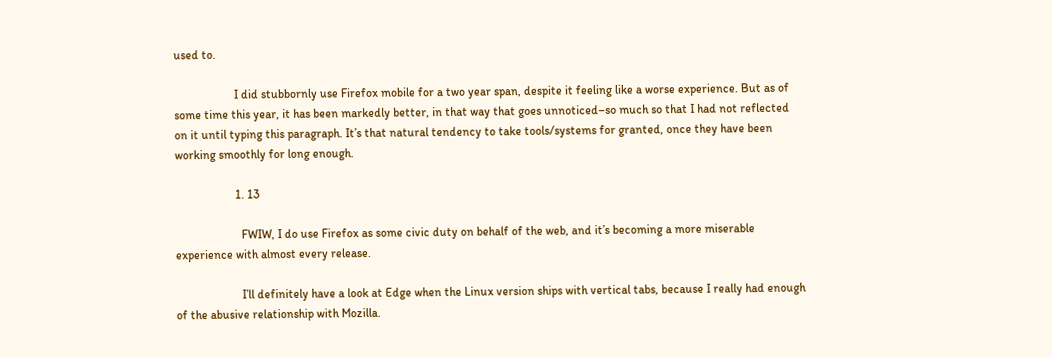used to.

                    I did stubbornly use Firefox mobile for a two year span, despite it feeling like a worse experience. But as of some time this year, it has been markedly better, in that way that goes unnoticed–so much so that I had not reflected on it until typing this paragraph. It’s that natural tendency to take tools/systems for granted, once they have been working smoothly for long enough.

                    1. 13

                      FWIW, I do use Firefox as some civic duty on behalf of the web, and it’s becoming a more miserable experience with almost every release.

                      I’ll definitely have a look at Edge when the Linux version ships with vertical tabs, because I really had enough of the abusive relationship with Mozilla.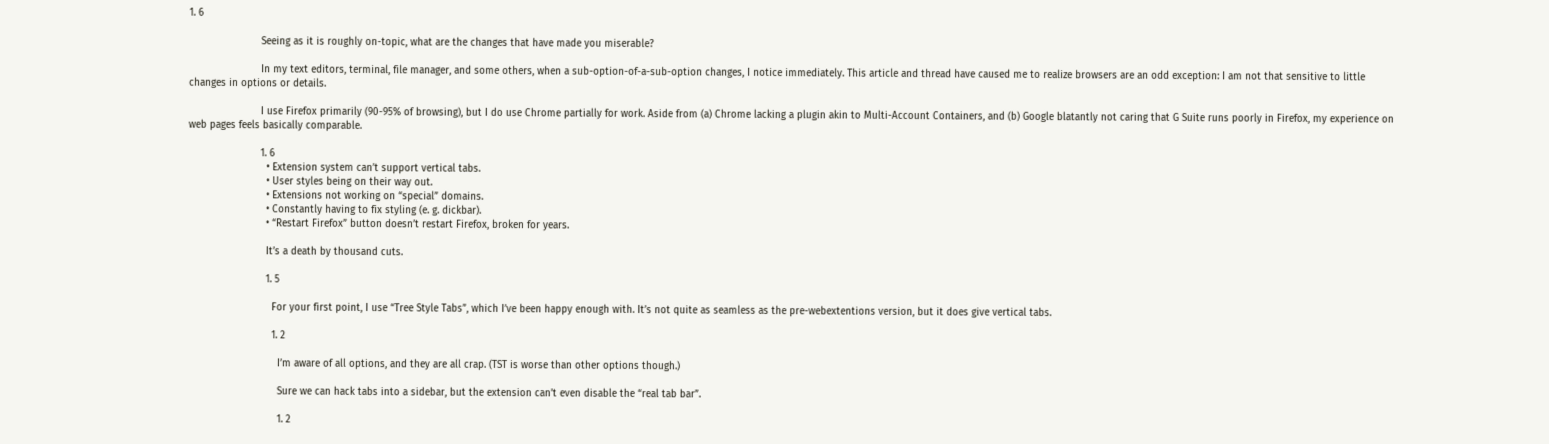1. 6

                        Seeing as it is roughly on-topic, what are the changes that have made you miserable?

                        In my text editors, terminal, file manager, and some others, when a sub-option-of-a-sub-option changes, I notice immediately. This article and thread have caused me to realize browsers are an odd exception: I am not that sensitive to little changes in options or details.

                        I use Firefox primarily (90-95% of browsing), but I do use Chrome partially for work. Aside from (a) Chrome lacking a plugin akin to Multi-Account Containers, and (b) Google blatantly not caring that G Suite runs poorly in Firefox, my experience on web pages feels basically comparable.

                        1. 6
                          • Extension system can’t support vertical tabs.
                          • User styles being on their way out.
                          • Extensions not working on “special” domains.
                          • Constantly having to fix styling (e. g. dickbar).
                          • “Restart Firefox” button doesn’t restart Firefox, broken for years.

                          It’s a death by thousand cuts.

                          1. 5

                            For your first point, I use “Tree Style Tabs”, which I’ve been happy enough with. It’s not quite as seamless as the pre-webextentions version, but it does give vertical tabs.

                            1. 2

                              I’m aware of all options, and they are all crap. (TST is worse than other options though.)

                              Sure we can hack tabs into a sidebar, but the extension can’t even disable the “real tab bar”.

                              1. 2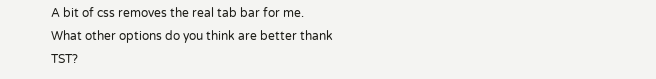A bit of css removes the real tab bar for me. What other options do you think are better thank TST?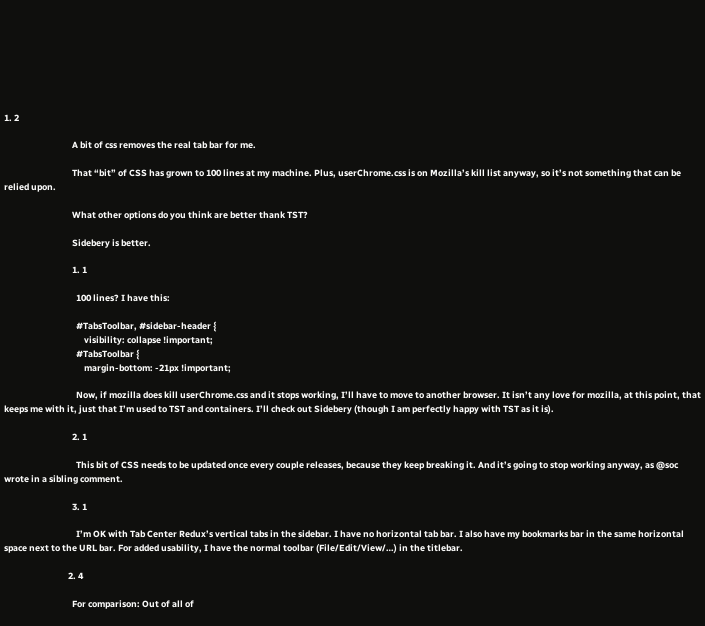1. 2

                                  A bit of css removes the real tab bar for me.

                                  That “bit” of CSS has grown to 100 lines at my machine. Plus, userChrome.css is on Mozilla’s kill list anyway, so it’s not something that can be relied upon.

                                  What other options do you think are better thank TST?

                                  Sidebery is better.

                                  1. 1

                                    100 lines? I have this:

                                    #TabsToolbar, #sidebar-header {
                                        visibility: collapse !important;
                                    #TabsToolbar {
                                        margin-bottom: -21px !important;

                                    Now, if mozilla does kill userChrome.css and it stops working, I’ll have to move to another browser. It isn’t any love for mozilla, at this point, that keeps me with it, just that I’m used to TST and containers. I’ll check out Sidebery (though I am perfectly happy with TST as it is).

                                  2. 1

                                    This bit of CSS needs to be updated once every couple releases, because they keep breaking it. And it’s going to stop working anyway, as @soc wrote in a sibling comment.

                                  3. 1

                                    I’m OK with Tab Center Redux’s vertical tabs in the sidebar. I have no horizontal tab bar. I also have my bookmarks bar in the same horizontal space next to the URL bar. For added usability, I have the normal toolbar (File/Edit/View/…) in the titlebar.

                                2. 4

                                  For comparison: Out of all of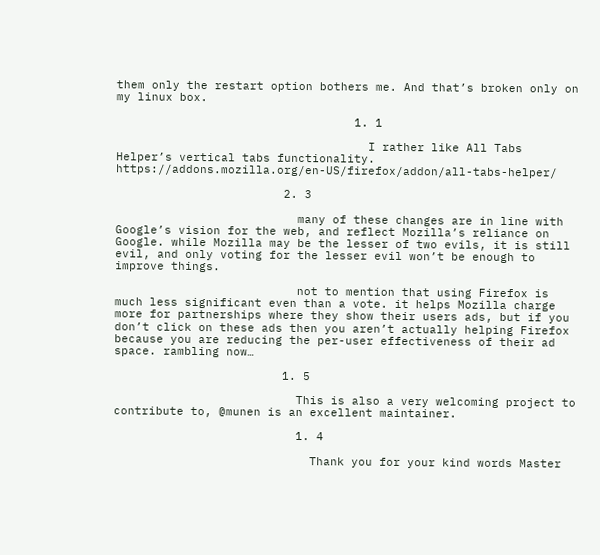them only the restart option bothers me. And that’s broken only on my linux box.

                                  1. 1

                                    I rather like All Tabs Helper’s vertical tabs functionality. https://addons.mozilla.org/en-US/firefox/addon/all-tabs-helper/

                        2. 3

                          many of these changes are in line with Google’s vision for the web, and reflect Mozilla’s reliance on Google. while Mozilla may be the lesser of two evils, it is still evil, and only voting for the lesser evil won’t be enough to improve things.

                          not to mention that using Firefox is much less significant even than a vote. it helps Mozilla charge more for partnerships where they show their users ads, but if you don’t click on these ads then you aren’t actually helping Firefox because you are reducing the per-user effectiveness of their ad space. rambling now…

                        1. 5

                          This is also a very welcoming project to contribute to, @munen is an excellent maintainer.

                          1. 4

                            Thank you for your kind words Master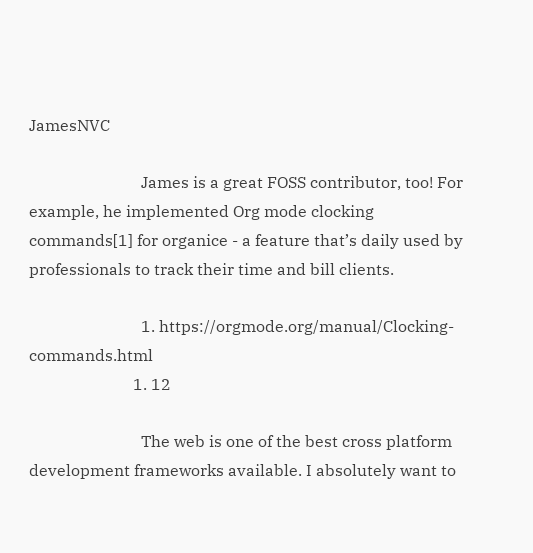JamesNVC

                            James is a great FOSS contributor, too! For example, he implemented Org mode clocking commands[1] for organice - a feature that’s daily used by professionals to track their time and bill clients.

                            1. https://orgmode.org/manual/Clocking-commands.html
                          1. 12

                            The web is one of the best cross platform development frameworks available. I absolutely want to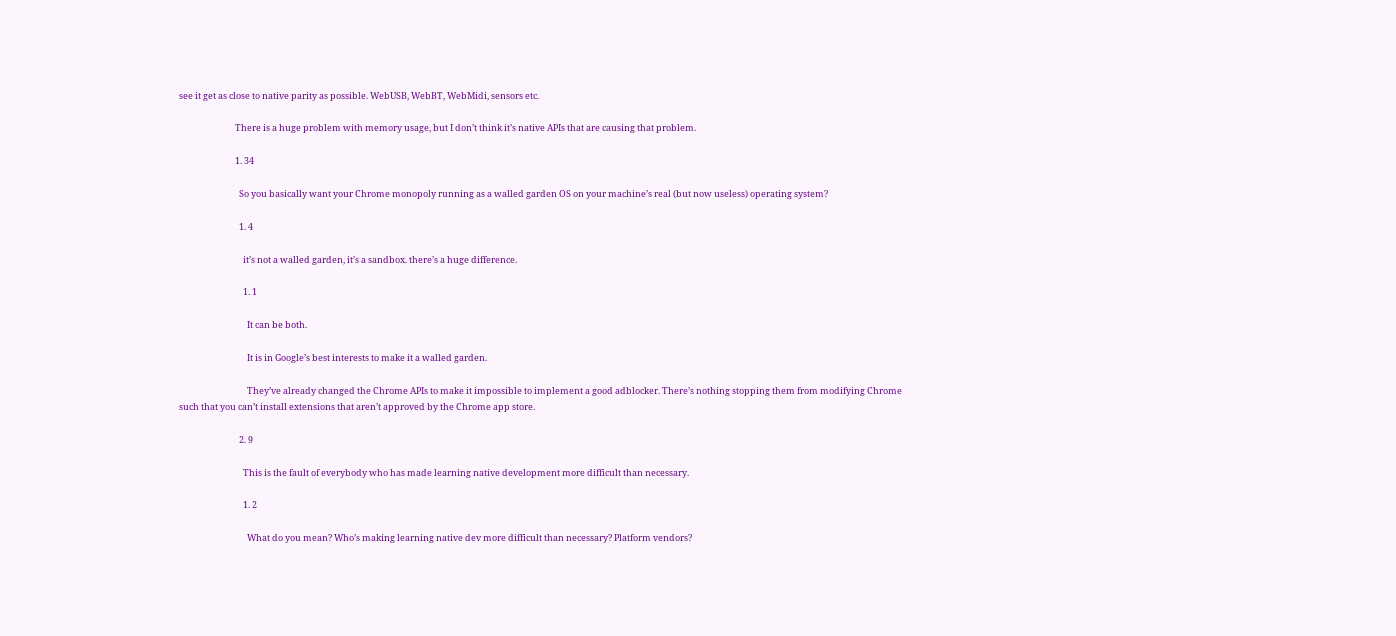see it get as close to native parity as possible. WebUSB, WebBT, WebMidi, sensors etc.

                            There is a huge problem with memory usage, but I don’t think it’s native APIs that are causing that problem.

                            1. 34

                              So you basically want your Chrome monopoly running as a walled garden OS on your machine’s real (but now useless) operating system?

                              1. 4

                                it’s not a walled garden, it’s a sandbox. there’s a huge difference.

                                1. 1

                                  It can be both.

                                  It is in Google’s best interests to make it a walled garden.

                                  They’ve already changed the Chrome APIs to make it impossible to implement a good adblocker. There’s nothing stopping them from modifying Chrome such that you can’t install extensions that aren’t approved by the Chrome app store.

                              2. 9

                                This is the fault of everybody who has made learning native development more difficult than necessary.

                                1. 2

                                  What do you mean? Who’s making learning native dev more difficult than necessary? Platform vendors?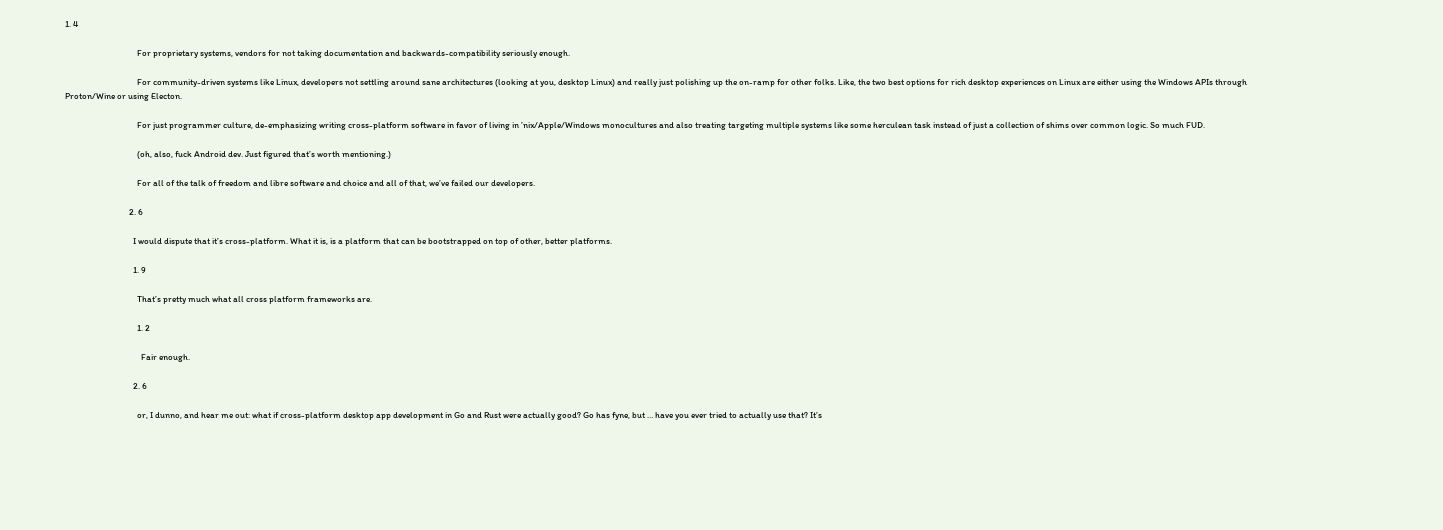1. 4

                                    For proprietary systems, vendors for not taking documentation and backwards-compatibility seriously enough.

                                    For community-driven systems like Linux, developers not settling around sane architectures (looking at you, desktop Linux) and really just polishing up the on-ramp for other folks. Like, the two best options for rich desktop experiences on Linux are either using the Windows APIs through Proton/Wine or using Electon.

                                    For just programmer culture, de-emphasizing writing cross-platform software in favor of living in ’nix/Apple/Windows monocultures and also treating targeting multiple systems like some herculean task instead of just a collection of shims over common logic. So much FUD.

                                    (oh, also, fuck Android dev. Just figured that’s worth mentioning.)

                                    For all of the talk of freedom and libre software and choice and all of that, we’ve failed our developers.

                                2. 6

                                  I would dispute that it’s cross-platform. What it is, is a platform that can be bootstrapped on top of other, better platforms.

                                  1. 9

                                    That’s pretty much what all cross platform frameworks are.

                                    1. 2

                                      Fair enough.

                                  2. 6

                                    or, I dunno, and hear me out: what if cross-platform desktop app development in Go and Rust were actually good? Go has fyne, but … have you ever tried to actually use that? It’s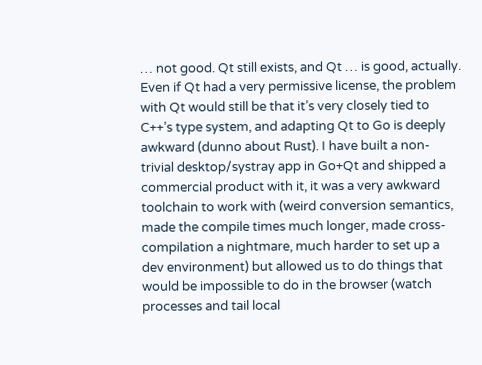… not good. Qt still exists, and Qt … is good, actually. Even if Qt had a very permissive license, the problem with Qt would still be that it’s very closely tied to C++’s type system, and adapting Qt to Go is deeply awkward (dunno about Rust). I have built a non-trivial desktop/systray app in Go+Qt and shipped a commercial product with it, it was a very awkward toolchain to work with (weird conversion semantics, made the compile times much longer, made cross-compilation a nightmare, much harder to set up a dev environment) but allowed us to do things that would be impossible to do in the browser (watch processes and tail local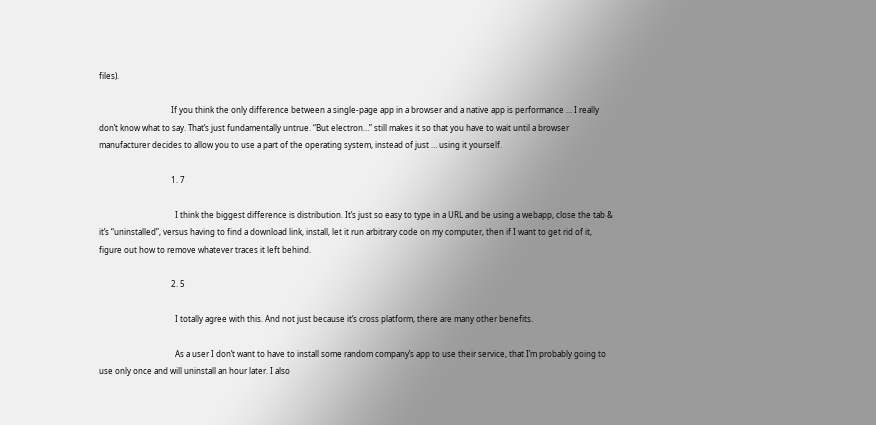files).

                                    If you think the only difference between a single-page app in a browser and a native app is performance … I really don’t know what to say. That’s just fundamentally untrue. “But electron…” still makes it so that you have to wait until a browser manufacturer decides to allow you to use a part of the operating system, instead of just … using it yourself.

                                    1. 7

                                      I think the biggest difference is distribution. It’s just so easy to type in a URL and be using a webapp, close the tab & it’s “uninstalled”, versus having to find a download link, install, let it run arbitrary code on my computer, then if I want to get rid of it, figure out how to remove whatever traces it left behind.

                                    2. 5

                                      I totally agree with this. And not just because it’s cross platform, there are many other benefits.

                                      As a user I don’t want to have to install some random company’s app to use their service, that I’m probably going to use only once and will uninstall an hour later. I also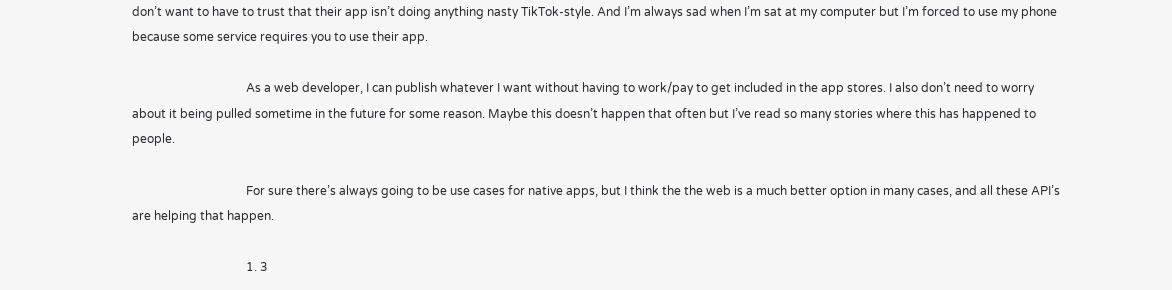don’t want to have to trust that their app isn’t doing anything nasty TikTok-style. And I’m always sad when I’m sat at my computer but I’m forced to use my phone because some service requires you to use their app.

                                      As a web developer, I can publish whatever I want without having to work/pay to get included in the app stores. I also don’t need to worry about it being pulled sometime in the future for some reason. Maybe this doesn’t happen that often but I’ve read so many stories where this has happened to people.

                                      For sure there’s always going to be use cases for native apps, but I think the the web is a much better option in many cases, and all these API’s are helping that happen.

                                      1. 3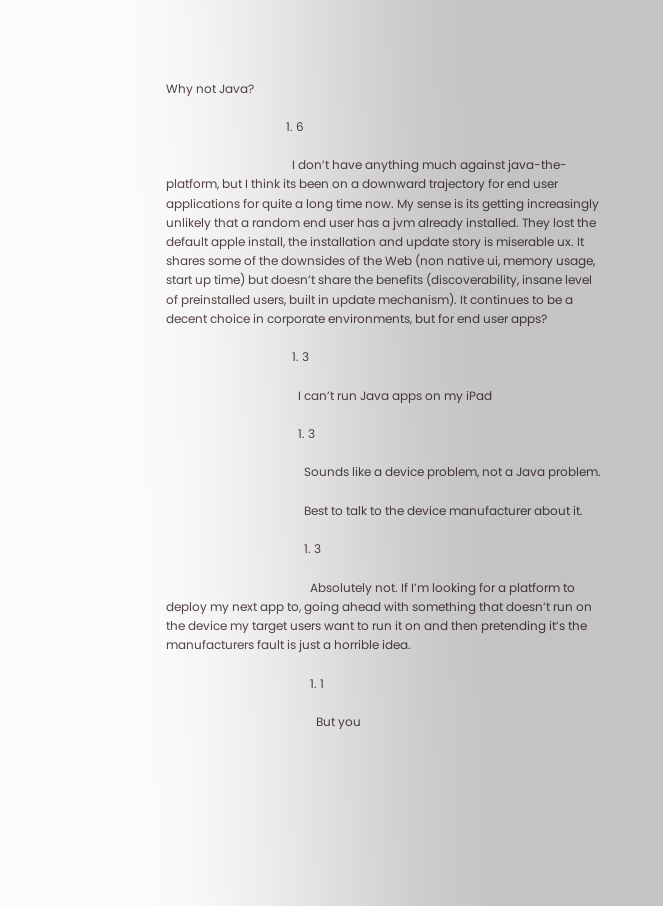Why not Java?

                                        1. 6

                                          I don’t have anything much against java-the-platform, but I think its been on a downward trajectory for end user applications for quite a long time now. My sense is its getting increasingly unlikely that a random end user has a jvm already installed. They lost the default apple install, the installation and update story is miserable ux. It shares some of the downsides of the Web (non native ui, memory usage, start up time) but doesn’t share the benefits (discoverability, insane level of preinstalled users, built in update mechanism). It continues to be a decent choice in corporate environments, but for end user apps?

                                          1. 3

                                            I can’t run Java apps on my iPad

                                            1. 3

                                              Sounds like a device problem, not a Java problem.

                                              Best to talk to the device manufacturer about it.

                                              1. 3

                                                Absolutely not. If I’m looking for a platform to deploy my next app to, going ahead with something that doesn’t run on the device my target users want to run it on and then pretending it’s the manufacturers fault is just a horrible idea.

                                                1. 1

                                                  But you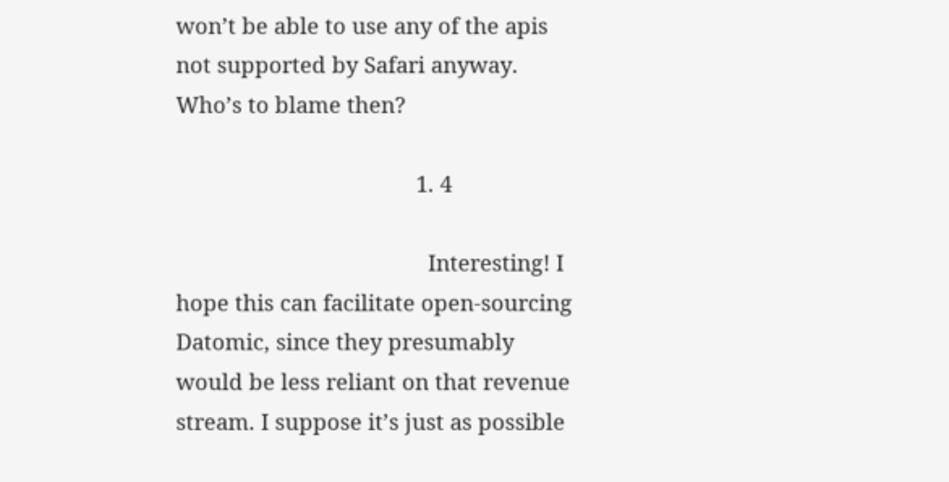won’t be able to use any of the apis not supported by Safari anyway. Who’s to blame then?

                                        1. 4

                                          Interesting! I hope this can facilitate open-sourcing Datomic, since they presumably would be less reliant on that revenue stream. I suppose it’s just as possible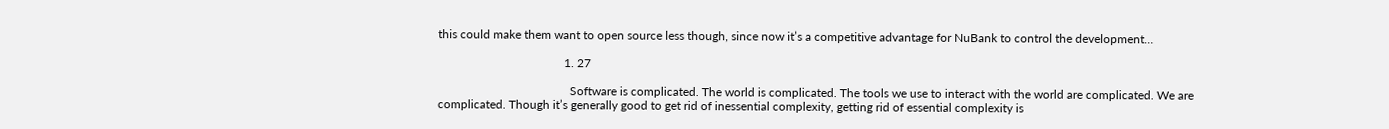this could make them want to open source less though, since now it’s a competitive advantage for NuBank to control the development…

                                          1. 27

                                            Software is complicated. The world is complicated. The tools we use to interact with the world are complicated. We are complicated. Though it’s generally good to get rid of inessential complexity, getting rid of essential complexity is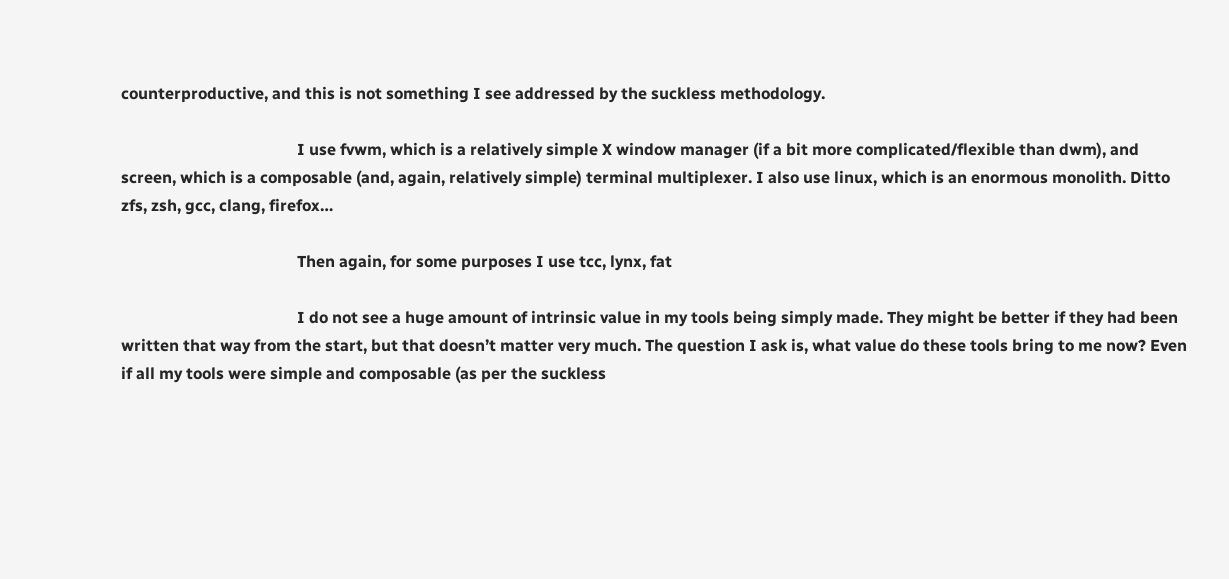counterproductive, and this is not something I see addressed by the suckless methodology.

                                            I use fvwm, which is a relatively simple X window manager (if a bit more complicated/flexible than dwm), and screen, which is a composable (and, again, relatively simple) terminal multiplexer. I also use linux, which is an enormous monolith. Ditto zfs, zsh, gcc, clang, firefox…

                                            Then again, for some purposes I use tcc, lynx, fat

                                            I do not see a huge amount of intrinsic value in my tools being simply made. They might be better if they had been written that way from the start, but that doesn’t matter very much. The question I ask is, what value do these tools bring to me now? Even if all my tools were simple and composable (as per the suckless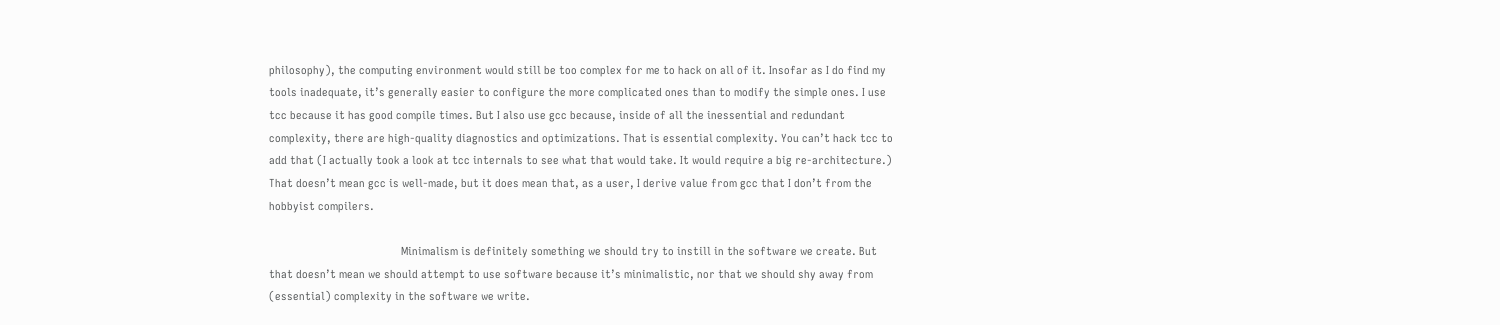philosophy), the computing environment would still be too complex for me to hack on all of it. Insofar as I do find my tools inadequate, it’s generally easier to configure the more complicated ones than to modify the simple ones. I use tcc because it has good compile times. But I also use gcc because, inside of all the inessential and redundant complexity, there are high-quality diagnostics and optimizations. That is essential complexity. You can’t hack tcc to add that (I actually took a look at tcc internals to see what that would take. It would require a big re-architecture.) That doesn’t mean gcc is well-made, but it does mean that, as a user, I derive value from gcc that I don’t from the hobbyist compilers.

                                            Minimalism is definitely something we should try to instill in the software we create. But that doesn’t mean we should attempt to use software because it’s minimalistic, nor that we should shy away from (essential) complexity in the software we write.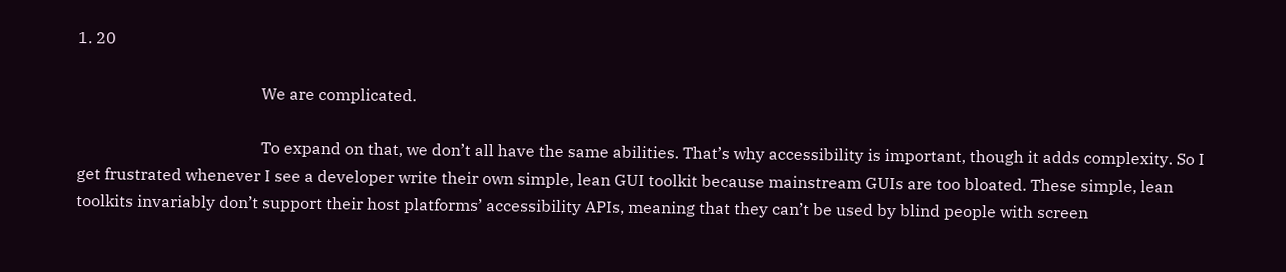1. 20

                                              We are complicated.

                                              To expand on that, we don’t all have the same abilities. That’s why accessibility is important, though it adds complexity. So I get frustrated whenever I see a developer write their own simple, lean GUI toolkit because mainstream GUIs are too bloated. These simple, lean toolkits invariably don’t support their host platforms’ accessibility APIs, meaning that they can’t be used by blind people with screen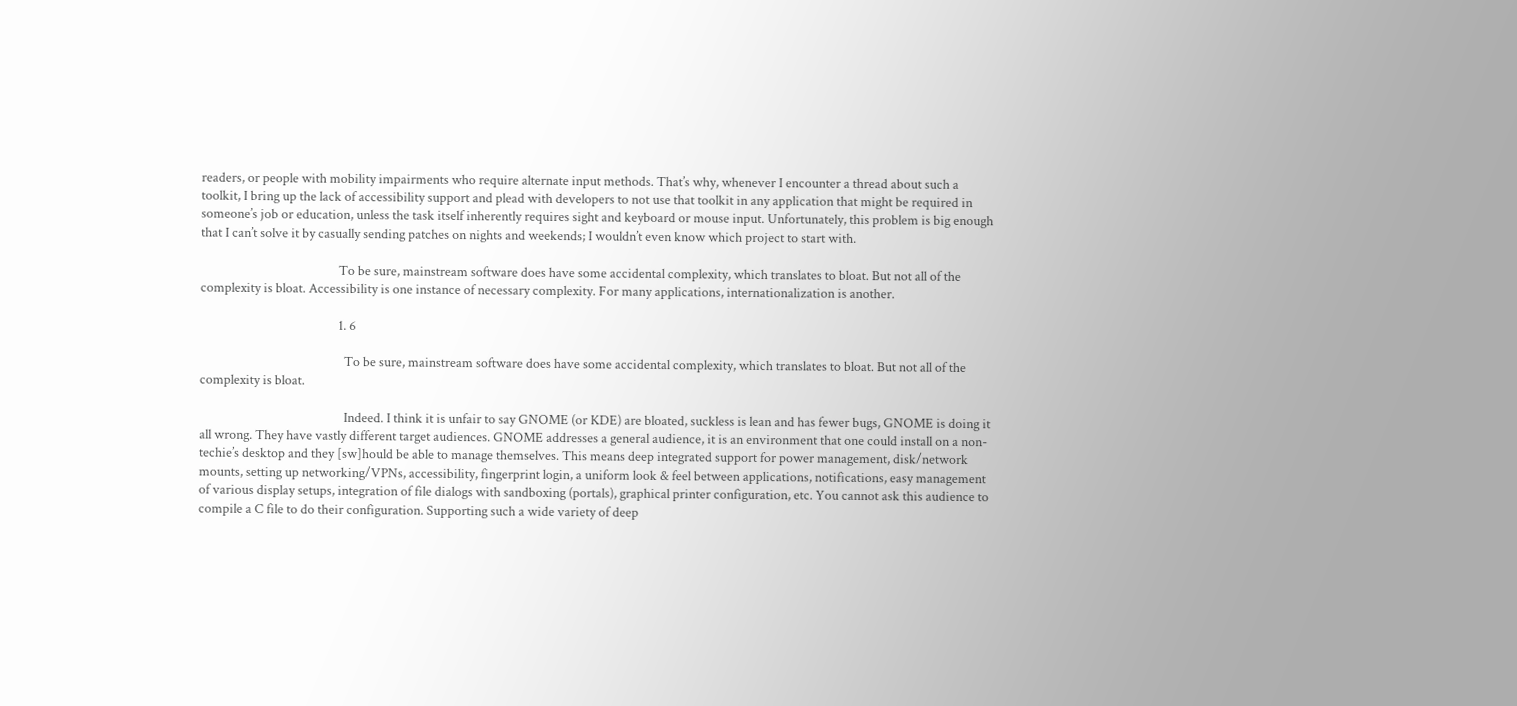readers, or people with mobility impairments who require alternate input methods. That’s why, whenever I encounter a thread about such a toolkit, I bring up the lack of accessibility support and plead with developers to not use that toolkit in any application that might be required in someone’s job or education, unless the task itself inherently requires sight and keyboard or mouse input. Unfortunately, this problem is big enough that I can’t solve it by casually sending patches on nights and weekends; I wouldn’t even know which project to start with.

                                              To be sure, mainstream software does have some accidental complexity, which translates to bloat. But not all of the complexity is bloat. Accessibility is one instance of necessary complexity. For many applications, internationalization is another.

                                              1. 6

                                                To be sure, mainstream software does have some accidental complexity, which translates to bloat. But not all of the complexity is bloat.

                                                Indeed. I think it is unfair to say GNOME (or KDE) are bloated, suckless is lean and has fewer bugs, GNOME is doing it all wrong. They have vastly different target audiences. GNOME addresses a general audience, it is an environment that one could install on a non-techie’s desktop and they [sw]hould be able to manage themselves. This means deep integrated support for power management, disk/network mounts, setting up networking/VPNs, accessibility, fingerprint login, a uniform look & feel between applications, notifications, easy management of various display setups, integration of file dialogs with sandboxing (portals), graphical printer configuration, etc. You cannot ask this audience to compile a C file to do their configuration. Supporting such a wide variety of deep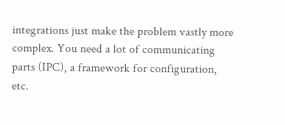integrations just make the problem vastly more complex. You need a lot of communicating parts (IPC), a framework for configuration, etc.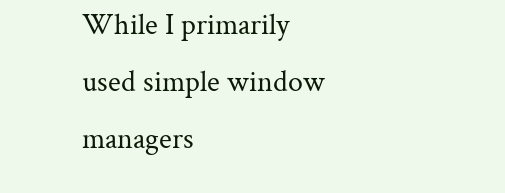While I primarily used simple window managers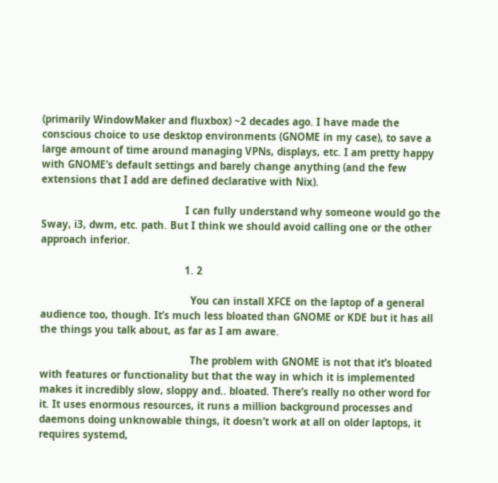(primarily WindowMaker and fluxbox) ~2 decades ago. I have made the conscious choice to use desktop environments (GNOME in my case), to save a large amount of time around managing VPNs, displays, etc. I am pretty happy with GNOME’s default settings and barely change anything (and the few extensions that I add are defined declarative with Nix).

                                                I can fully understand why someone would go the Sway, i3, dwm, etc. path. But I think we should avoid calling one or the other approach inferior.

                                                1. 2

                                                  You can install XFCE on the laptop of a general audience too, though. It’s much less bloated than GNOME or KDE but it has all the things you talk about, as far as I am aware.

                                                  The problem with GNOME is not that it’s bloated with features or functionality but that the way in which it is implemented makes it incredibly slow, sloppy and.. bloated. There’s really no other word for it. It uses enormous resources, it runs a million background processes and daemons doing unknowable things, it doesn’t work at all on older laptops, it requires systemd,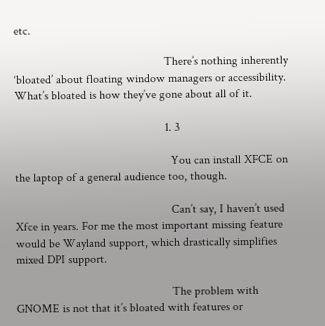etc.

                                                  There’s nothing inherently ‘bloated’ about floating window managers or accessibility. What’s bloated is how they’ve gone about all of it.

                                                  1. 3

                                                    You can install XFCE on the laptop of a general audience too, though.

                                                    Can’t say, I haven’t used Xfce in years. For me the most important missing feature would be Wayland support, which drastically simplifies mixed DPI support.

                                                    The problem with GNOME is not that it’s bloated with features or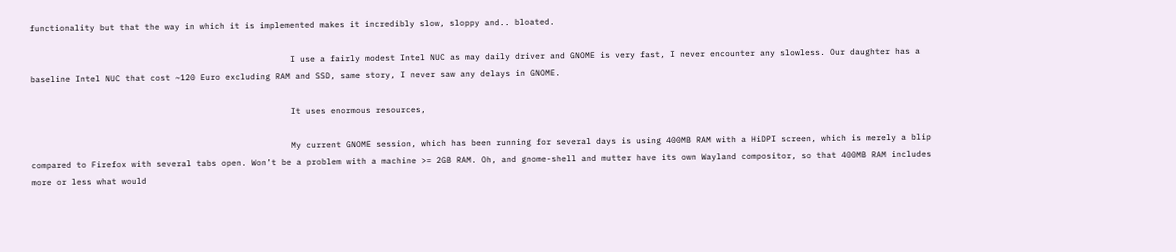functionality but that the way in which it is implemented makes it incredibly slow, sloppy and.. bloated.

                                                    I use a fairly modest Intel NUC as may daily driver and GNOME is very fast, I never encounter any slowless. Our daughter has a baseline Intel NUC that cost ~120 Euro excluding RAM and SSD, same story, I never saw any delays in GNOME.

                                                    It uses enormous resources,

                                                    My current GNOME session, which has been running for several days is using 400MB RAM with a HiDPI screen, which is merely a blip compared to Firefox with several tabs open. Won’t be a problem with a machine >= 2GB RAM. Oh, and gnome-shell and mutter have its own Wayland compositor, so that 400MB RAM includes more or less what would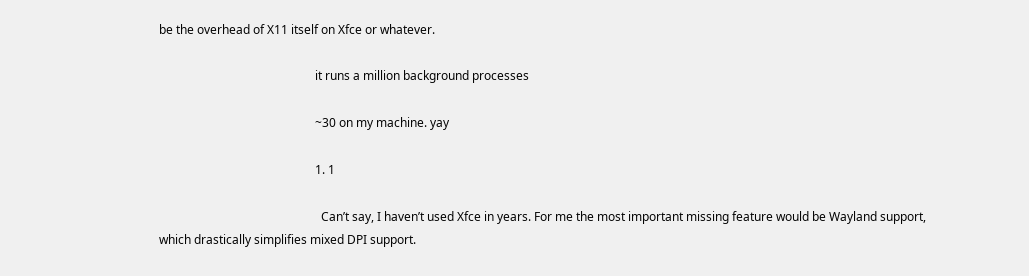be the overhead of X11 itself on Xfce or whatever.

                                                    it runs a million background processes

                                                    ~30 on my machine. yay

                                                    1. 1

                                                      Can’t say, I haven’t used Xfce in years. For me the most important missing feature would be Wayland support, which drastically simplifies mixed DPI support.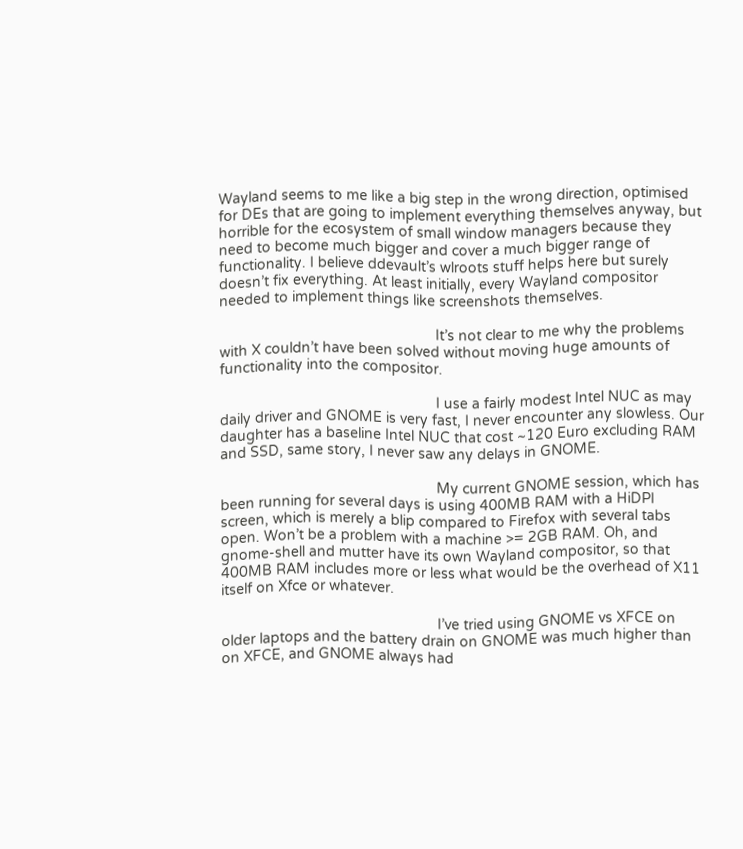Wayland seems to me like a big step in the wrong direction, optimised for DEs that are going to implement everything themselves anyway, but horrible for the ecosystem of small window managers because they need to become much bigger and cover a much bigger range of functionality. I believe ddevault’s wlroots stuff helps here but surely doesn’t fix everything. At least initially, every Wayland compositor needed to implement things like screenshots themselves.

                                                      It’s not clear to me why the problems with X couldn’t have been solved without moving huge amounts of functionality into the compositor.

                                                      I use a fairly modest Intel NUC as may daily driver and GNOME is very fast, I never encounter any slowless. Our daughter has a baseline Intel NUC that cost ~120 Euro excluding RAM and SSD, same story, I never saw any delays in GNOME.

                                                      My current GNOME session, which has been running for several days is using 400MB RAM with a HiDPI screen, which is merely a blip compared to Firefox with several tabs open. Won’t be a problem with a machine >= 2GB RAM. Oh, and gnome-shell and mutter have its own Wayland compositor, so that 400MB RAM includes more or less what would be the overhead of X11 itself on Xfce or whatever.

                                                      I’ve tried using GNOME vs XFCE on older laptops and the battery drain on GNOME was much higher than on XFCE, and GNOME always had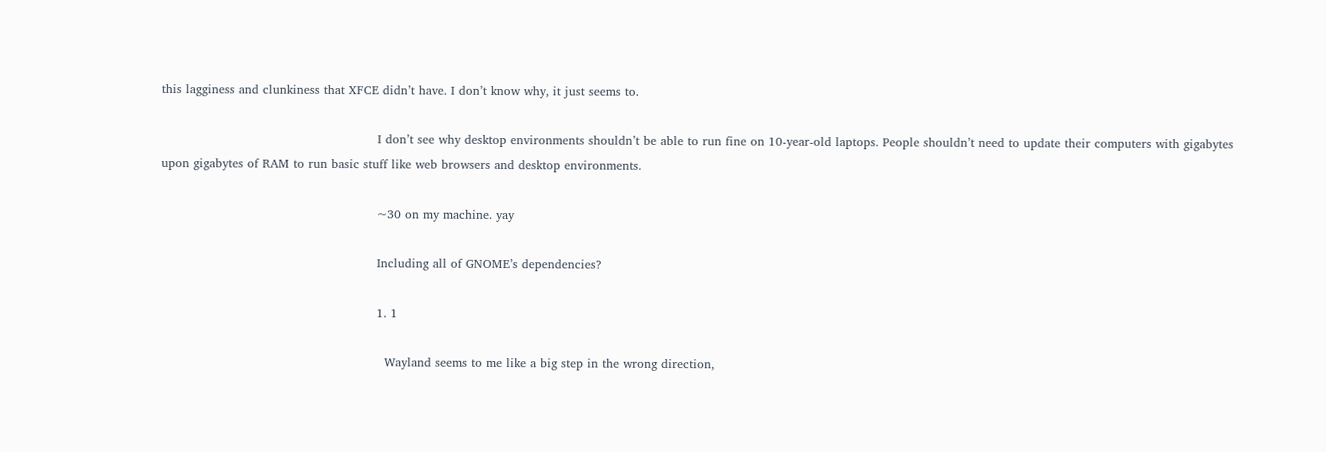this lagginess and clunkiness that XFCE didn’t have. I don’t know why, it just seems to.

                                                      I don’t see why desktop environments shouldn’t be able to run fine on 10-year-old laptops. People shouldn’t need to update their computers with gigabytes upon gigabytes of RAM to run basic stuff like web browsers and desktop environments.

                                                      ~30 on my machine. yay

                                                      Including all of GNOME’s dependencies?

                                                      1. 1

                                                        Wayland seems to me like a big step in the wrong direction,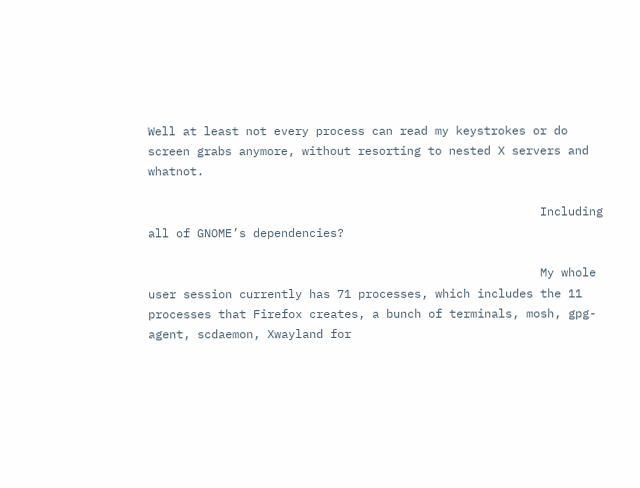Well at least not every process can read my keystrokes or do screen grabs anymore, without resorting to nested X servers and whatnot.

                                                        Including all of GNOME’s dependencies?

                                                        My whole user session currently has 71 processes, which includes the 11 processes that Firefox creates, a bunch of terminals, mosh, gpg-agent, scdaemon, Xwayland for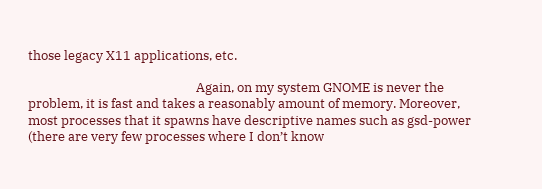those legacy X11 applications, etc.

                                                        Again, on my system GNOME is never the problem, it is fast and takes a reasonably amount of memory. Moreover, most processes that it spawns have descriptive names such as gsd-power (there are very few processes where I don’t know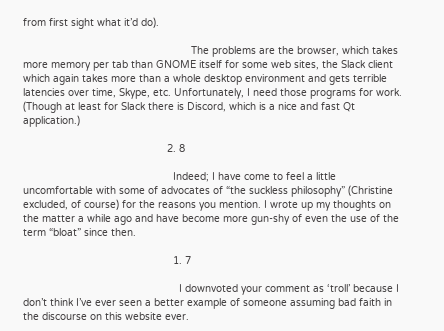from first sight what it’d do).

                                                        The problems are the browser, which takes more memory per tab than GNOME itself for some web sites, the Slack client which again takes more than a whole desktop environment and gets terrible latencies over time, Skype, etc. Unfortunately, I need those programs for work. (Though at least for Slack there is Discord, which is a nice and fast Qt application.)

                                                2. 8

                                                  Indeed; I have come to feel a little uncomfortable with some of advocates of “the suckless philosophy” (Christine excluded, of course) for the reasons you mention. I wrote up my thoughts on the matter a while ago and have become more gun-shy of even the use of the term “bloat” since then.

                                                  1. 7

                                                    I downvoted your comment as ‘troll’ because I don’t think I’ve ever seen a better example of someone assuming bad faith in the discourse on this website ever.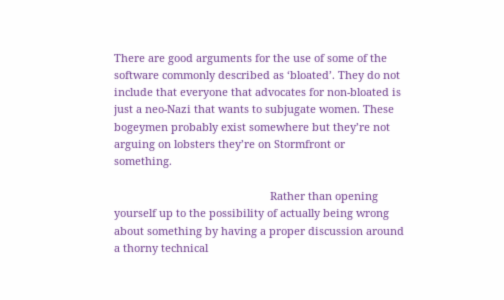There are good arguments for the use of some of the software commonly described as ‘bloated’. They do not include that everyone that advocates for non-bloated is just a neo-Nazi that wants to subjugate women. These bogeymen probably exist somewhere but they’re not arguing on lobsters they’re on Stormfront or something.

                                                    Rather than opening yourself up to the possibility of actually being wrong about something by having a proper discussion around a thorny technical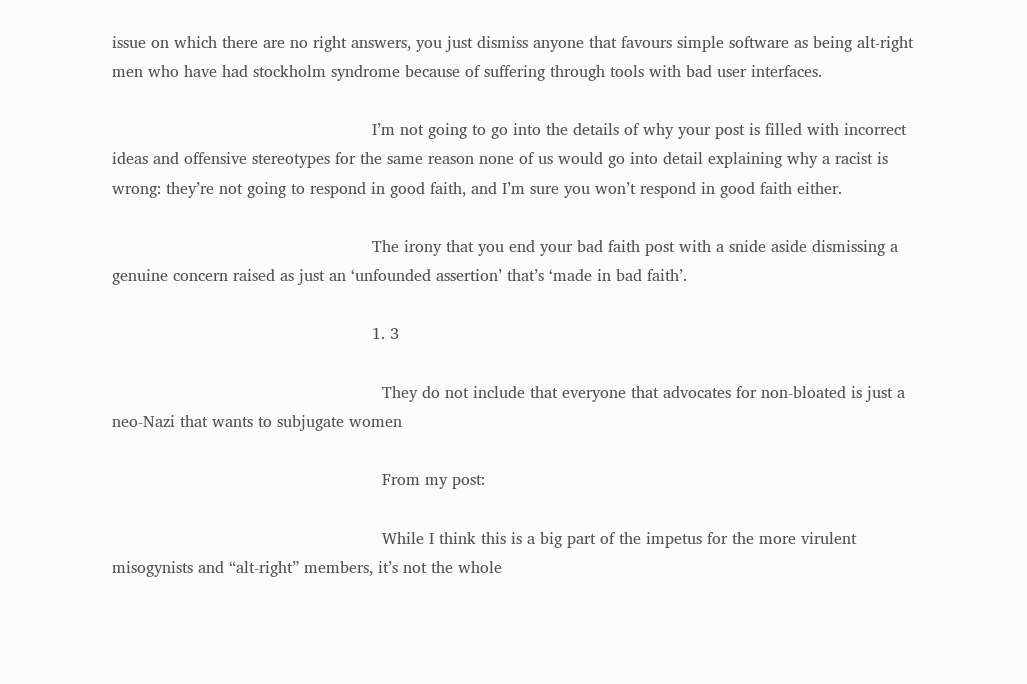issue on which there are no right answers, you just dismiss anyone that favours simple software as being alt-right men who have had stockholm syndrome because of suffering through tools with bad user interfaces.

                                                    I’m not going to go into the details of why your post is filled with incorrect ideas and offensive stereotypes for the same reason none of us would go into detail explaining why a racist is wrong: they’re not going to respond in good faith, and I’m sure you won’t respond in good faith either.

                                                    The irony that you end your bad faith post with a snide aside dismissing a genuine concern raised as just an ‘unfounded assertion’ that’s ‘made in bad faith’.

                                                    1. 3

                                                      They do not include that everyone that advocates for non-bloated is just a neo-Nazi that wants to subjugate women

                                                      From my post:

                                                      While I think this is a big part of the impetus for the more virulent misogynists and “alt-right” members, it’s not the whole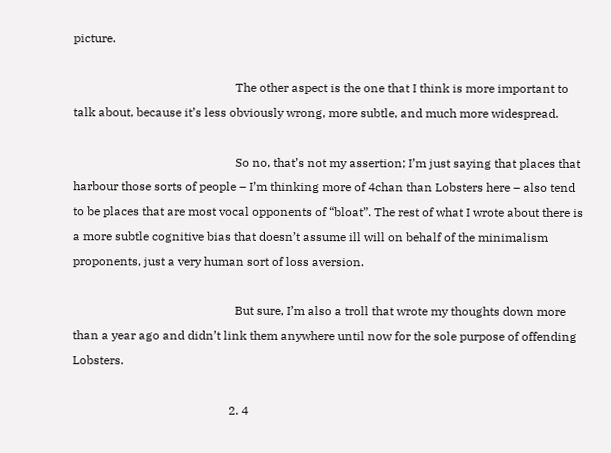picture.

                                                      The other aspect is the one that I think is more important to talk about, because it’s less obviously wrong, more subtle, and much more widespread.

                                                      So no, that’s not my assertion; I’m just saying that places that harbour those sorts of people – I’m thinking more of 4chan than Lobsters here – also tend to be places that are most vocal opponents of “bloat”. The rest of what I wrote about there is a more subtle cognitive bias that doesn’t assume ill will on behalf of the minimalism proponents, just a very human sort of loss aversion.

                                                      But sure, I’m also a troll that wrote my thoughts down more than a year ago and didn’t link them anywhere until now for the sole purpose of offending Lobsters.

                                                    2. 4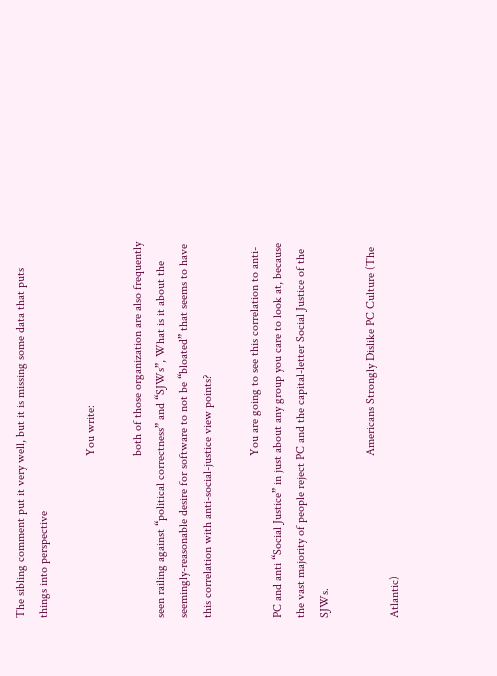The sibling comment put it very well, but it is missing some data that puts things into perspective

                                                      You write:

                                                      both of those organization are also frequently seen railing against “political correctness” and “SJWs”, What is it about the seemingly-reasonable desire for software to not be “bloated” that seems to have this correlation with anti-social-justice view points?

                                                      You are going to see this correlation to anti-PC and anti “Social Justice” in just about any group you care to look at, because the vast majority of people reject PC and the capital-letter Social Justice of the SJWs.

                                                      Americans Strongly Dislike PC Culture (The Atlantic)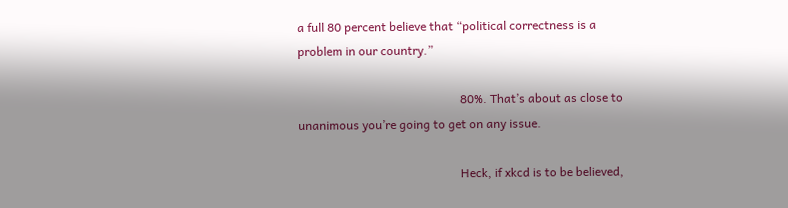a full 80 percent believe that “political correctness is a problem in our country.”

                                                      80%. That’s about as close to unanimous you’re going to get on any issue.

                                                      Heck, if xkcd is to be believed,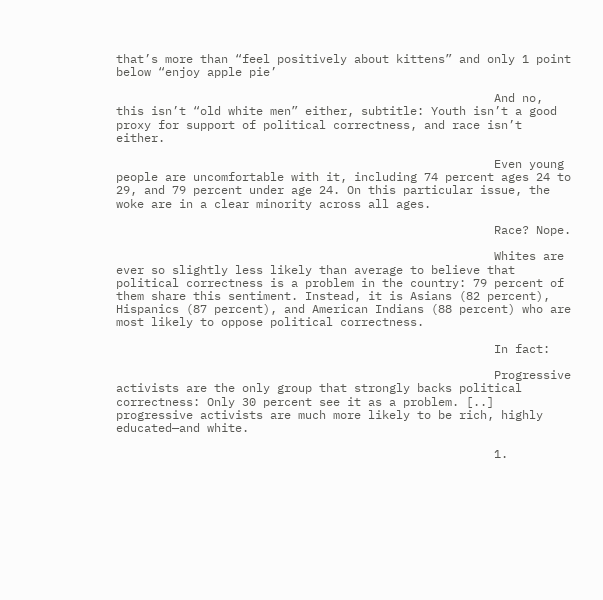that’s more than “feel positively about kittens” and only 1 point below “enjoy apple pie’

                                                      And no, this isn’t “old white men” either, subtitle: Youth isn’t a good proxy for support of political correctness, and race isn’t either.

                                                      Even young people are uncomfortable with it, including 74 percent ages 24 to 29, and 79 percent under age 24. On this particular issue, the woke are in a clear minority across all ages.

                                                      Race? Nope.

                                                      Whites are ever so slightly less likely than average to believe that political correctness is a problem in the country: 79 percent of them share this sentiment. Instead, it is Asians (82 percent), Hispanics (87 percent), and American Indians (88 percent) who are most likely to oppose political correctness.

                                                      In fact:

                                                      Progressive activists are the only group that strongly backs political correctness: Only 30 percent see it as a problem. [..] progressive activists are much more likely to be rich, highly educated—and white.

                                                      1.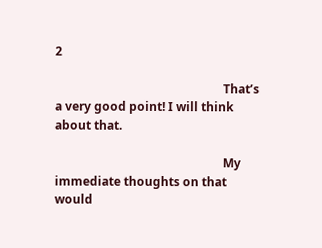2

                                                        That’s a very good point! I will think about that.

                                                        My immediate thoughts on that would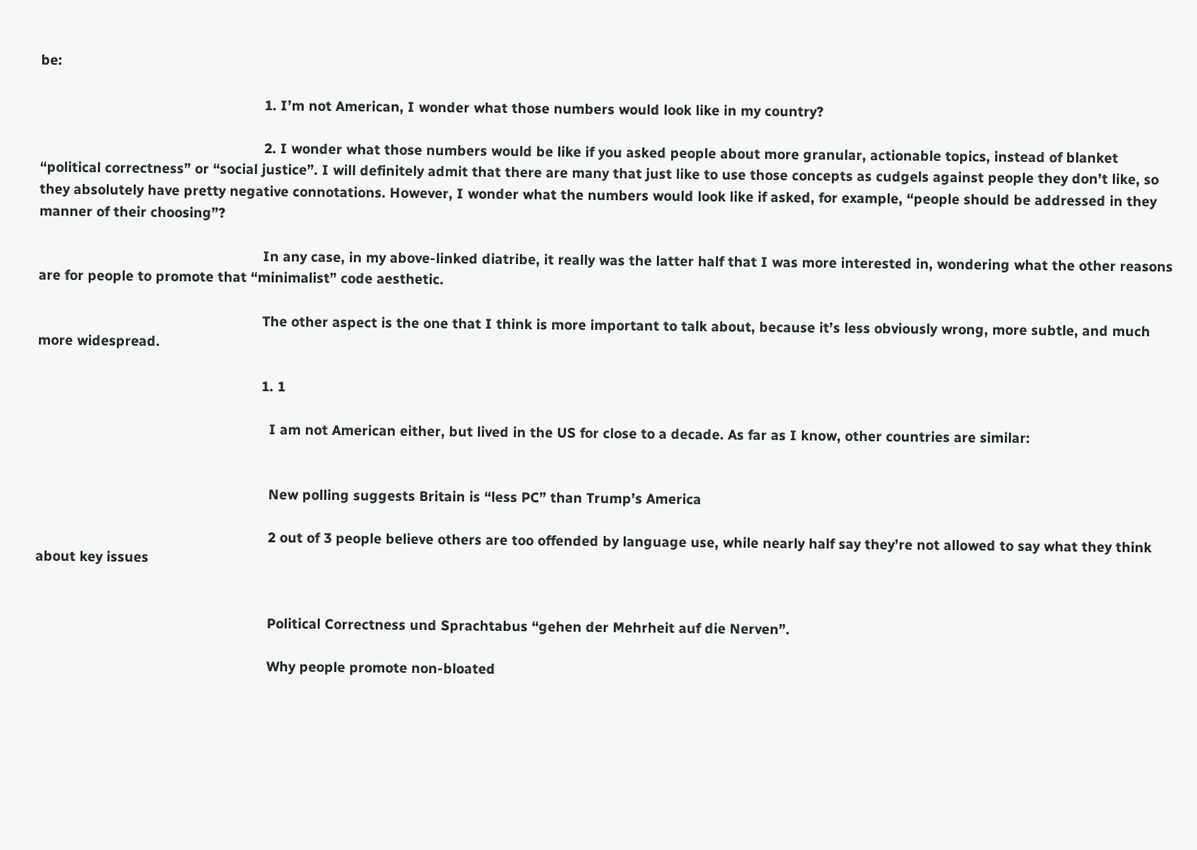be:

                                                        1. I’m not American, I wonder what those numbers would look like in my country?

                                                        2. I wonder what those numbers would be like if you asked people about more granular, actionable topics, instead of blanket “political correctness” or “social justice”. I will definitely admit that there are many that just like to use those concepts as cudgels against people they don’t like, so they absolutely have pretty negative connotations. However, I wonder what the numbers would look like if asked, for example, “people should be addressed in they manner of their choosing”?

                                                        In any case, in my above-linked diatribe, it really was the latter half that I was more interested in, wondering what the other reasons are for people to promote that “minimalist” code aesthetic.

                                                        The other aspect is the one that I think is more important to talk about, because it’s less obviously wrong, more subtle, and much more widespread.

                                                        1. 1

                                                          I am not American either, but lived in the US for close to a decade. As far as I know, other countries are similar:


                                                          New polling suggests Britain is “less PC” than Trump’s America

                                                          2 out of 3 people believe others are too offended by language use, while nearly half say they’re not allowed to say what they think about key issues


                                                          Political Correctness und Sprachtabus “gehen der Mehrheit auf die Nerven”.

                                                          Why people promote non-bloated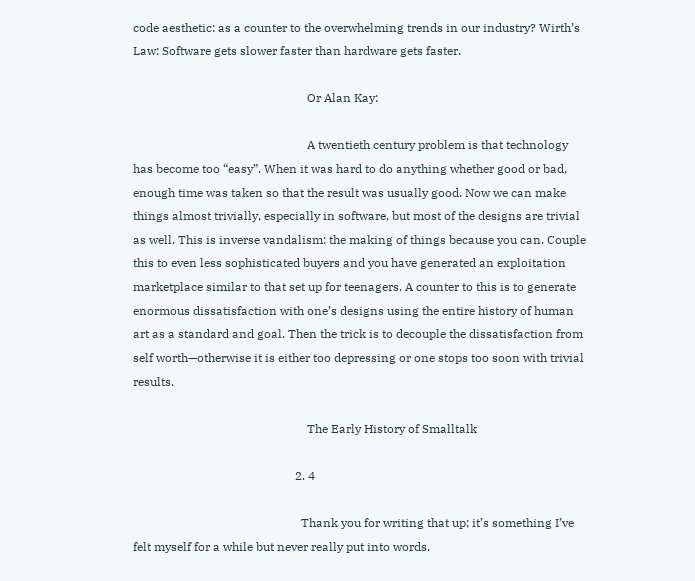code aesthetic: as a counter to the overwhelming trends in our industry? Wirth’s Law: Software gets slower faster than hardware gets faster.

                                                          Or Alan Kay:

                                                          A twentieth century problem is that technology has become too “easy”. When it was hard to do anything whether good or bad, enough time was taken so that the result was usually good. Now we can make things almost trivially, especially in software, but most of the designs are trivial as well. This is inverse vandalism: the making of things because you can. Couple this to even less sophisticated buyers and you have generated an exploitation marketplace similar to that set up for teenagers. A counter to this is to generate enormous dissatisfaction with one’s designs using the entire history of human art as a standard and goal. Then the trick is to decouple the dissatisfaction from self worth—otherwise it is either too depressing or one stops too soon with trivial results.

                                                          The Early History of Smalltalk

                                                      2. 4

                                                        Thank you for writing that up; it’s something I’ve felt myself for a while but never really put into words.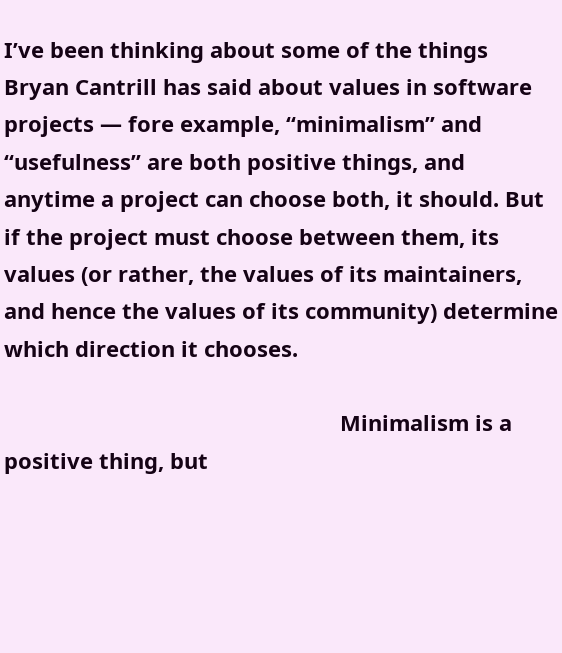I’ve been thinking about some of the things Bryan Cantrill has said about values in software projects — fore example, “minimalism” and “usefulness” are both positive things, and anytime a project can choose both, it should. But if the project must choose between them, its values (or rather, the values of its maintainers, and hence the values of its community) determine which direction it chooses.

                                                        Minimalism is a positive thing, but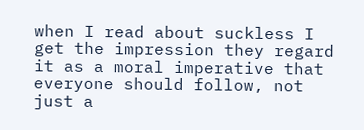when I read about suckless I get the impression they regard it as a moral imperative that everyone should follow, not just a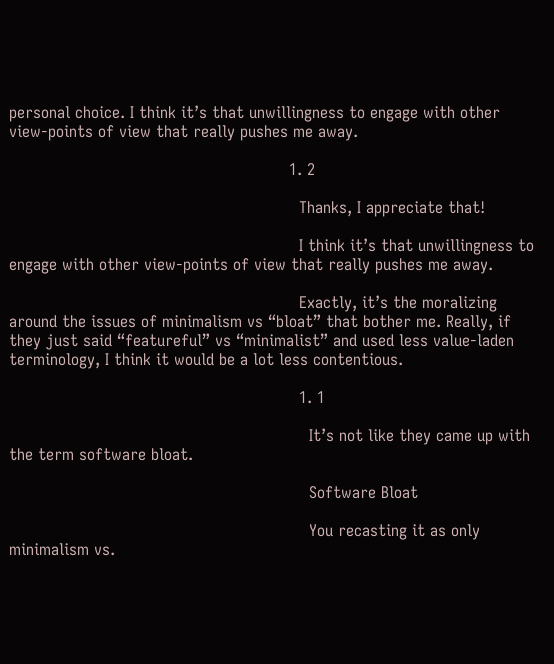personal choice. I think it’s that unwillingness to engage with other view-points of view that really pushes me away.

                                                        1. 2

                                                          Thanks, I appreciate that!

                                                          I think it’s that unwillingness to engage with other view-points of view that really pushes me away.

                                                          Exactly, it’s the moralizing around the issues of minimalism vs “bloat” that bother me. Really, if they just said “featureful” vs “minimalist” and used less value-laden terminology, I think it would be a lot less contentious.

                                                          1. 1

                                                            It’s not like they came up with the term software bloat.

                                                            Software Bloat

                                                            You recasting it as only minimalism vs.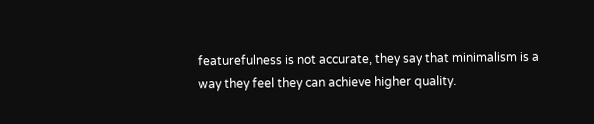featurefulness is not accurate, they say that minimalism is a way they feel they can achieve higher quality.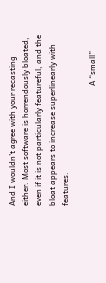And I wouldn’t agree with your recasting either. Most software is horrendously bloated, even if it is not particularly featureful, and the bloat appears to increase superlinearly with features.

                                                            A “small”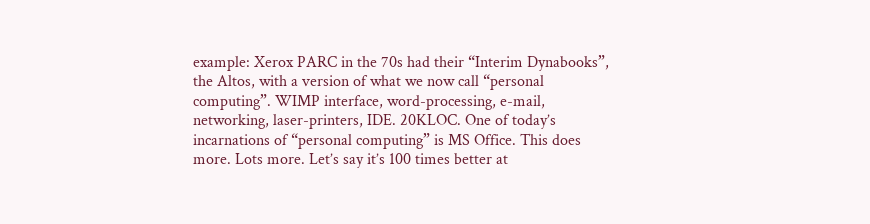example: Xerox PARC in the 70s had their “Interim Dynabooks”, the Altos, with a version of what we now call “personal computing”. WIMP interface, word-processing, e-mail, networking, laser-printers, IDE. 20KLOC. One of today’s incarnations of “personal computing” is MS Office. This does more. Lots more. Let’s say it’s 100 times better at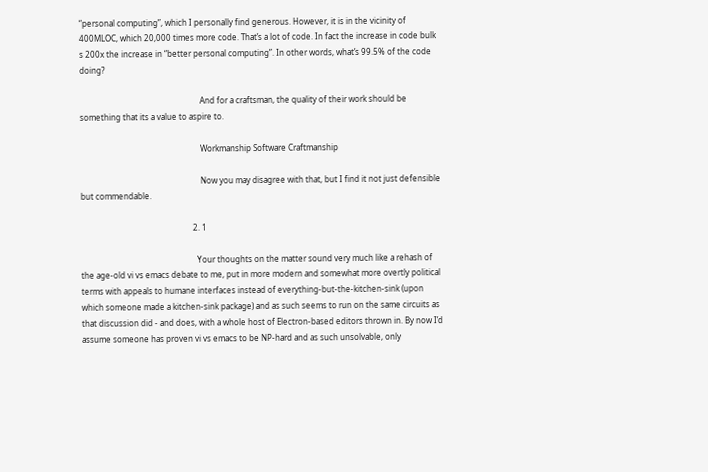“personal computing”, which I personally find generous. However, it is in the vicinity of 400MLOC, which 20,000 times more code. That’s a lot of code. In fact the increase in code bulk s 200x the increase in “better personal computing”. In other words, what’s 99.5% of the code doing?

                                                            And for a craftsman, the quality of their work should be something that its a value to aspire to.

                                                            Workmanship Software Craftmanship

                                                            Now you may disagree with that, but I find it not just defensible but commendable.

                                                        2. 1

                                                          Your thoughts on the matter sound very much like a rehash of the age-old vi vs emacs debate to me, put in more modern and somewhat more overtly political terms with appeals to humane interfaces instead of everything-but-the-kitchen-sink (upon which someone made a kitchen-sink package) and as such seems to run on the same circuits as that discussion did - and does, with a whole host of Electron-based editors thrown in. By now I’d assume someone has proven vi vs emacs to be NP-hard and as such unsolvable, only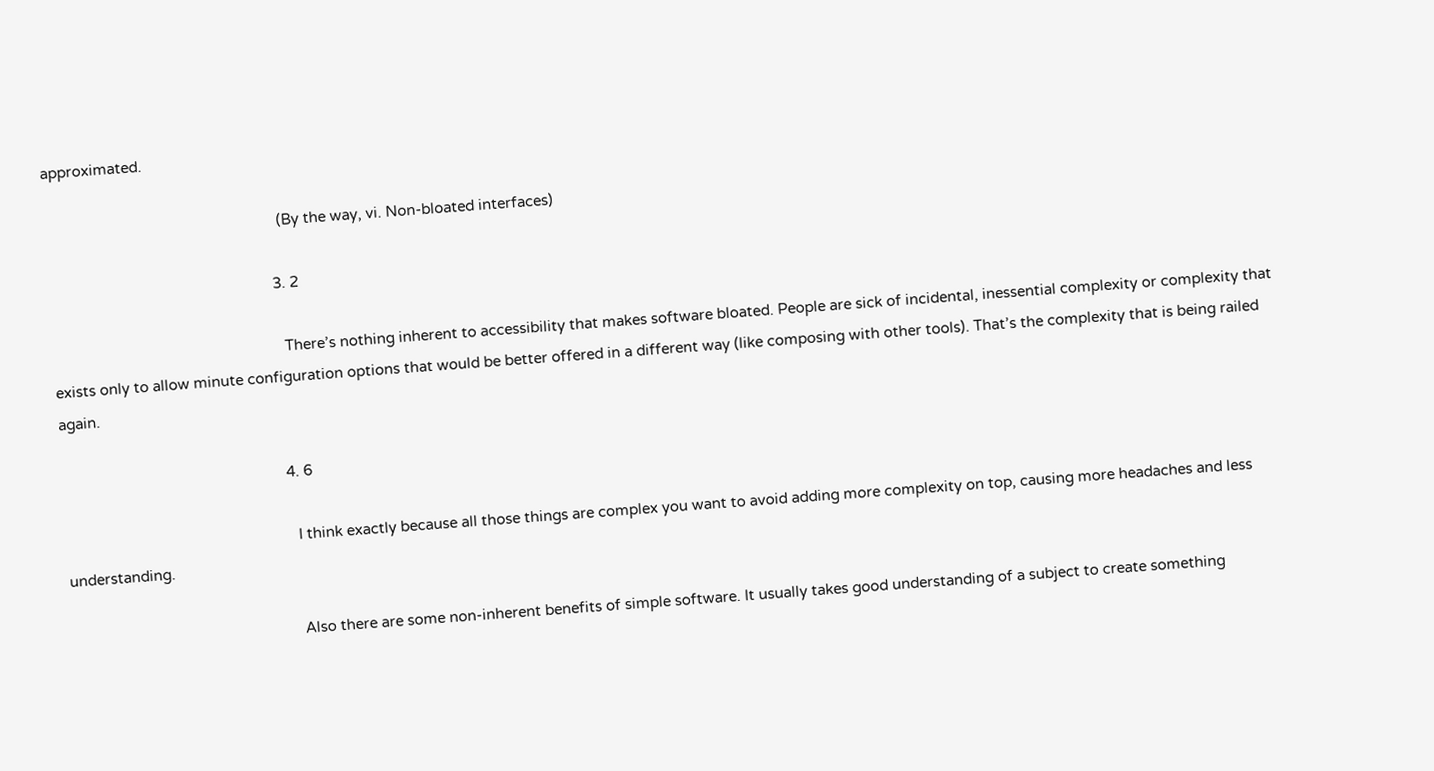approximated.

                                                          (By the way, vi. Non-bloated interfaces)

                                                        3. 2

                                                          There’s nothing inherent to accessibility that makes software bloated. People are sick of incidental, inessential complexity or complexity that exists only to allow minute configuration options that would be better offered in a different way (like composing with other tools). That’s the complexity that is being railed again.

                                                        4. 6

                                                          I think exactly because all those things are complex you want to avoid adding more complexity on top, causing more headaches and less understanding.

                                                          Also there are some non-inherent benefits of simple software. It usually takes good understanding of a subject to create something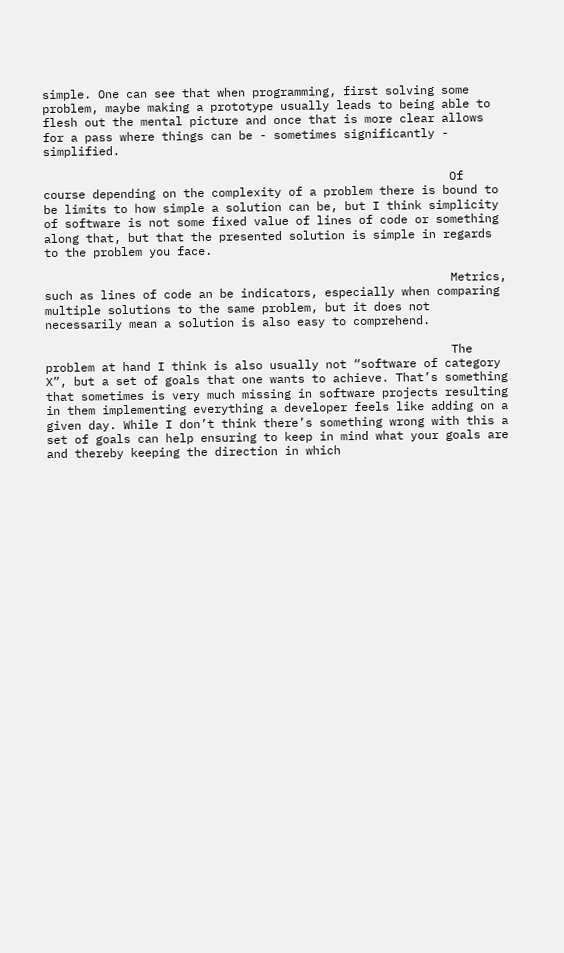simple. One can see that when programming, first solving some problem, maybe making a prototype usually leads to being able to flesh out the mental picture and once that is more clear allows for a pass where things can be - sometimes significantly - simplified.

                                                          Of course depending on the complexity of a problem there is bound to be limits to how simple a solution can be, but I think simplicity of software is not some fixed value of lines of code or something along that, but that the presented solution is simple in regards to the problem you face.

                                                          Metrics, such as lines of code an be indicators, especially when comparing multiple solutions to the same problem, but it does not necessarily mean a solution is also easy to comprehend.

                                                          The problem at hand I think is also usually not “software of category X”, but a set of goals that one wants to achieve. That’s something that sometimes is very much missing in software projects resulting in them implementing everything a developer feels like adding on a given day. While I don’t think there’s something wrong with this a set of goals can help ensuring to keep in mind what your goals are and thereby keeping the direction in which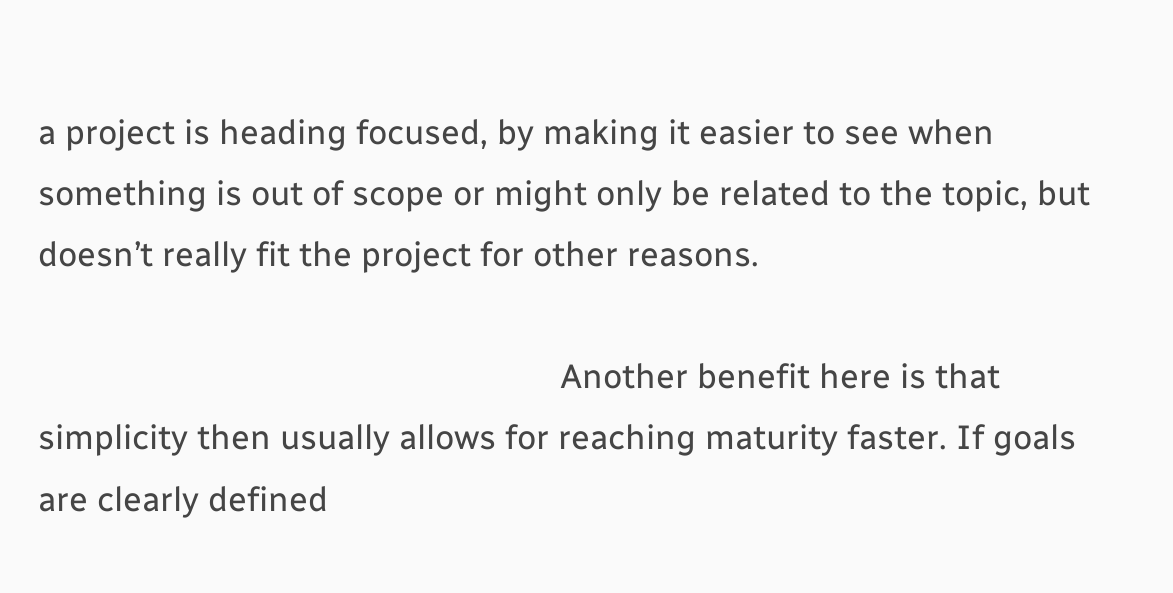a project is heading focused, by making it easier to see when something is out of scope or might only be related to the topic, but doesn’t really fit the project for other reasons.

                                                          Another benefit here is that simplicity then usually allows for reaching maturity faster. If goals are clearly defined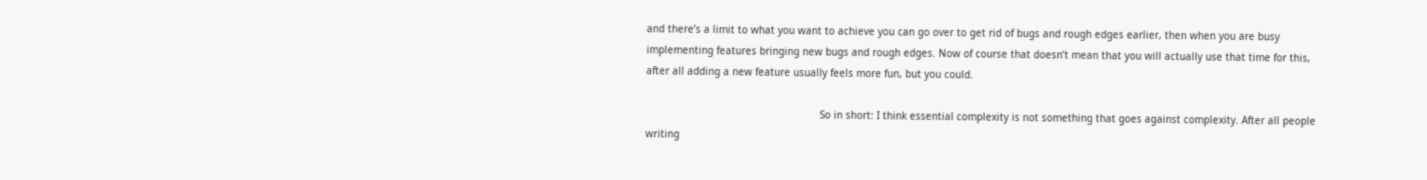and there’s a limit to what you want to achieve you can go over to get rid of bugs and rough edges earlier, then when you are busy implementing features bringing new bugs and rough edges. Now of course that doesn’t mean that you will actually use that time for this, after all adding a new feature usually feels more fun, but you could.

                                                          So in short: I think essential complexity is not something that goes against complexity. After all people writing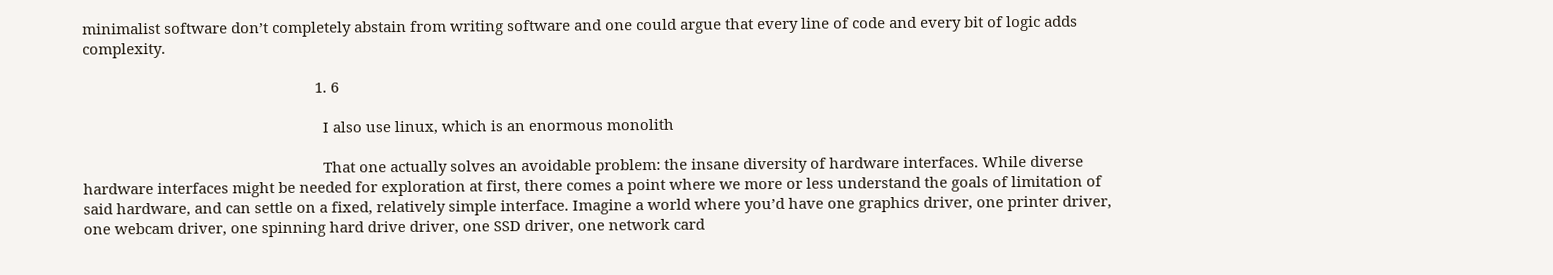minimalist software don’t completely abstain from writing software and one could argue that every line of code and every bit of logic adds complexity.

                                                          1. 6

                                                            I also use linux, which is an enormous monolith

                                                            That one actually solves an avoidable problem: the insane diversity of hardware interfaces. While diverse hardware interfaces might be needed for exploration at first, there comes a point where we more or less understand the goals of limitation of said hardware, and can settle on a fixed, relatively simple interface. Imagine a world where you’d have one graphics driver, one printer driver, one webcam driver, one spinning hard drive driver, one SSD driver, one network card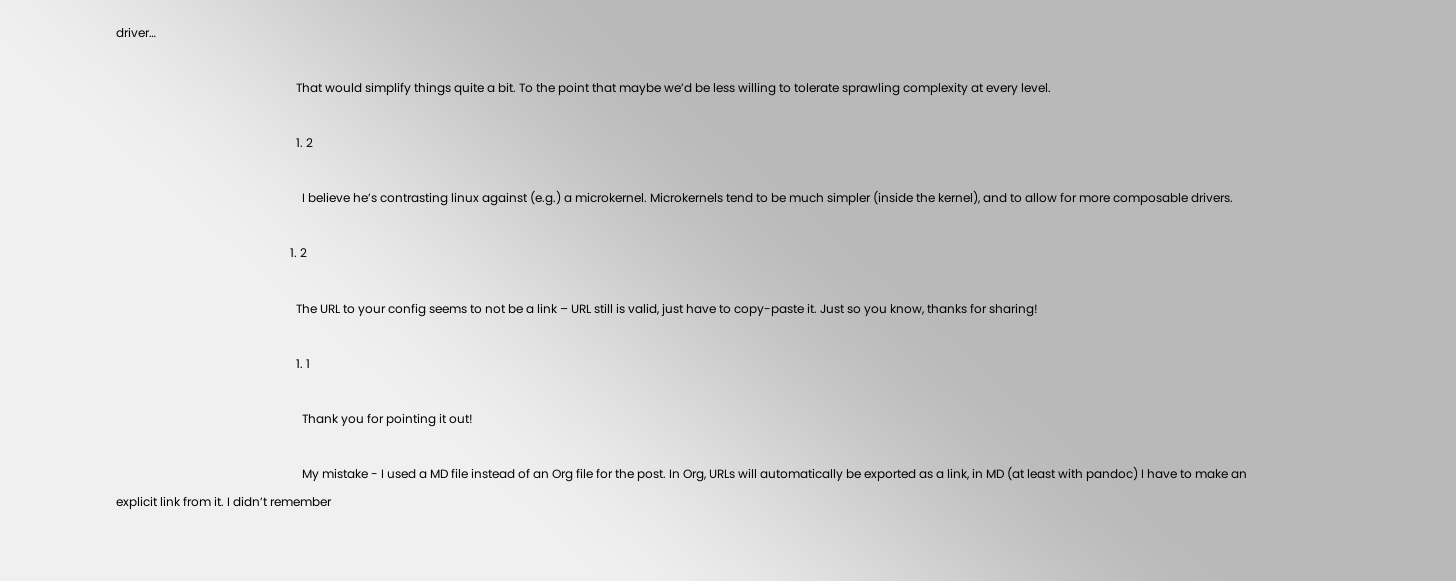driver…

                                                            That would simplify things quite a bit. To the point that maybe we’d be less willing to tolerate sprawling complexity at every level.

                                                            1. 2

                                                              I believe he’s contrasting linux against (e.g.) a microkernel. Microkernels tend to be much simpler (inside the kernel), and to allow for more composable drivers.

                                                          1. 2

                                                            The URL to your config seems to not be a link – URL still is valid, just have to copy-paste it. Just so you know, thanks for sharing!

                                                            1. 1

                                                              Thank you for pointing it out!

                                                              My mistake - I used a MD file instead of an Org file for the post. In Org, URLs will automatically be exported as a link, in MD (at least with pandoc) I have to make an explicit link from it. I didn’t remember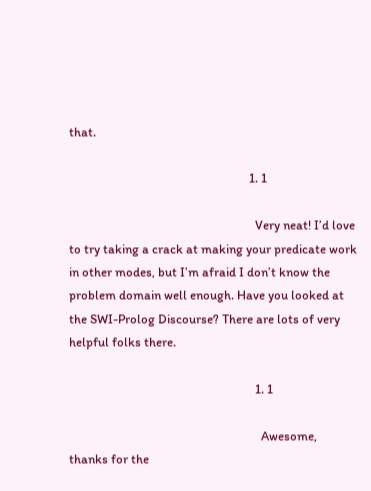that.

                                                            1. 1

                                                              Very neat! I’d love to try taking a crack at making your predicate work in other modes, but I’m afraid I don’t know the problem domain well enough. Have you looked at the SWI-Prolog Discourse? There are lots of very helpful folks there.

                                                              1. 1

                                                                Awesome, thanks for the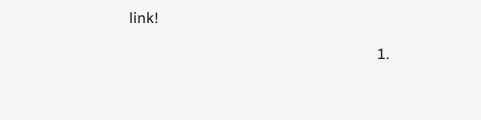link!

                                                              1.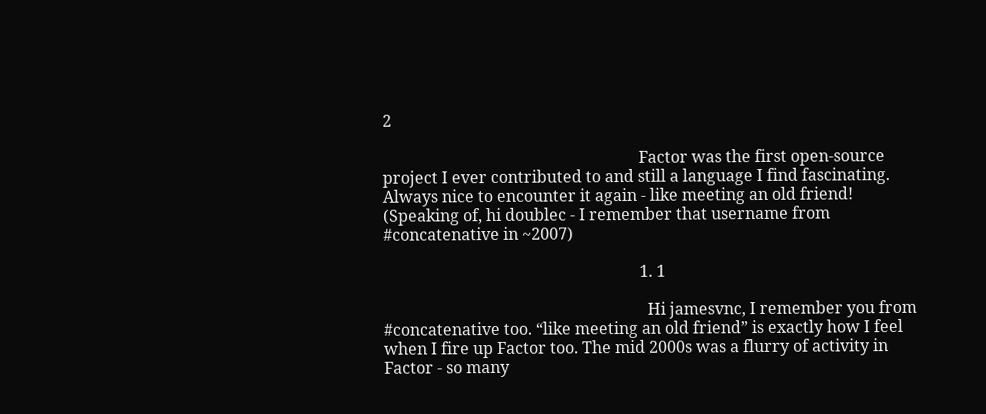2

                                                                Factor was the first open-source project I ever contributed to and still a language I find fascinating. Always nice to encounter it again - like meeting an old friend! (Speaking of, hi doublec - I remember that username from #concatenative in ~2007)

                                                                1. 1

                                                                  Hi jamesvnc, I remember you from #concatenative too. “like meeting an old friend” is exactly how I feel when I fire up Factor too. The mid 2000s was a flurry of activity in Factor - so many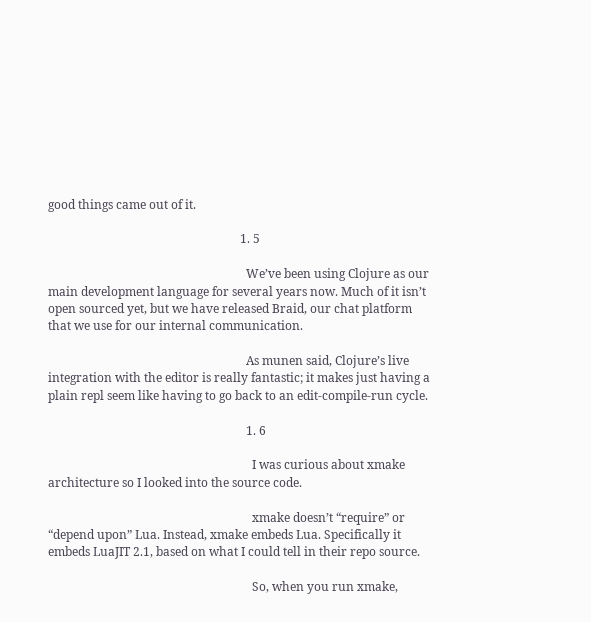good things came out of it.

                                                                1. 5

                                                                  We’ve been using Clojure as our main development language for several years now. Much of it isn’t open sourced yet, but we have released Braid, our chat platform that we use for our internal communication.

                                                                  As munen said, Clojure’s live integration with the editor is really fantastic; it makes just having a plain repl seem like having to go back to an edit-compile-run cycle.

                                                                  1. 6

                                                                    I was curious about xmake architecture so I looked into the source code.

                                                                    xmake doesn’t “require” or “depend upon” Lua. Instead, xmake embeds Lua. Specifically it embeds LuaJIT 2.1, based on what I could tell in their repo source.

                                                                    So, when you run xmake,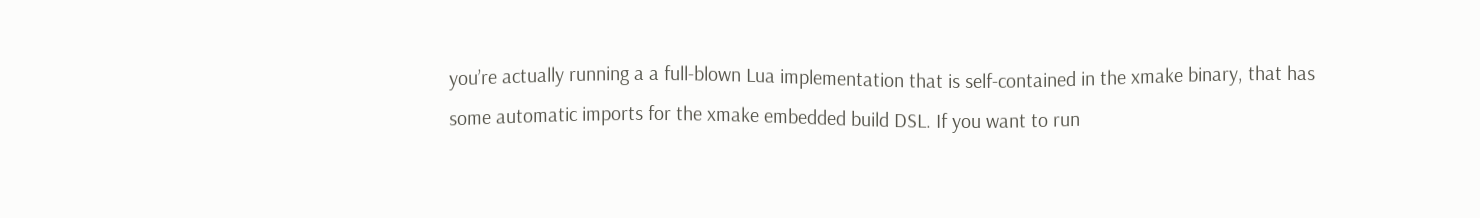you’re actually running a a full-blown Lua implementation that is self-contained in the xmake binary, that has some automatic imports for the xmake embedded build DSL. If you want to run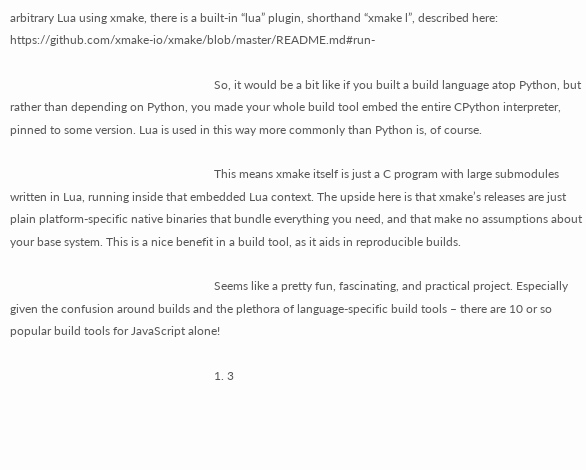arbitrary Lua using xmake, there is a built-in “lua” plugin, shorthand “xmake l”, described here: https://github.com/xmake-io/xmake/blob/master/README.md#run-

                                                                    So, it would be a bit like if you built a build language atop Python, but rather than depending on Python, you made your whole build tool embed the entire CPython interpreter, pinned to some version. Lua is used in this way more commonly than Python is, of course.

                                                                    This means xmake itself is just a C program with large submodules written in Lua, running inside that embedded Lua context. The upside here is that xmake’s releases are just plain platform-specific native binaries that bundle everything you need, and that make no assumptions about your base system. This is a nice benefit in a build tool, as it aids in reproducible builds.

                                                                    Seems like a pretty fun, fascinating, and practical project. Especially given the confusion around builds and the plethora of language-specific build tools – there are 10 or so popular build tools for JavaScript alone!

                                                                    1. 3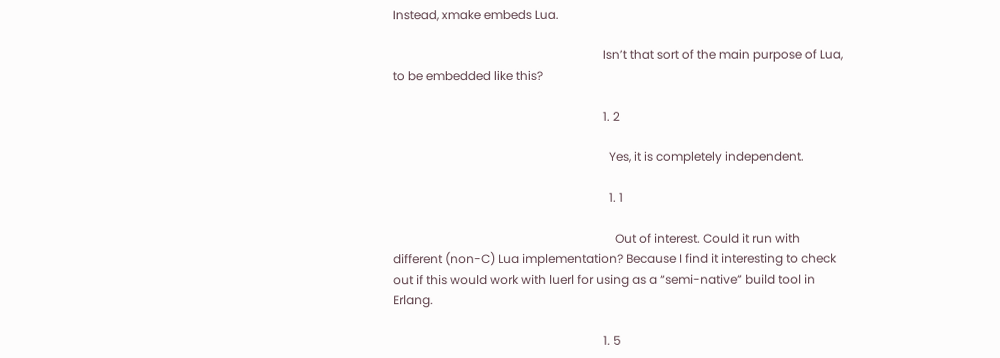Instead, xmake embeds Lua.

                                                                      Isn’t that sort of the main purpose of Lua, to be embedded like this?

                                                                      1. 2

                                                                        Yes, it is completely independent.

                                                                        1. 1

                                                                          Out of interest. Could it run with different (non-C) Lua implementation? Because I find it interesting to check out if this would work with luerl for using as a “semi-native” build tool in Erlang.

                                                                      1. 5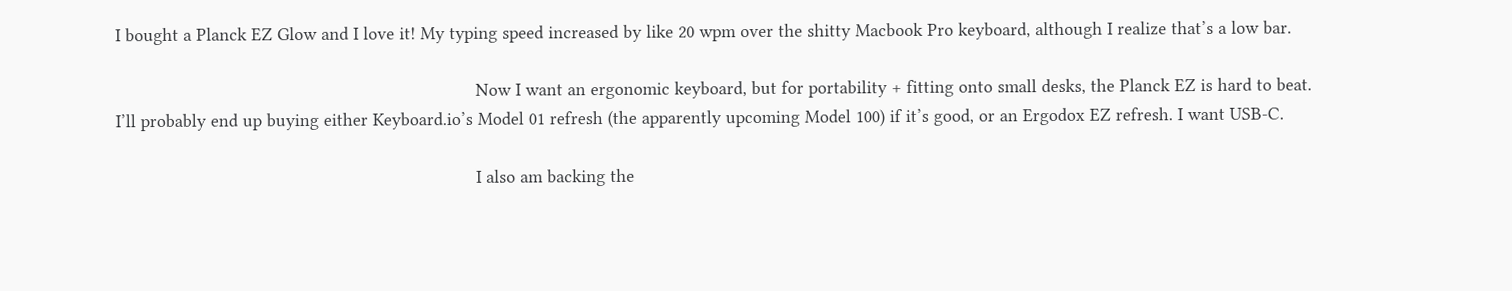I bought a Planck EZ Glow and I love it! My typing speed increased by like 20 wpm over the shitty Macbook Pro keyboard, although I realize that’s a low bar.

                                                                        Now I want an ergonomic keyboard, but for portability + fitting onto small desks, the Planck EZ is hard to beat. I’ll probably end up buying either Keyboard.io’s Model 01 refresh (the apparently upcoming Model 100) if it’s good, or an Ergodox EZ refresh. I want USB-C.

                                                                        I also am backing the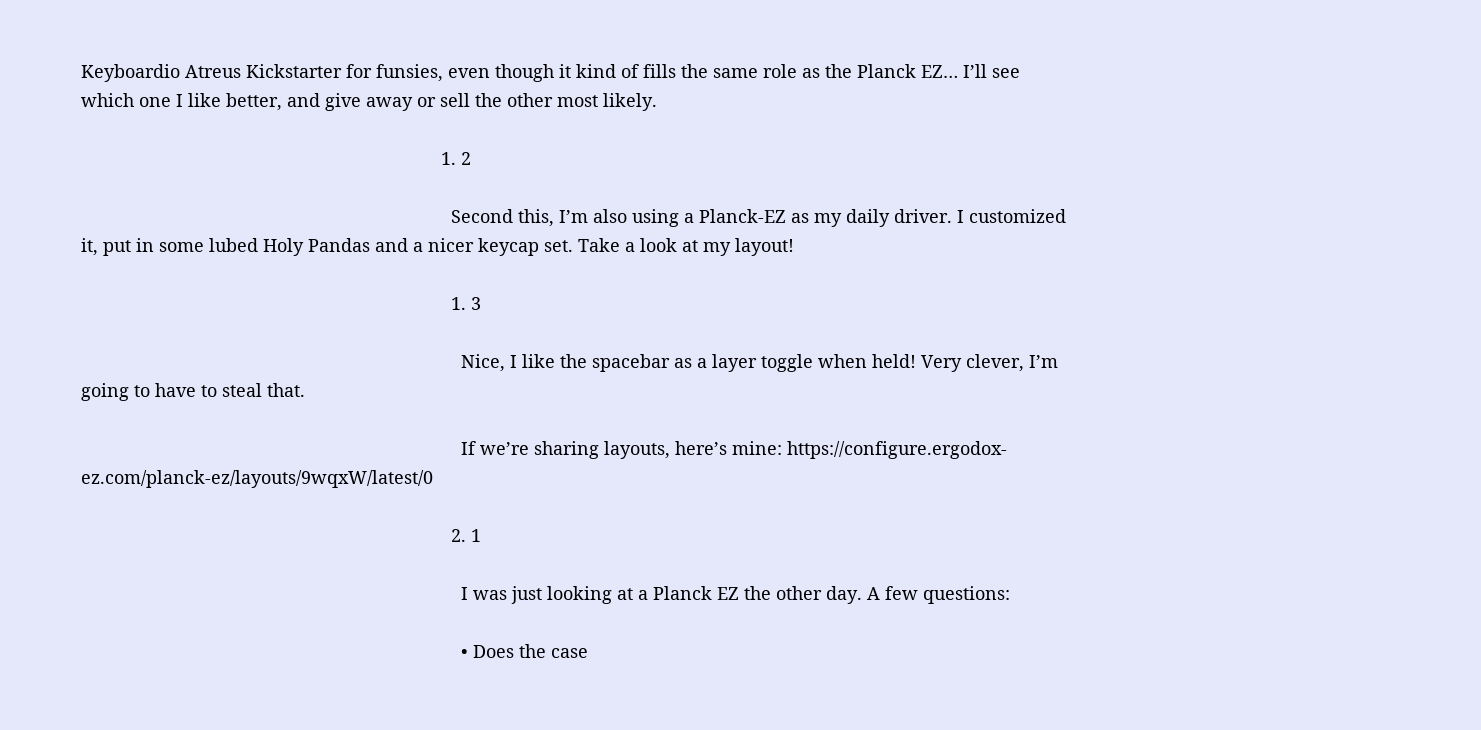Keyboardio Atreus Kickstarter for funsies, even though it kind of fills the same role as the Planck EZ… I’ll see which one I like better, and give away or sell the other most likely.

                                                                        1. 2

                                                                          Second this, I’m also using a Planck-EZ as my daily driver. I customized it, put in some lubed Holy Pandas and a nicer keycap set. Take a look at my layout!

                                                                          1. 3

                                                                            Nice, I like the spacebar as a layer toggle when held! Very clever, I’m going to have to steal that.

                                                                            If we’re sharing layouts, here’s mine: https://configure.ergodox-ez.com/planck-ez/layouts/9wqxW/latest/0

                                                                          2. 1

                                                                            I was just looking at a Planck EZ the other day. A few questions:

                                                                            • Does the case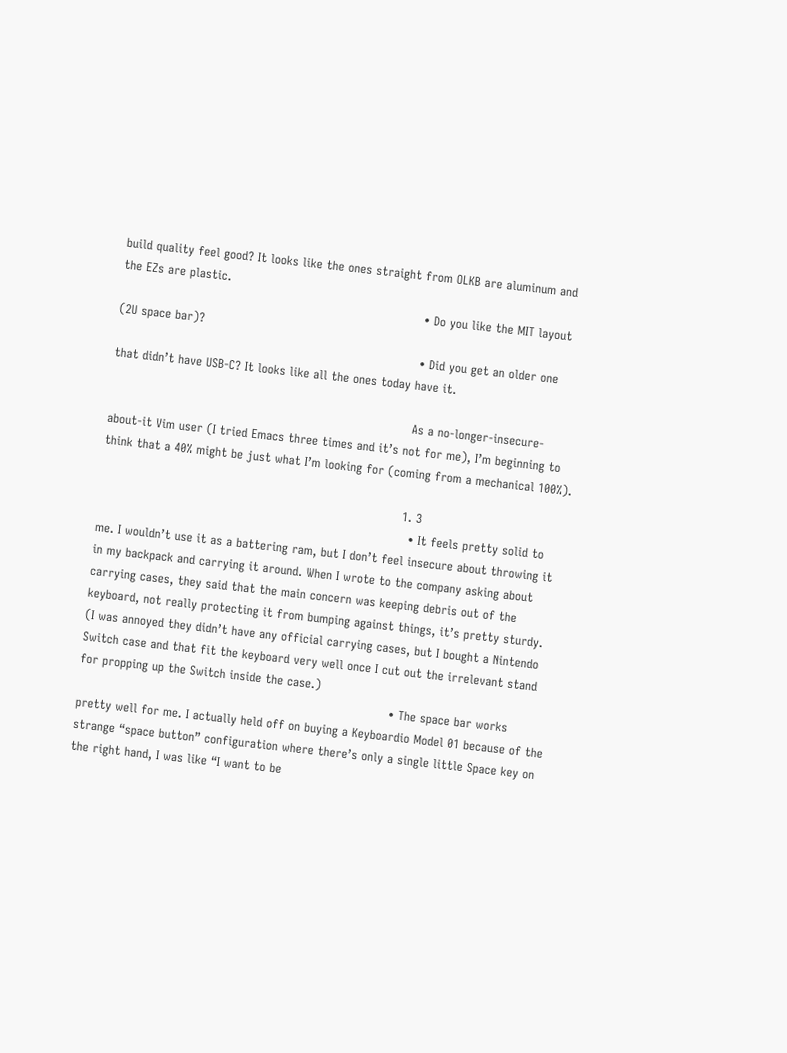build quality feel good? It looks like the ones straight from OLKB are aluminum and the EZs are plastic.
                                                                            • Do you like the MIT layout (2U space bar)?
                                                                            • Did you get an older one that didn’t have USB-C? It looks like all the ones today have it.

                                                                            As a no-longer-insecure-about-it Vim user (I tried Emacs three times and it’s not for me), I’m beginning to think that a 40% might be just what I’m looking for (coming from a mechanical 100%).

                                                                            1. 3
                                                                              • It feels pretty solid to me. I wouldn’t use it as a battering ram, but I don’t feel insecure about throwing it in my backpack and carrying it around. When I wrote to the company asking about carrying cases, they said that the main concern was keeping debris out of the keyboard, not really protecting it from bumping against things, it’s pretty sturdy. (I was annoyed they didn’t have any official carrying cases, but I bought a Nintendo Switch case and that fit the keyboard very well once I cut out the irrelevant stand for propping up the Switch inside the case.)
                                                                              • The space bar works pretty well for me. I actually held off on buying a Keyboardio Model 01 because of the strange “space button” configuration where there’s only a single little Space key on the right hand, I was like “I want to be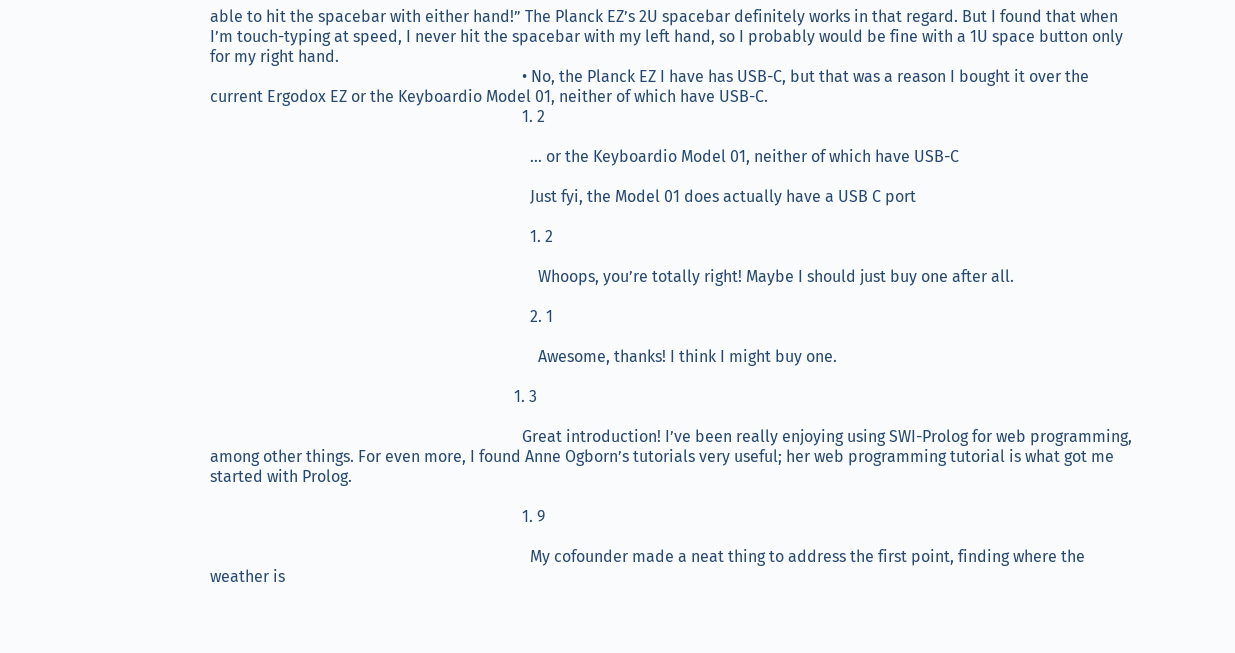able to hit the spacebar with either hand!” The Planck EZ’s 2U spacebar definitely works in that regard. But I found that when I’m touch-typing at speed, I never hit the spacebar with my left hand, so I probably would be fine with a 1U space button only for my right hand.
                                                                              • No, the Planck EZ I have has USB-C, but that was a reason I bought it over the current Ergodox EZ or the Keyboardio Model 01, neither of which have USB-C.
                                                                              1. 2

                                                                                … or the Keyboardio Model 01, neither of which have USB-C

                                                                                Just fyi, the Model 01 does actually have a USB C port

                                                                                1. 2

                                                                                  Whoops, you’re totally right! Maybe I should just buy one after all.

                                                                                2. 1

                                                                                  Awesome, thanks! I think I might buy one.

                                                                            1. 3

                                                                              Great introduction! I’ve been really enjoying using SWI-Prolog for web programming, among other things. For even more, I found Anne Ogborn’s tutorials very useful; her web programming tutorial is what got me started with Prolog.

                                                                              1. 9

                                                                                My cofounder made a neat thing to address the first point, finding where the weather is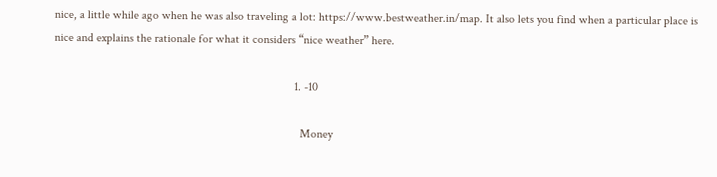nice, a little while ago when he was also traveling a lot: https://www.bestweather.in/map. It also lets you find when a particular place is nice and explains the rationale for what it considers “nice weather” here.

                                                                                1. -10

                                                                                  Money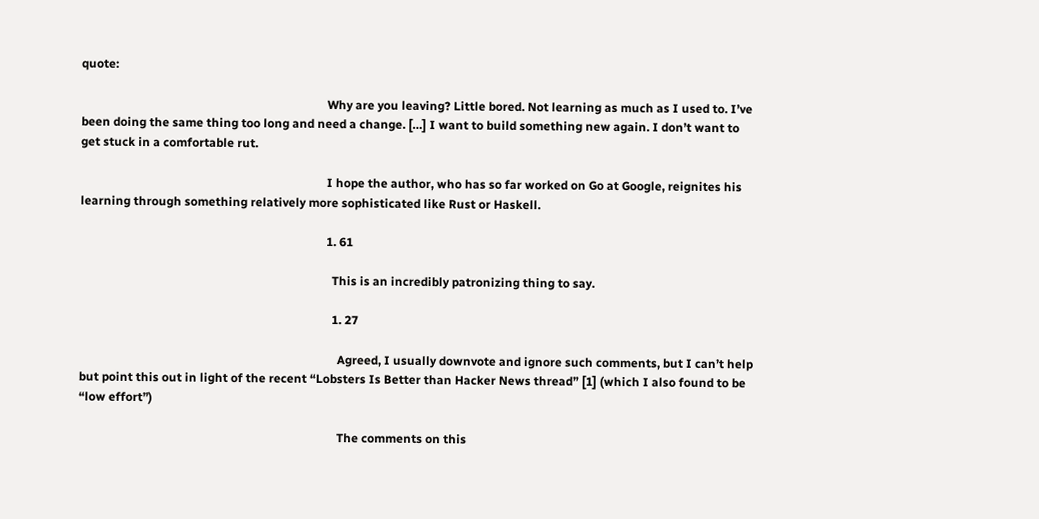quote:

                                                                                  Why are you leaving? Little bored. Not learning as much as I used to. I’ve been doing the same thing too long and need a change. […] I want to build something new again. I don’t want to get stuck in a comfortable rut.

                                                                                  I hope the author, who has so far worked on Go at Google, reignites his learning through something relatively more sophisticated like Rust or Haskell.

                                                                                  1. 61

                                                                                    This is an incredibly patronizing thing to say.

                                                                                    1. 27

                                                                                      Agreed, I usually downvote and ignore such comments, but I can’t help but point this out in light of the recent “Lobsters Is Better than Hacker News thread” [1] (which I also found to be “low effort”)

                                                                                      The comments on this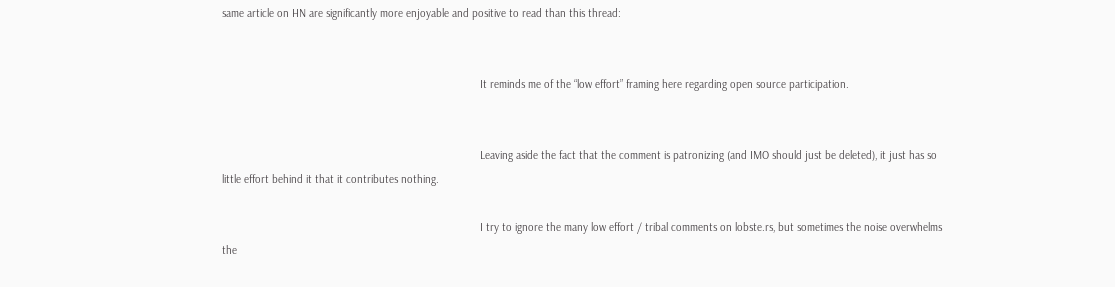same article on HN are significantly more enjoyable and positive to read than this thread:


                                                                                      It reminds me of the “low effort” framing here regarding open source participation.


                                                                                      Leaving aside the fact that the comment is patronizing (and IMO should just be deleted), it just has so little effort behind it that it contributes nothing.

                                                                                      I try to ignore the many low effort / tribal comments on lobste.rs, but sometimes the noise overwhelms the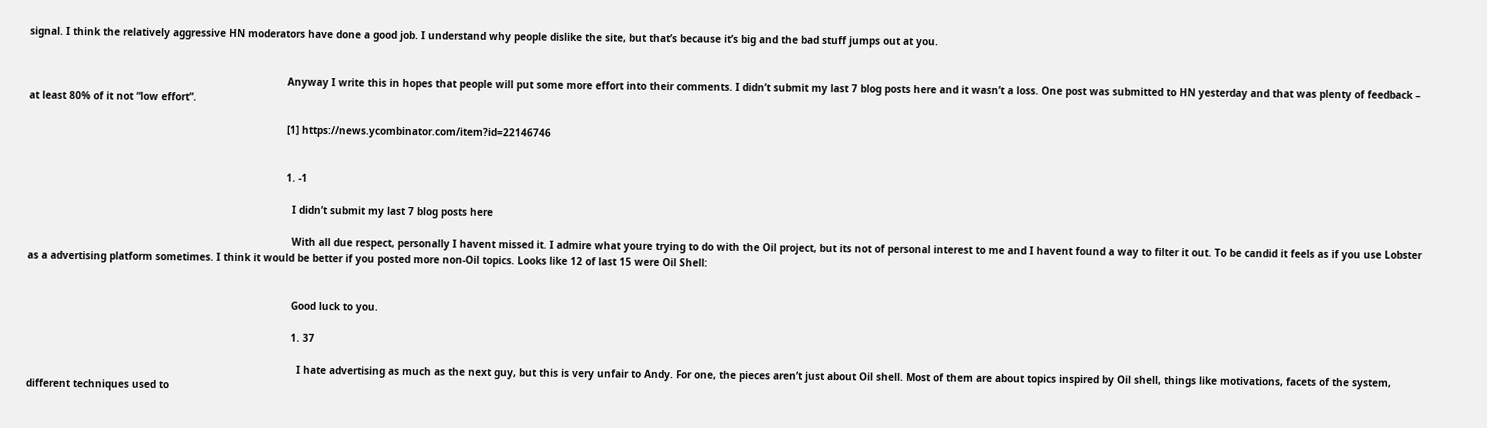signal. I think the relatively aggressive HN moderators have done a good job. I understand why people dislike the site, but that’s because it’s big and the bad stuff jumps out at you.


                                                                                      Anyway I write this in hopes that people will put some more effort into their comments. I didn’t submit my last 7 blog posts here and it wasn’t a loss. One post was submitted to HN yesterday and that was plenty of feedback – at least 80% of it not “low effort”.

                                                                                      [1] https://news.ycombinator.com/item?id=22146746


                                                                                      1. -1

                                                                                        I didn’t submit my last 7 blog posts here

                                                                                        With all due respect, personally I havent missed it. I admire what youre trying to do with the Oil project, but its not of personal interest to me and I havent found a way to filter it out. To be candid it feels as if you use Lobster as a advertising platform sometimes. I think it would be better if you posted more non-Oil topics. Looks like 12 of last 15 were Oil Shell:


                                                                                        Good luck to you.

                                                                                        1. 37

                                                                                          I hate advertising as much as the next guy, but this is very unfair to Andy. For one, the pieces aren’t just about Oil shell. Most of them are about topics inspired by Oil shell, things like motivations, facets of the system, different techniques used to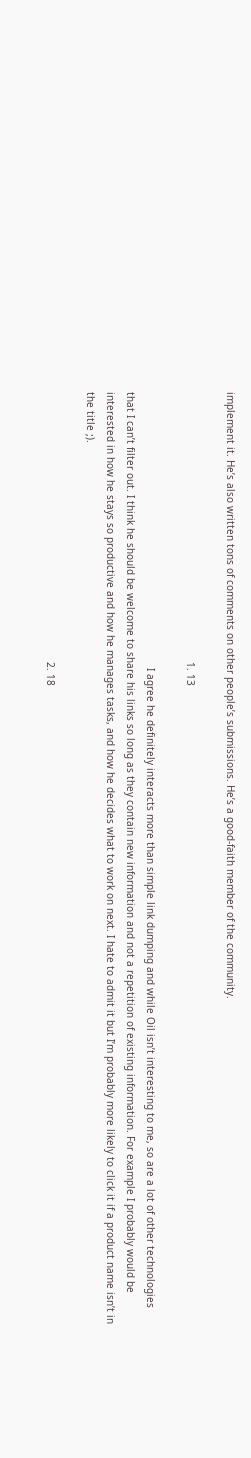implement it. He’s also written tons of comments on other people’s submissions. He’s a good-faith member of the community.

                                                                                          1. 13

                                                                                            I agree he definitely interacts more than simple link dumping and while Oil isn’t interesting to me, so are a lot of other technologies that I can’t filter out. I think he should be welcome to share his links so long as they contain new information and not a repetition of existing information. For example I probably would be interested in how he stays so productive and how he manages tasks, and how he decides what to work on next. I hate to admit it but I’m probably more likely to click it if a product name isn’t in the title ;).

                                                                                          2. 18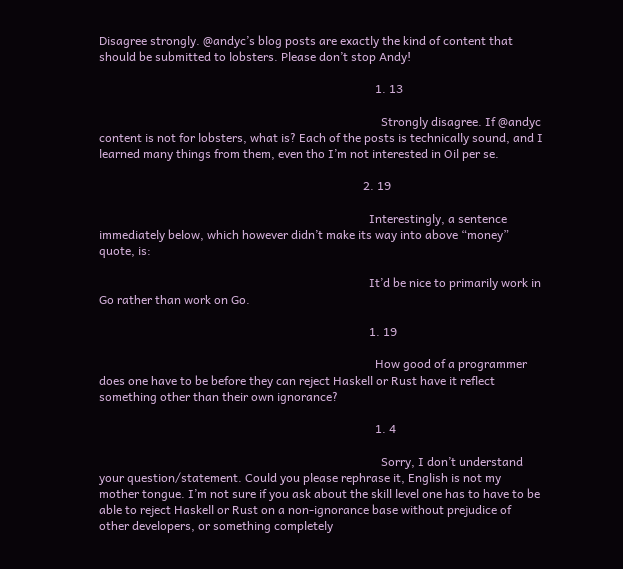Disagree strongly. @andyc’s blog posts are exactly the kind of content that should be submitted to lobsters. Please don’t stop Andy!

                                                                                            1. 13

                                                                                              Strongly disagree. If @andyc content is not for lobsters, what is? Each of the posts is technically sound, and I learned many things from them, even tho I’m not interested in Oil per se.

                                                                                        2. 19

                                                                                          Interestingly, a sentence immediately below, which however didn’t make its way into above “money” quote, is:

                                                                                          It’d be nice to primarily work in Go rather than work on Go.

                                                                                          1. 19

                                                                                            How good of a programmer does one have to be before they can reject Haskell or Rust have it reflect something other than their own ignorance?

                                                                                            1. 4

                                                                                              Sorry, I don’t understand your question/statement. Could you please rephrase it, English is not my mother tongue. I’m not sure if you ask about the skill level one has to have to be able to reject Haskell or Rust on a non-ignorance base without prejudice of other developers, or something completely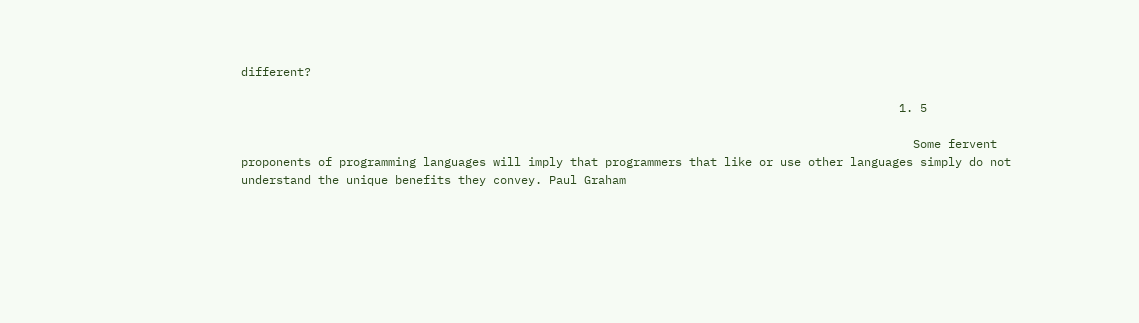different?

                                                                                              1. 5

                                                                                                Some fervent proponents of programming languages will imply that programmers that like or use other languages simply do not understand the unique benefits they convey. Paul Graham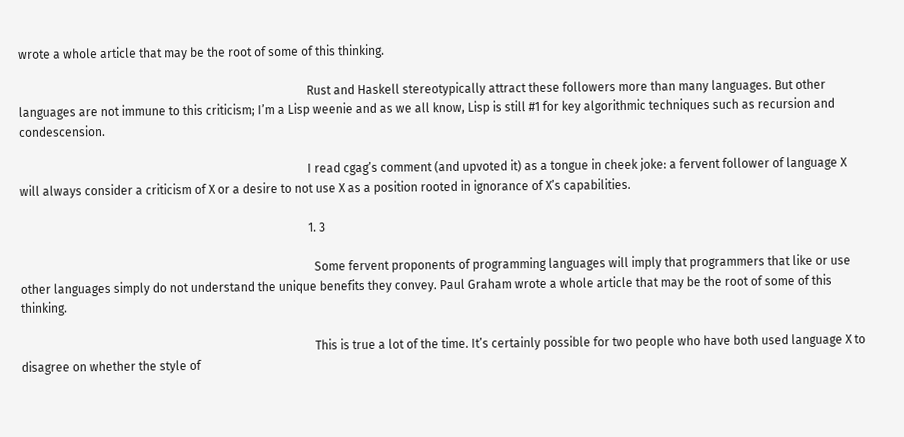wrote a whole article that may be the root of some of this thinking.

                                                                                                Rust and Haskell stereotypically attract these followers more than many languages. But other languages are not immune to this criticism; I’m a Lisp weenie and as we all know, Lisp is still #1 for key algorithmic techniques such as recursion and condescension.

                                                                                                I read cgag’s comment (and upvoted it) as a tongue in cheek joke: a fervent follower of language X will always consider a criticism of X or a desire to not use X as a position rooted in ignorance of X’s capabilities.

                                                                                                1. 3

                                                                                                  Some fervent proponents of programming languages will imply that programmers that like or use other languages simply do not understand the unique benefits they convey. Paul Graham wrote a whole article that may be the root of some of this thinking.

                                                                                                  This is true a lot of the time. It’s certainly possible for two people who have both used language X to disagree on whether the style of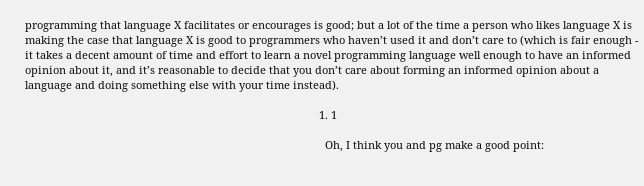programming that language X facilitates or encourages is good; but a lot of the time a person who likes language X is making the case that language X is good to programmers who haven’t used it and don’t care to (which is fair enough - it takes a decent amount of time and effort to learn a novel programming language well enough to have an informed opinion about it, and it’s reasonable to decide that you don’t care about forming an informed opinion about a language and doing something else with your time instead).

                                                                                                  1. 1

                                                                                                    Oh, I think you and pg make a good point: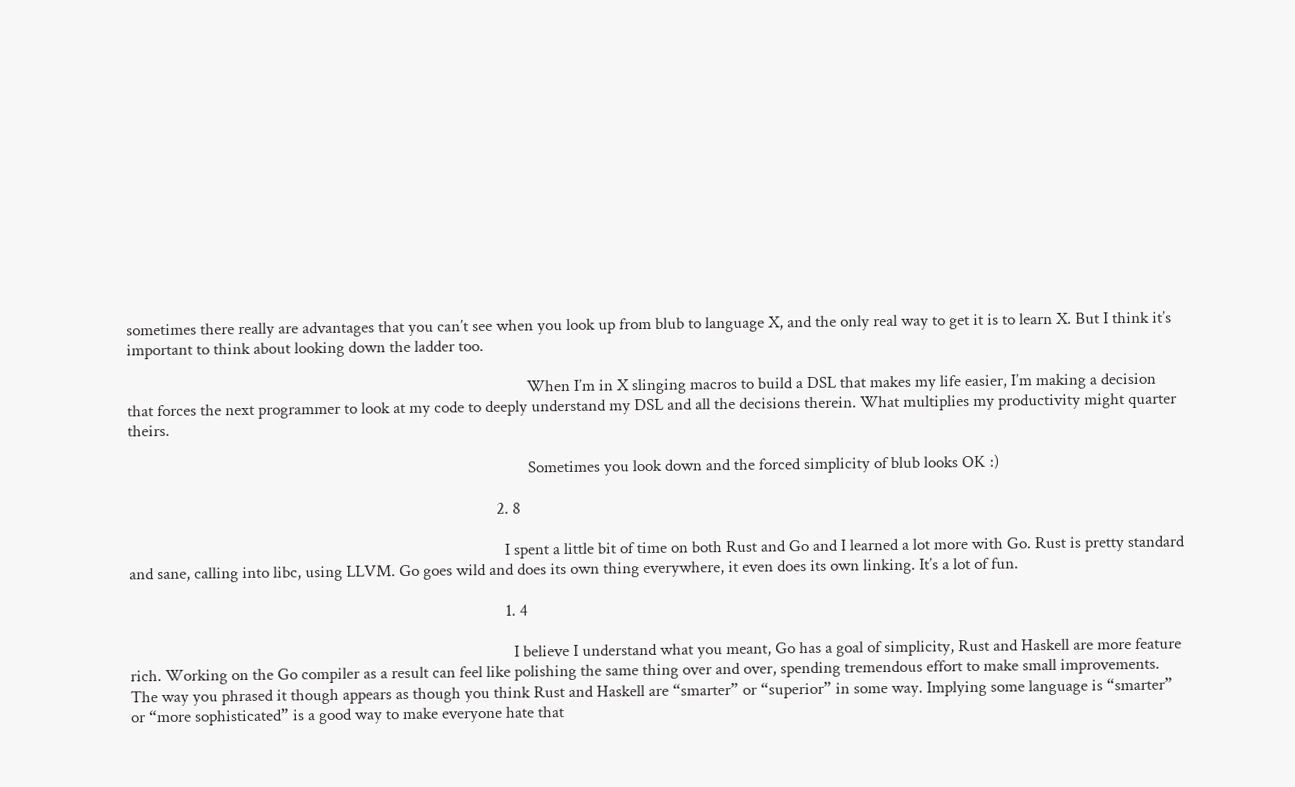sometimes there really are advantages that you can’t see when you look up from blub to language X, and the only real way to get it is to learn X. But I think it’s important to think about looking down the ladder too.

                                                                                                    When I’m in X slinging macros to build a DSL that makes my life easier, I’m making a decision that forces the next programmer to look at my code to deeply understand my DSL and all the decisions therein. What multiplies my productivity might quarter theirs.

                                                                                                    Sometimes you look down and the forced simplicity of blub looks OK :)

                                                                                            2. 8

                                                                                              I spent a little bit of time on both Rust and Go and I learned a lot more with Go. Rust is pretty standard and sane, calling into libc, using LLVM. Go goes wild and does its own thing everywhere, it even does its own linking. It’s a lot of fun.

                                                                                              1. 4

                                                                                                I believe I understand what you meant, Go has a goal of simplicity, Rust and Haskell are more feature rich. Working on the Go compiler as a result can feel like polishing the same thing over and over, spending tremendous effort to make small improvements. The way you phrased it though appears as though you think Rust and Haskell are “smarter” or “superior” in some way. Implying some language is “smarter” or “more sophisticated” is a good way to make everyone hate that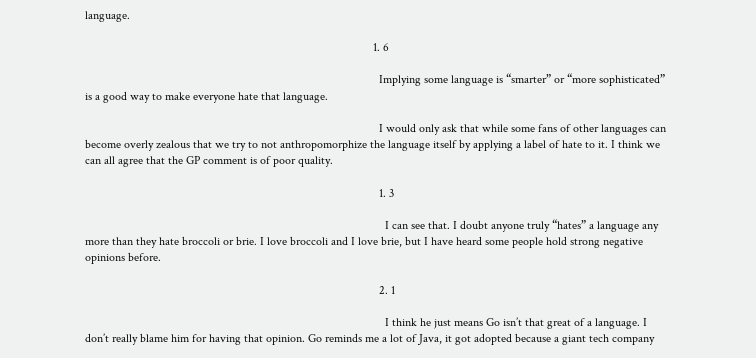language.

                                                                                                1. 6

                                                                                                  Implying some language is “smarter” or “more sophisticated” is a good way to make everyone hate that language.

                                                                                                  I would only ask that while some fans of other languages can become overly zealous that we try to not anthropomorphize the language itself by applying a label of hate to it. I think we can all agree that the GP comment is of poor quality.

                                                                                                  1. 3

                                                                                                    I can see that. I doubt anyone truly “hates” a language any more than they hate broccoli or brie. I love broccoli and I love brie, but I have heard some people hold strong negative opinions before.

                                                                                                  2. 1

                                                                                                    I think he just means Go isn’t that great of a language. I don’t really blame him for having that opinion. Go reminds me a lot of Java, it got adopted because a giant tech company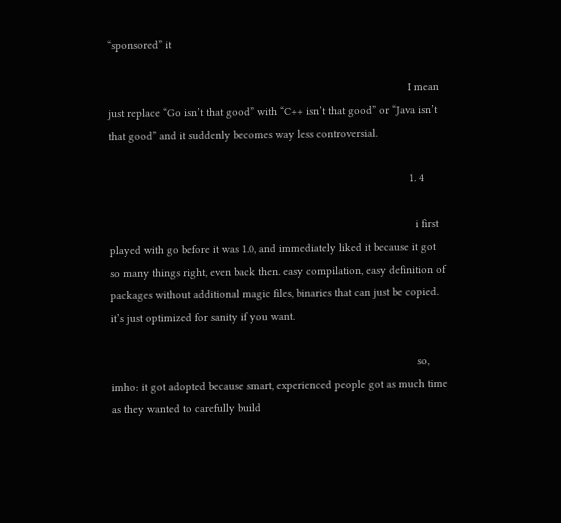“sponsored” it

                                                                                                    I mean just replace “Go isn’t that good” with “C++ isn’t that good” or “Java isn’t that good” and it suddenly becomes way less controversial.

                                                                                                    1. 4

                                                                                                      i first played with go before it was 1.0, and immediately liked it because it got so many things right, even back then. easy compilation, easy definition of packages without additional magic files, binaries that can just be copied. it’s just optimized for sanity if you want.

                                                                                                      so, imho: it got adopted because smart, experienced people got as much time as they wanted to carefully build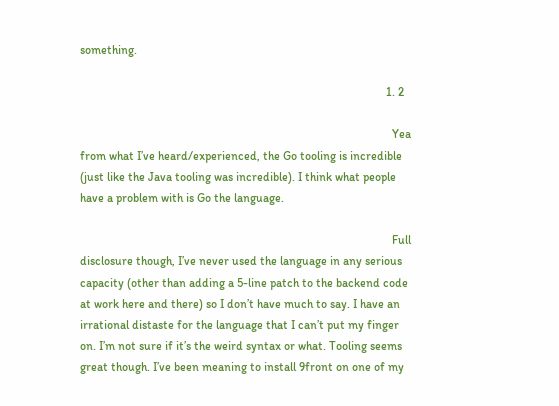something.

                                                                                                      1. 2

                                                                                                        Yea from what I’ve heard/experienced, the Go tooling is incredible (just like the Java tooling was incredible). I think what people have a problem with is Go the language.

                                                                                                        Full disclosure though, I’ve never used the language in any serious capacity (other than adding a 5-line patch to the backend code at work here and there) so I don’t have much to say. I have an irrational distaste for the language that I can’t put my finger on. I’m not sure if it’s the weird syntax or what. Tooling seems great though. I’ve been meaning to install 9front on one of my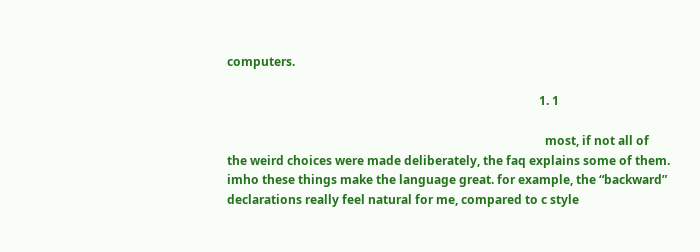computers.

                                                                                                        1. 1

                                                                                                          most, if not all of the weird choices were made deliberately, the faq explains some of them. imho these things make the language great. for example, the “backward” declarations really feel natural for me, compared to c style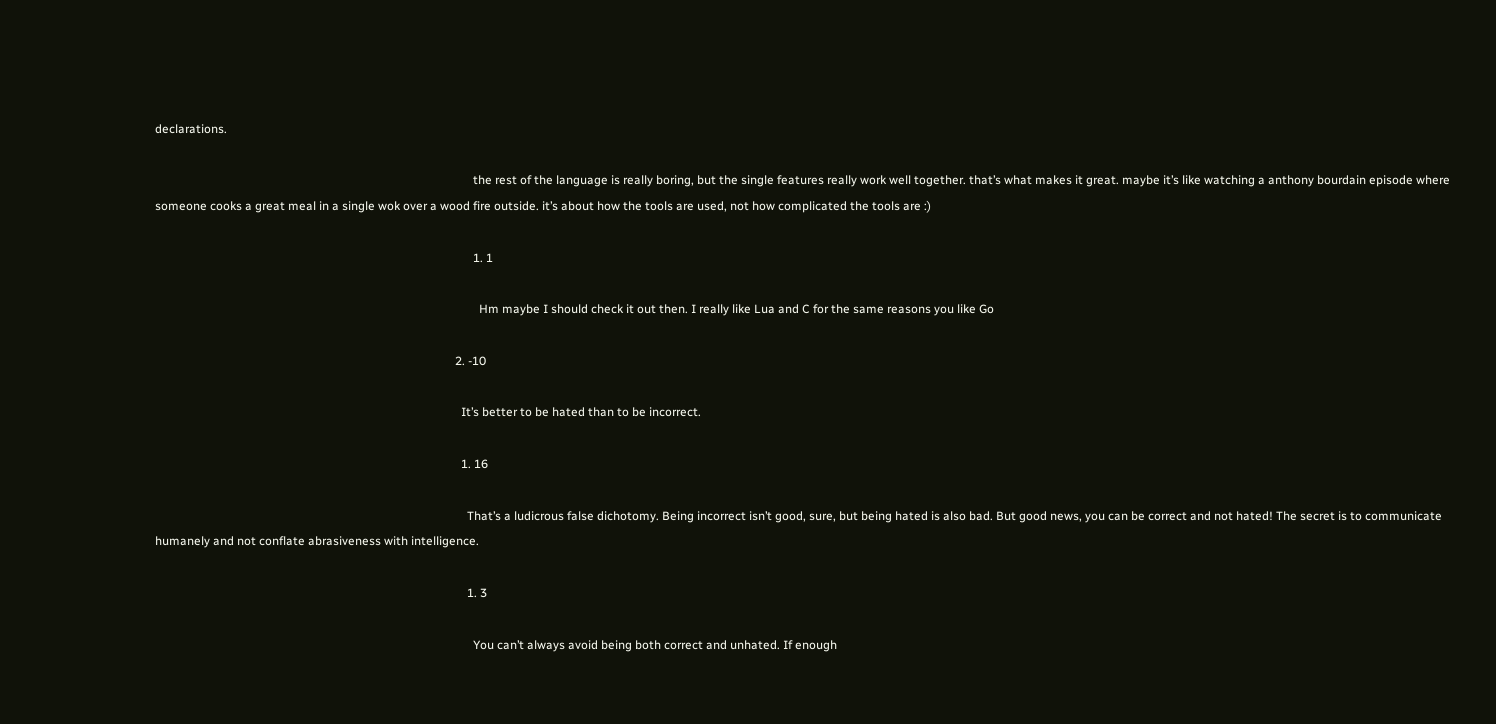declarations.

                                                                                                          the rest of the language is really boring, but the single features really work well together. that’s what makes it great. maybe it’s like watching a anthony bourdain episode where someone cooks a great meal in a single wok over a wood fire outside. it’s about how the tools are used, not how complicated the tools are :)

                                                                                                          1. 1

                                                                                                            Hm maybe I should check it out then. I really like Lua and C for the same reasons you like Go

                                                                                                    2. -10

                                                                                                      It’s better to be hated than to be incorrect.

                                                                                                      1. 16

                                                                                                        That’s a ludicrous false dichotomy. Being incorrect isn’t good, sure, but being hated is also bad. But good news, you can be correct and not hated! The secret is to communicate humanely and not conflate abrasiveness with intelligence.

                                                                                                        1. 3

                                                                                                          You can’t always avoid being both correct and unhated. If enough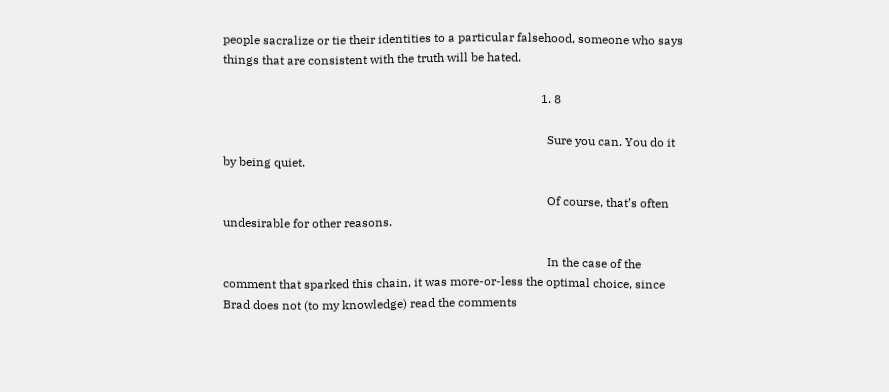people sacralize or tie their identities to a particular falsehood, someone who says things that are consistent with the truth will be hated.

                                                                                                          1. 8

                                                                                                            Sure you can. You do it by being quiet.

                                                                                                            Of course, that’s often undesirable for other reasons.

                                                                                                            In the case of the comment that sparked this chain, it was more-or-less the optimal choice, since Brad does not (to my knowledge) read the comments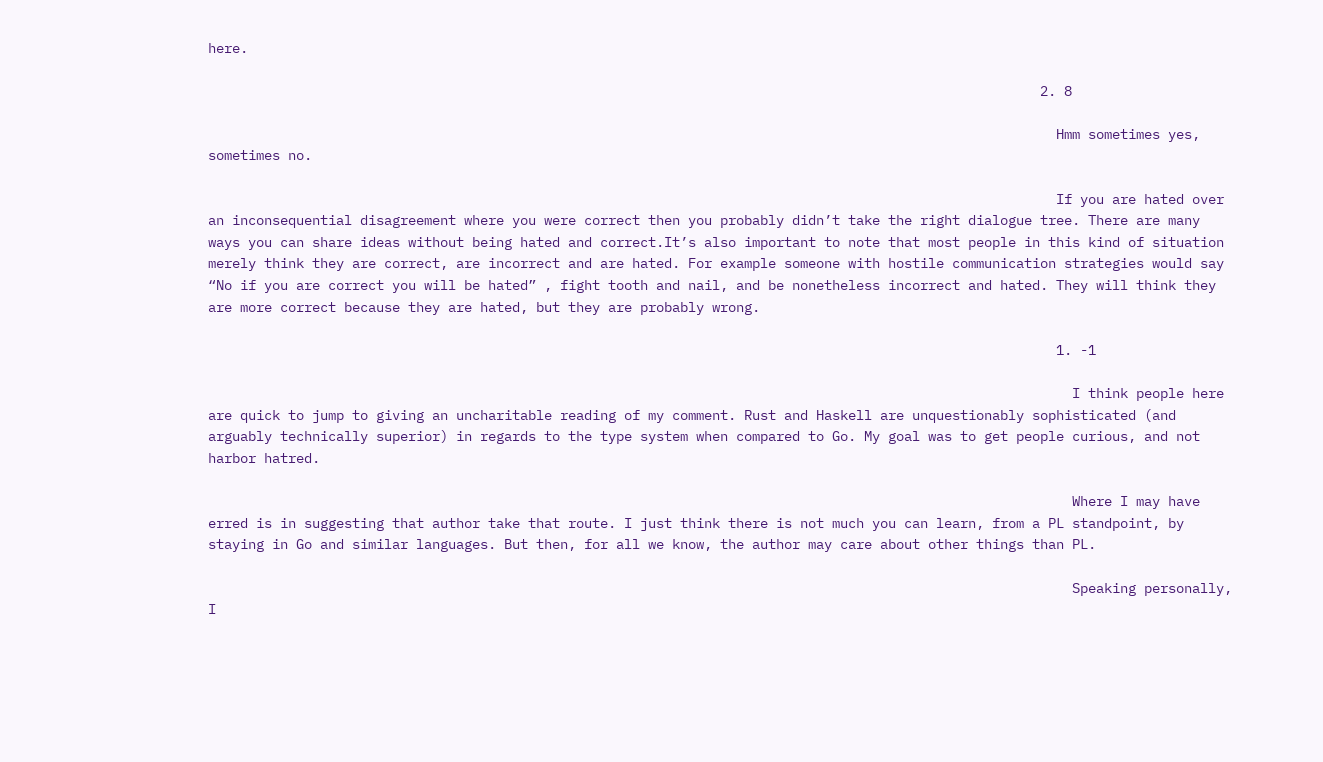here.

                                                                                                        2. 8

                                                                                                          Hmm sometimes yes, sometimes no.

                                                                                                          If you are hated over an inconsequential disagreement where you were correct then you probably didn’t take the right dialogue tree. There are many ways you can share ideas without being hated and correct.It’s also important to note that most people in this kind of situation merely think they are correct, are incorrect and are hated. For example someone with hostile communication strategies would say “No if you are correct you will be hated” , fight tooth and nail, and be nonetheless incorrect and hated. They will think they are more correct because they are hated, but they are probably wrong.

                                                                                                          1. -1

                                                                                                            I think people here are quick to jump to giving an uncharitable reading of my comment. Rust and Haskell are unquestionably sophisticated (and arguably technically superior) in regards to the type system when compared to Go. My goal was to get people curious, and not harbor hatred.

                                                                                                            Where I may have erred is in suggesting that author take that route. I just think there is not much you can learn, from a PL standpoint, by staying in Go and similar languages. But then, for all we know, the author may care about other things than PL.

                                                                                                            Speaking personally, I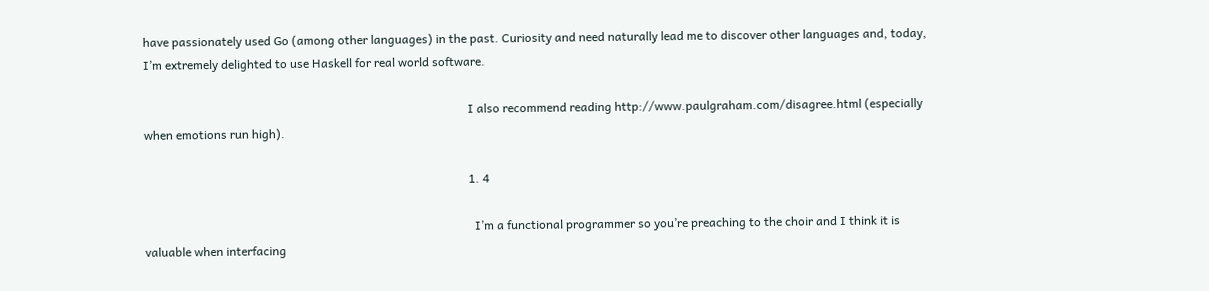have passionately used Go (among other languages) in the past. Curiosity and need naturally lead me to discover other languages and, today, I’m extremely delighted to use Haskell for real world software.

                                                                                                            I also recommend reading http://www.paulgraham.com/disagree.html (especially when emotions run high).

                                                                                                            1. 4

                                                                                                              I’m a functional programmer so you’re preaching to the choir and I think it is valuable when interfacing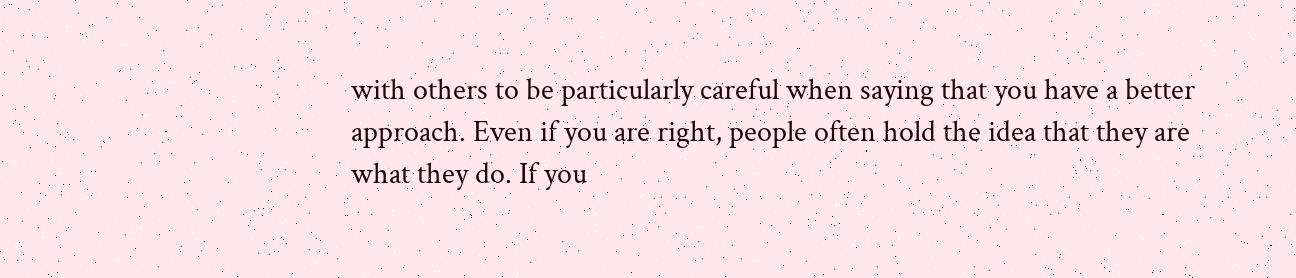with others to be particularly careful when saying that you have a better approach. Even if you are right, people often hold the idea that they are what they do. If you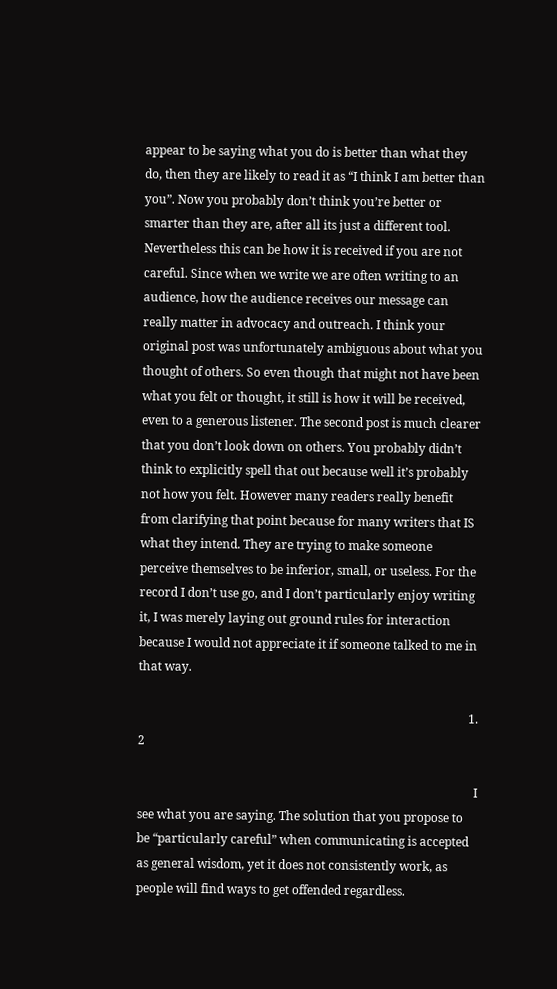appear to be saying what you do is better than what they do, then they are likely to read it as “I think I am better than you”. Now you probably don’t think you’re better or smarter than they are, after all its just a different tool. Nevertheless this can be how it is received if you are not careful. Since when we write we are often writing to an audience, how the audience receives our message can really matter in advocacy and outreach. I think your original post was unfortunately ambiguous about what you thought of others. So even though that might not have been what you felt or thought, it still is how it will be received, even to a generous listener. The second post is much clearer that you don’t look down on others. You probably didn’t think to explicitly spell that out because well it’s probably not how you felt. However many readers really benefit from clarifying that point because for many writers that IS what they intend. They are trying to make someone perceive themselves to be inferior, small, or useless. For the record I don’t use go, and I don’t particularly enjoy writing it, I was merely laying out ground rules for interaction because I would not appreciate it if someone talked to me in that way.

                                                                                                              1. 2

                                                                                                                I see what you are saying. The solution that you propose to be “particularly careful” when communicating is accepted as general wisdom, yet it does not consistently work, as people will find ways to get offended regardless.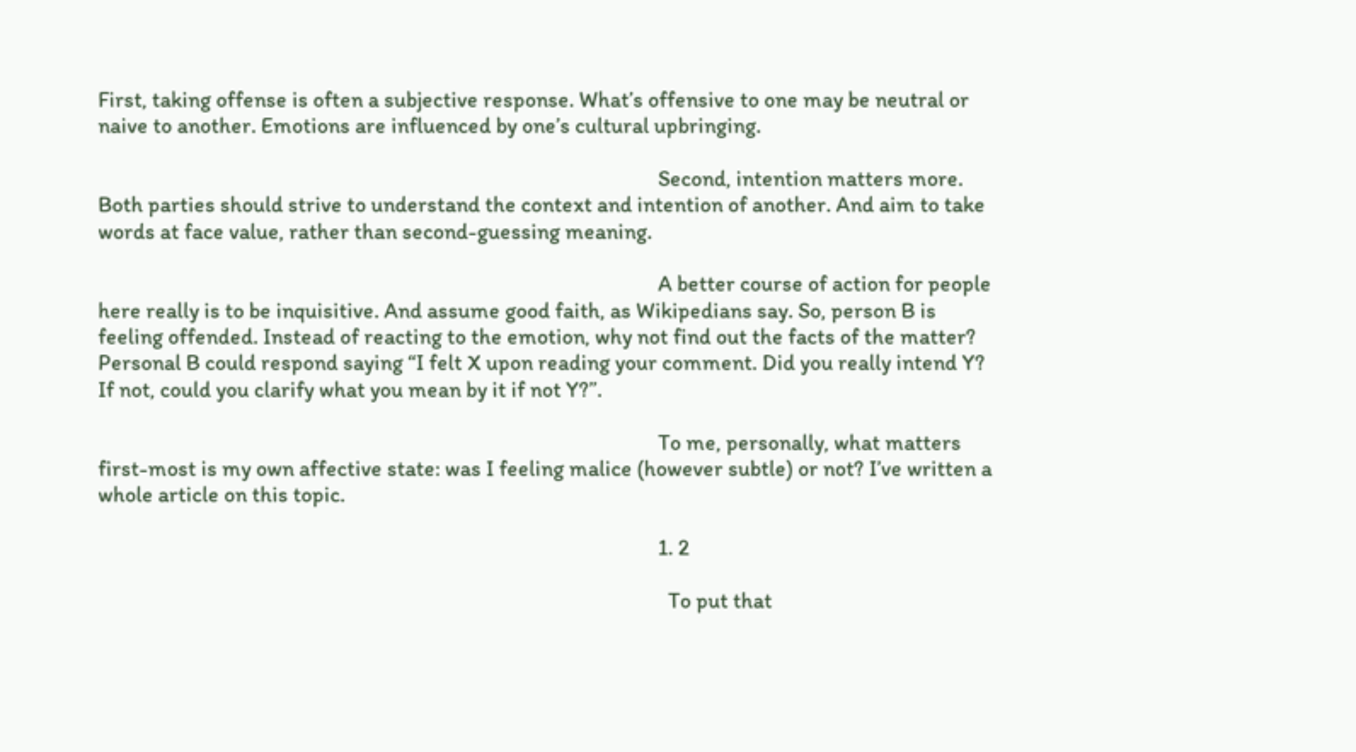First, taking offense is often a subjective response. What’s offensive to one may be neutral or naive to another. Emotions are influenced by one’s cultural upbringing.

                                                                                                                Second, intention matters more. Both parties should strive to understand the context and intention of another. And aim to take words at face value, rather than second-guessing meaning.

                                                                                                                A better course of action for people here really is to be inquisitive. And assume good faith, as Wikipedians say. So, person B is feeling offended. Instead of reacting to the emotion, why not find out the facts of the matter? Personal B could respond saying “I felt X upon reading your comment. Did you really intend Y? If not, could you clarify what you mean by it if not Y?”.

                                                                                                                To me, personally, what matters first-most is my own affective state: was I feeling malice (however subtle) or not? I’ve written a whole article on this topic.

                                                                                                                1. 2

                                                                                                                  To put that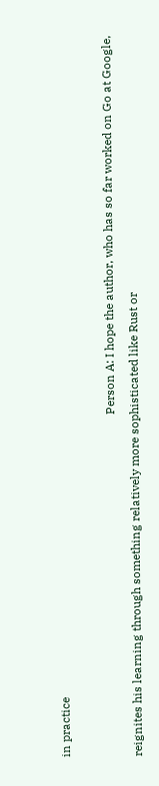in practice

                                                                                                                  Person A: I hope the author, who has so far worked on Go at Google, reignites his learning through something relatively more sophisticated like Rust or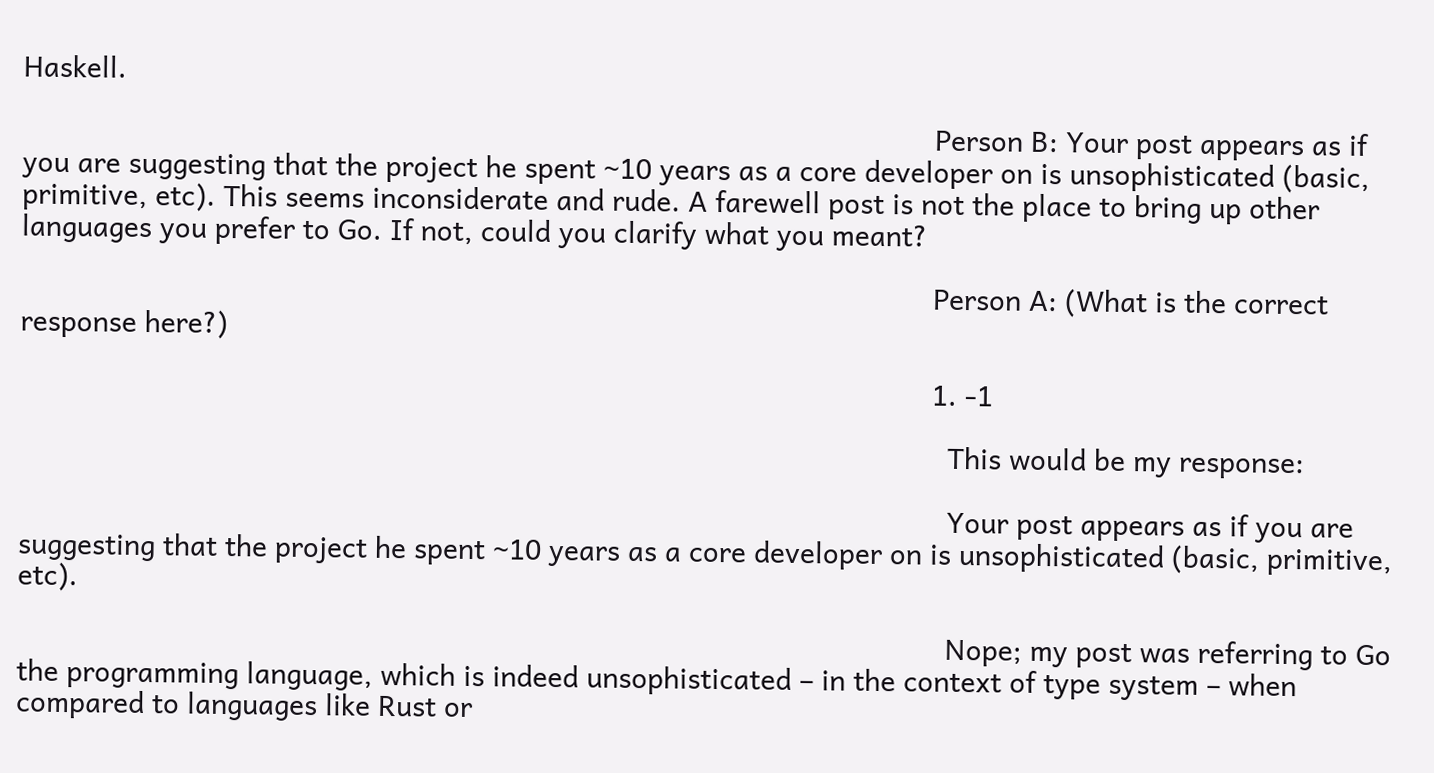Haskell.

                                                                                                                  Person B: Your post appears as if you are suggesting that the project he spent ~10 years as a core developer on is unsophisticated (basic, primitive, etc). This seems inconsiderate and rude. A farewell post is not the place to bring up other languages you prefer to Go. If not, could you clarify what you meant?

                                                                                                                  Person A: (What is the correct response here?)

                                                                                                                  1. -1

                                                                                                                    This would be my response:

                                                                                                                    Your post appears as if you are suggesting that the project he spent ~10 years as a core developer on is unsophisticated (basic, primitive, etc).

                                                                                                                    Nope; my post was referring to Go the programming language, which is indeed unsophisticated – in the context of type system – when compared to languages like Rust or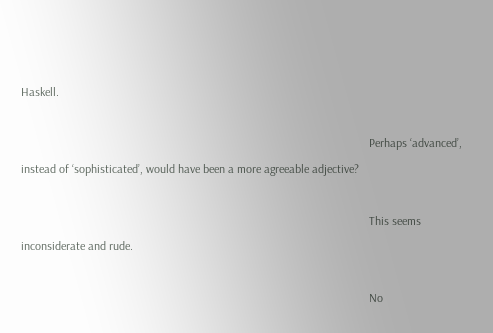Haskell.

                                                                                                                    Perhaps ‘advanced’, instead of ‘sophisticated’, would have been a more agreeable adjective?

                                                                                                                    This seems inconsiderate and rude.

                                                                                                                    No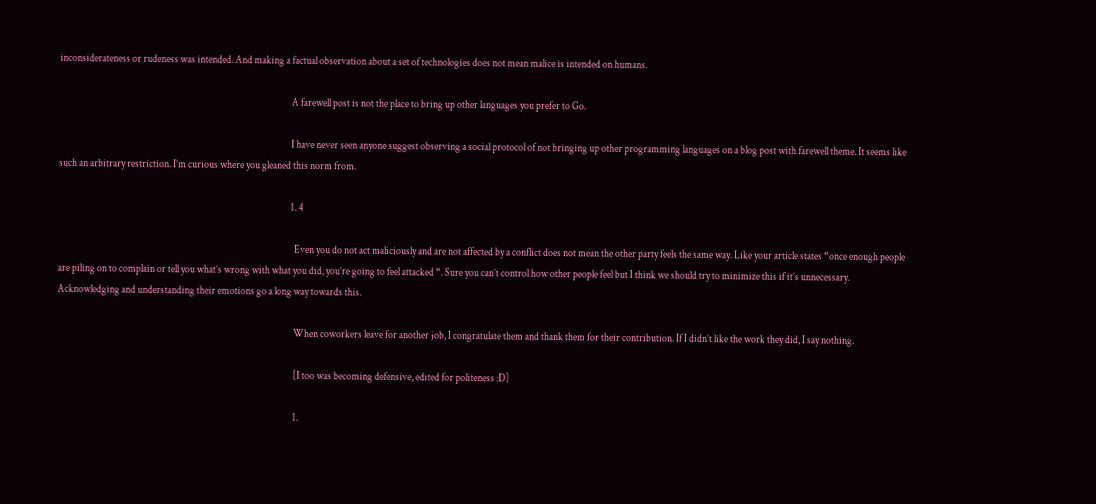inconsiderateness or rudeness was intended. And making a factual observation about a set of technologies does not mean malice is intended on humans.

                                                                                                                    A farewell post is not the place to bring up other languages you prefer to Go.

                                                                                                                    I have never seen anyone suggest observing a social protocol of not bringing up other programming languages on a blog post with farewell theme. It seems like such an arbitrary restriction. I’m curious where you gleaned this norm from.

                                                                                                                    1. 4

                                                                                                                      Even you do not act maliciously and are not affected by a conflict does not mean the other party feels the same way. Like your article states “once enough people are piling on to complain or tell you what’s wrong with what you did, you’re going to feel attacked “. Sure you can’t control how other people feel but I think we should try to minimize this if it’s unnecessary. Acknowledging and understanding their emotions go a long way towards this.

                                                                                                                      When coworkers leave for another job, I congratulate them and thank them for their contribution. If I didn’t like the work they did, I say nothing.

                                                                                                                      [I too was becoming defensive, edited for politeness :D]

                                                                                                                      1.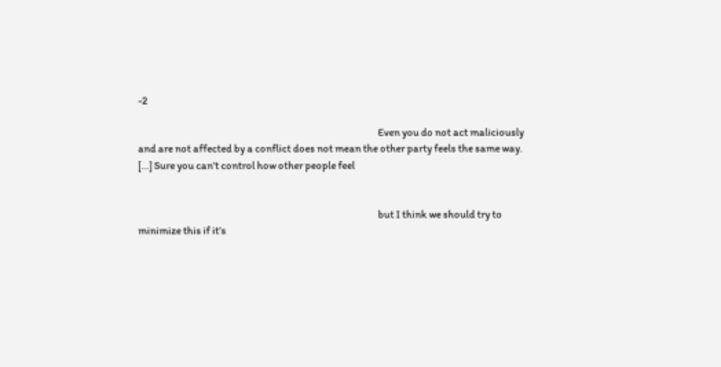-2

                                                                                                                        Even you do not act maliciously and are not affected by a conflict does not mean the other party feels the same way. […] Sure you can’t control how other people feel


                                                                                                                        but I think we should try to minimize this if it’s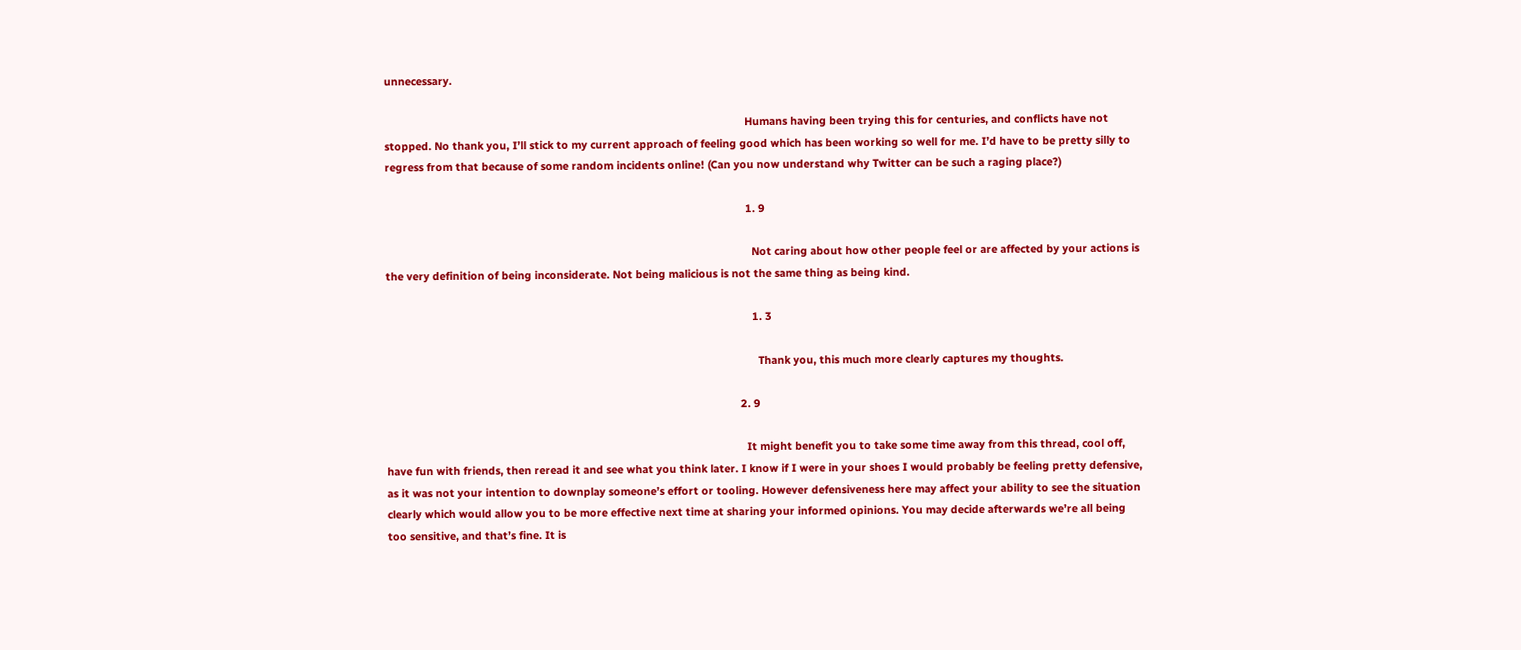unnecessary.

                                                                                                                        Humans having been trying this for centuries, and conflicts have not stopped. No thank you, I’ll stick to my current approach of feeling good which has been working so well for me. I’d have to be pretty silly to regress from that because of some random incidents online! (Can you now understand why Twitter can be such a raging place?)

                                                                                                                        1. 9

                                                                                                                          Not caring about how other people feel or are affected by your actions is the very definition of being inconsiderate. Not being malicious is not the same thing as being kind.

                                                                                                                          1. 3

                                                                                                                            Thank you, this much more clearly captures my thoughts.

                                                                                                                      2. 9

                                                                                                                        It might benefit you to take some time away from this thread, cool off, have fun with friends, then reread it and see what you think later. I know if I were in your shoes I would probably be feeling pretty defensive, as it was not your intention to downplay someone’s effort or tooling. However defensiveness here may affect your ability to see the situation clearly which would allow you to be more effective next time at sharing your informed opinions. You may decide afterwards we’re all being too sensitive, and that’s fine. It is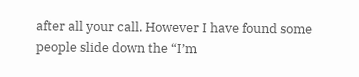after all your call. However I have found some people slide down the “I’m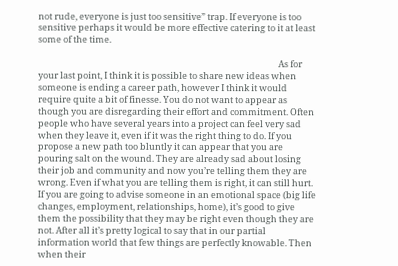not rude, everyone is just too sensitive” trap. If everyone is too sensitive perhaps it would be more effective catering to it at least some of the time.

                                                                                                                        As for your last point, I think it is possible to share new ideas when someone is ending a career path, however I think it would require quite a bit of finesse. You do not want to appear as though you are disregarding their effort and commitment. Often people who have several years into a project can feel very sad when they leave it, even if it was the right thing to do. If you propose a new path too bluntly it can appear that you are pouring salt on the wound. They are already sad about losing their job and community and now you’re telling them they are wrong. Even if what you are telling them is right, it can still hurt. If you are going to advise someone in an emotional space (big life changes, employment, relationships, home), it’s good to give them the possibility that they may be right even though they are not. After all it’s pretty logical to say that in our partial information world that few things are perfectly knowable. Then when their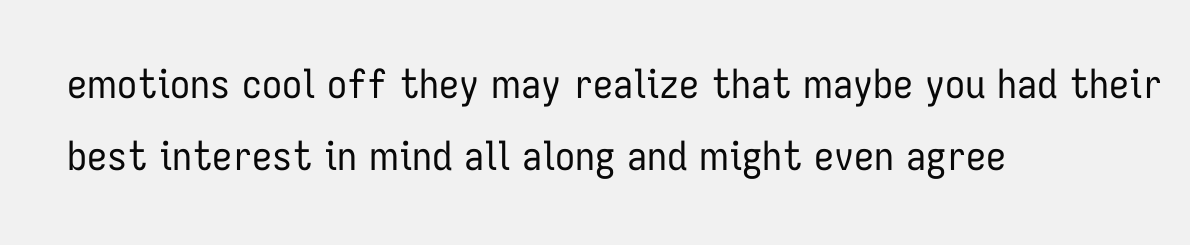emotions cool off they may realize that maybe you had their best interest in mind all along and might even agree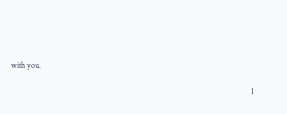with you.

                                                                                                                        1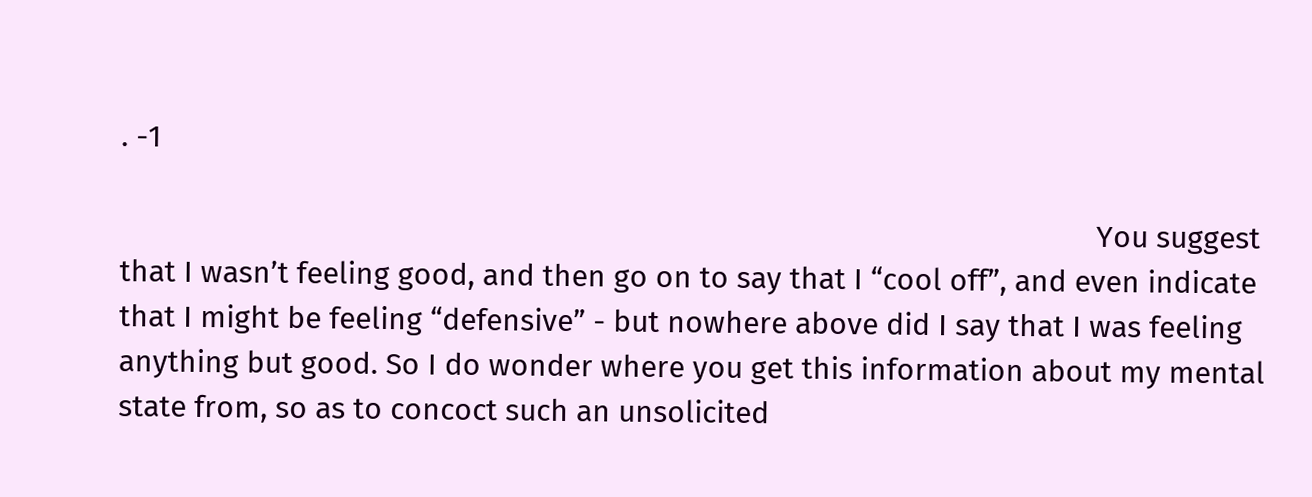. -1

                                                                                                                          You suggest that I wasn’t feeling good, and then go on to say that I “cool off”, and even indicate that I might be feeling “defensive” - but nowhere above did I say that I was feeling anything but good. So I do wonder where you get this information about my mental state from, so as to concoct such an unsolicited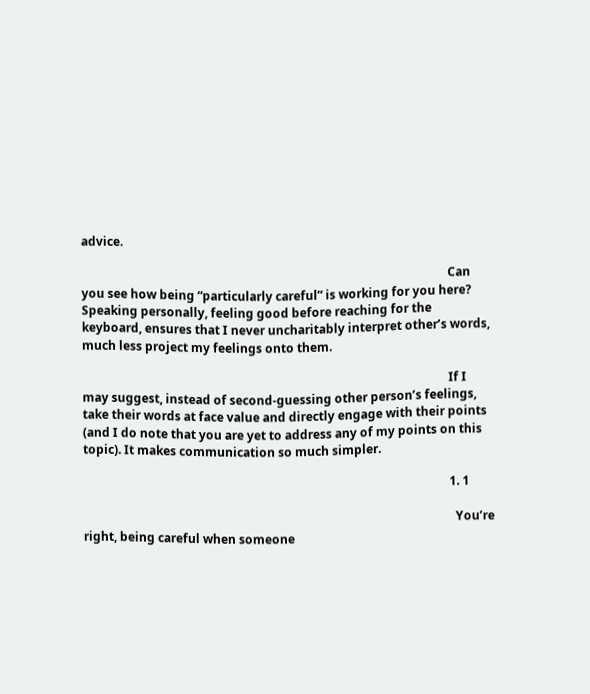advice.

                                                                                                                          Can you see how being “particularly careful” is working for you here? Speaking personally, feeling good before reaching for the keyboard, ensures that I never uncharitably interpret other’s words, much less project my feelings onto them.

                                                                                                                          If I may suggest, instead of second-guessing other person’s feelings, take their words at face value and directly engage with their points (and I do note that you are yet to address any of my points on this topic). It makes communication so much simpler.

                                                                                                                          1. 1

                                                                                                                            You’re right, being careful when someone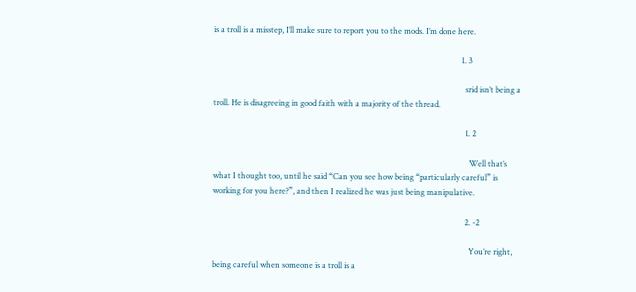is a troll is a misstep, I’ll make sure to report you to the mods. I’m done here.

                                                                                                                            1. 3

                                                                                                                              srid isn’t being a troll. He is disagreeing in good faith with a majority of the thread.

                                                                                                                              1. 2

                                                                                                                                Well that’s what I thought too, until he said “Can you see how being “particularly careful” is working for you here?”, and then I realized he was just being manipulative.

                                                                                                                              2. -2

                                                                                                                                You’re right, being careful when someone is a troll is a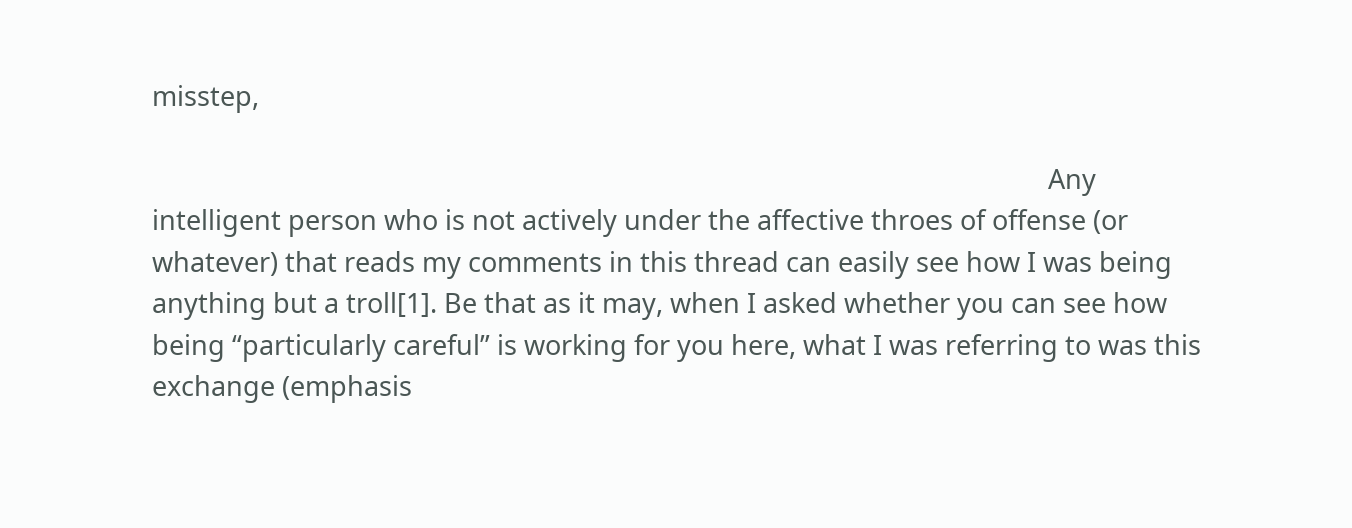misstep,

                                                                                                                                Any intelligent person who is not actively under the affective throes of offense (or whatever) that reads my comments in this thread can easily see how I was being anything but a troll[1]. Be that as it may, when I asked whether you can see how being “particularly careful” is working for you here, what I was referring to was this exchange (emphasis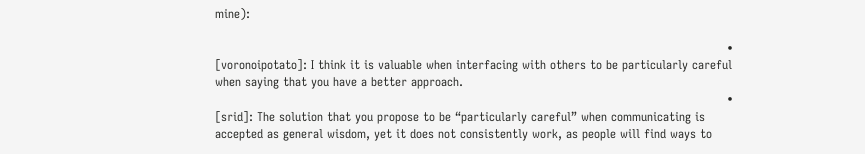mine):

                                                                                                                                • [voronoipotato]: I think it is valuable when interfacing with others to be particularly careful when saying that you have a better approach.
                                                                                                                                • [srid]: The solution that you propose to be “particularly careful” when communicating is accepted as general wisdom, yet it does not consistently work, as people will find ways to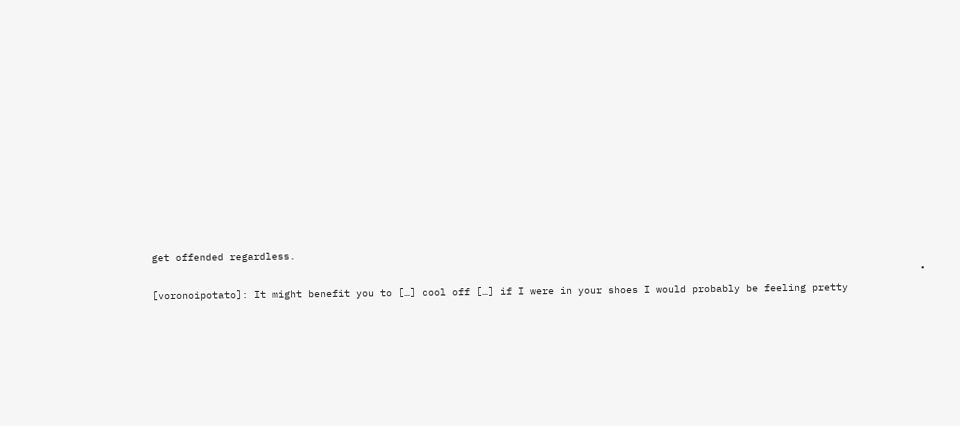get offended regardless.
                                                                                                                                • [voronoipotato]: It might benefit you to […] cool off […] if I were in your shoes I would probably be feeling pretty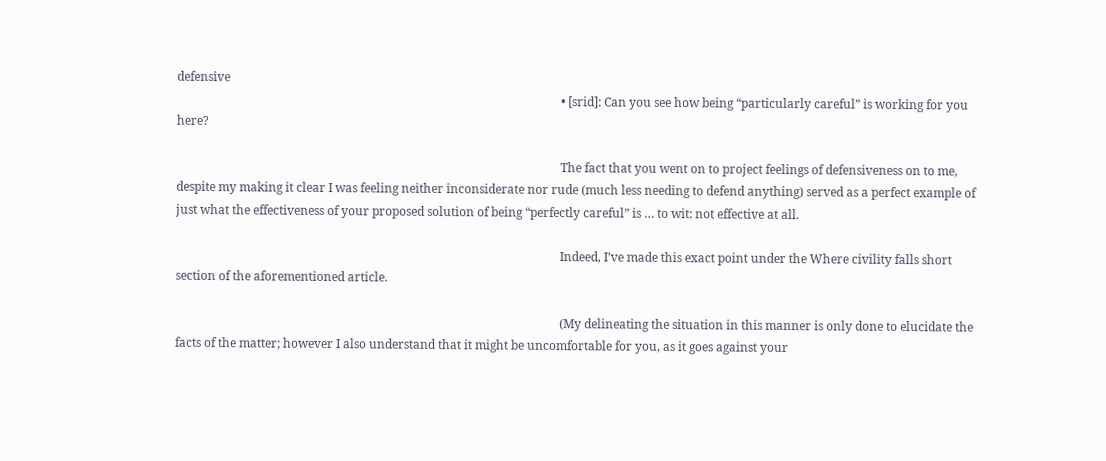defensive
                                                                                                                                • [srid]: Can you see how being “particularly careful” is working for you here?

                                                                                                                                The fact that you went on to project feelings of defensiveness on to me, despite my making it clear I was feeling neither inconsiderate nor rude (much less needing to defend anything) served as a perfect example of just what the effectiveness of your proposed solution of being “perfectly careful” is … to wit: not effective at all.

                                                                                                                                Indeed, I’ve made this exact point under the Where civility falls short section of the aforementioned article.

                                                                                                                                (My delineating the situation in this manner is only done to elucidate the facts of the matter; however I also understand that it might be uncomfortable for you, as it goes against your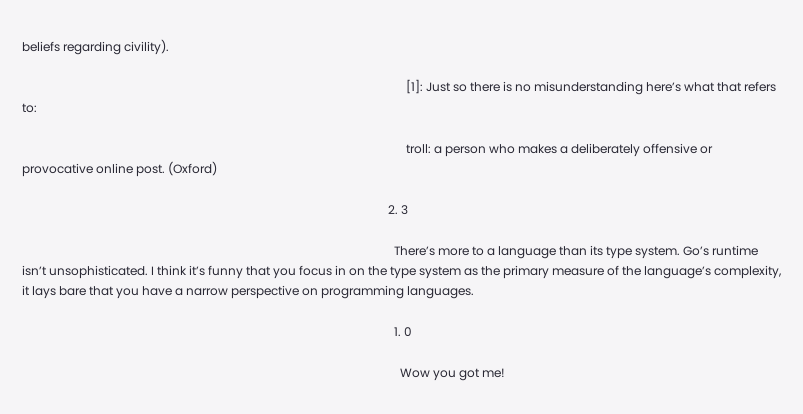beliefs regarding civility).

                                                                                                                                [1]: Just so there is no misunderstanding here’s what that refers to:

                                                                                                                                troll: a person who makes a deliberately offensive or provocative online post. (Oxford)

                                                                                                                          2. 3

                                                                                                                            There’s more to a language than its type system. Go’s runtime isn’t unsophisticated. I think it’s funny that you focus in on the type system as the primary measure of the language’s complexity, it lays bare that you have a narrow perspective on programming languages.

                                                                                                                            1. 0

                                                                                                                              Wow you got me!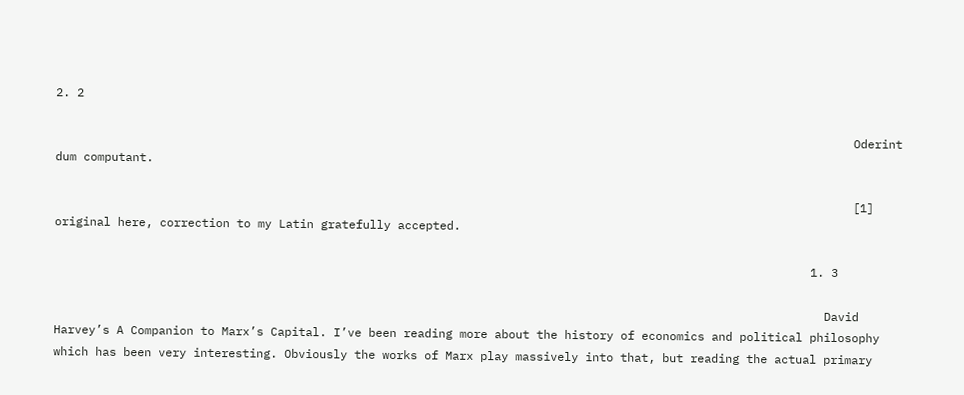2. 2

                                                                                                                  Oderint dum computant.

                                                                                                                  [1] original here, correction to my Latin gratefully accepted.

                                                                                                            1. 3

                                                                                                              David Harvey’s A Companion to Marx’s Capital. I’ve been reading more about the history of economics and political philosophy which has been very interesting. Obviously the works of Marx play massively into that, but reading the actual primary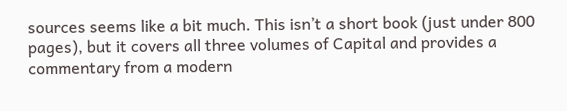sources seems like a bit much. This isn’t a short book (just under 800 pages), but it covers all three volumes of Capital and provides a commentary from a modern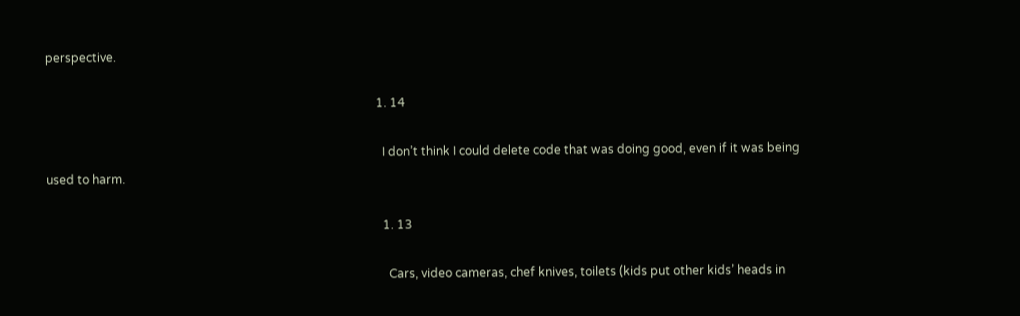perspective.

                                                                                                              1. 14

                                                                                                                I don’t think I could delete code that was doing good, even if it was being used to harm.

                                                                                                                1. 13

                                                                                                                  Cars, video cameras, chef knives, toilets (kids put other kids’ heads in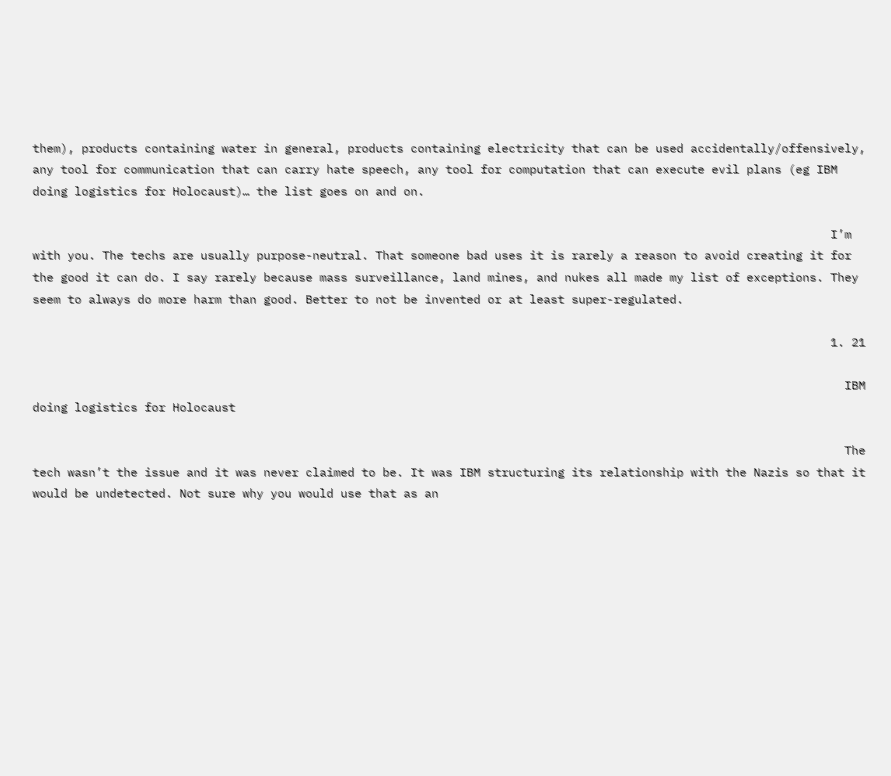them), products containing water in general, products containing electricity that can be used accidentally/offensively, any tool for communication that can carry hate speech, any tool for computation that can execute evil plans (eg IBM doing logistics for Holocaust)… the list goes on and on.

                                                                                                                  I’m with you. The techs are usually purpose-neutral. That someone bad uses it is rarely a reason to avoid creating it for the good it can do. I say rarely because mass surveillance, land mines, and nukes all made my list of exceptions. They seem to always do more harm than good. Better to not be invented or at least super-regulated.

                                                                                                                  1. 21

                                                                                                                    IBM doing logistics for Holocaust

                                                                                                                    The tech wasn’t the issue and it was never claimed to be. It was IBM structuring its relationship with the Nazis so that it would be undetected. Not sure why you would use that as an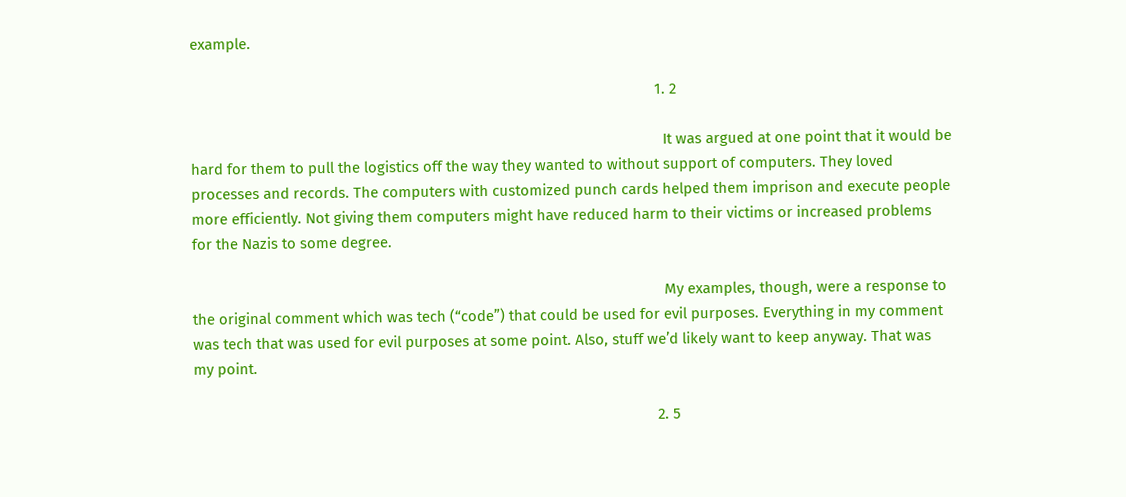example.

                                                                                                                    1. 2

                                                                                                                      It was argued at one point that it would be hard for them to pull the logistics off the way they wanted to without support of computers. They loved processes and records. The computers with customized punch cards helped them imprison and execute people more efficiently. Not giving them computers might have reduced harm to their victims or increased problems for the Nazis to some degree.

                                                                                                                      My examples, though, were a response to the original comment which was tech (“code”) that could be used for evil purposes. Everything in my comment was tech that was used for evil purposes at some point. Also, stuff we’d likely want to keep anyway. That was my point.

                                                                                                                    2. 5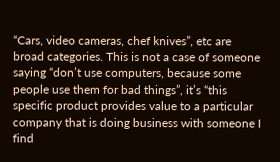“Cars, video cameras, chef knives”, etc are broad categories. This is not a case of someone saying “don’t use computers, because some people use them for bad things”, it’s “this specific product provides value to a particular company that is doing business with someone I find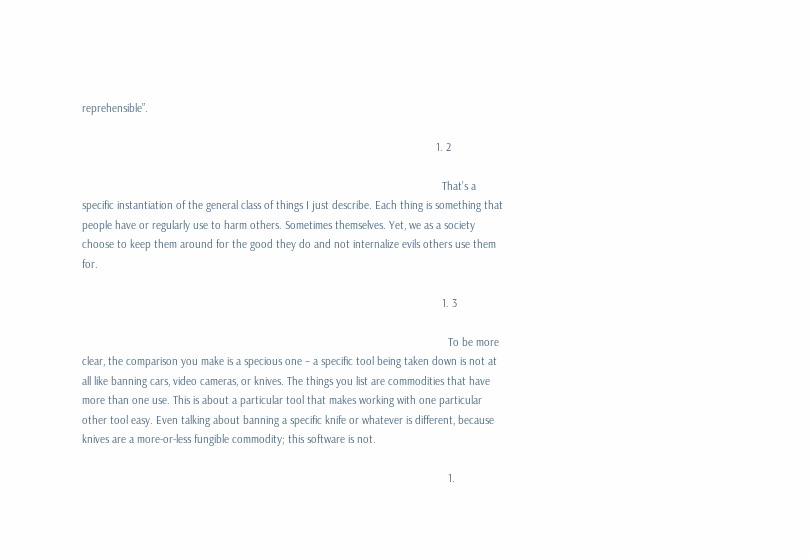reprehensible”.

                                                                                                                      1. 2

                                                                                                                        That’s a specific instantiation of the general class of things I just describe. Each thing is something that people have or regularly use to harm others. Sometimes themselves. Yet, we as a society choose to keep them around for the good they do and not internalize evils others use them for.

                                                                                                                        1. 3

                                                                                                                          To be more clear, the comparison you make is a specious one – a specific tool being taken down is not at all like banning cars, video cameras, or knives. The things you list are commodities that have more than one use. This is about a particular tool that makes working with one particular other tool easy. Even talking about banning a specific knife or whatever is different, because knives are a more-or-less fungible commodity; this software is not.

                                                                                                                          1.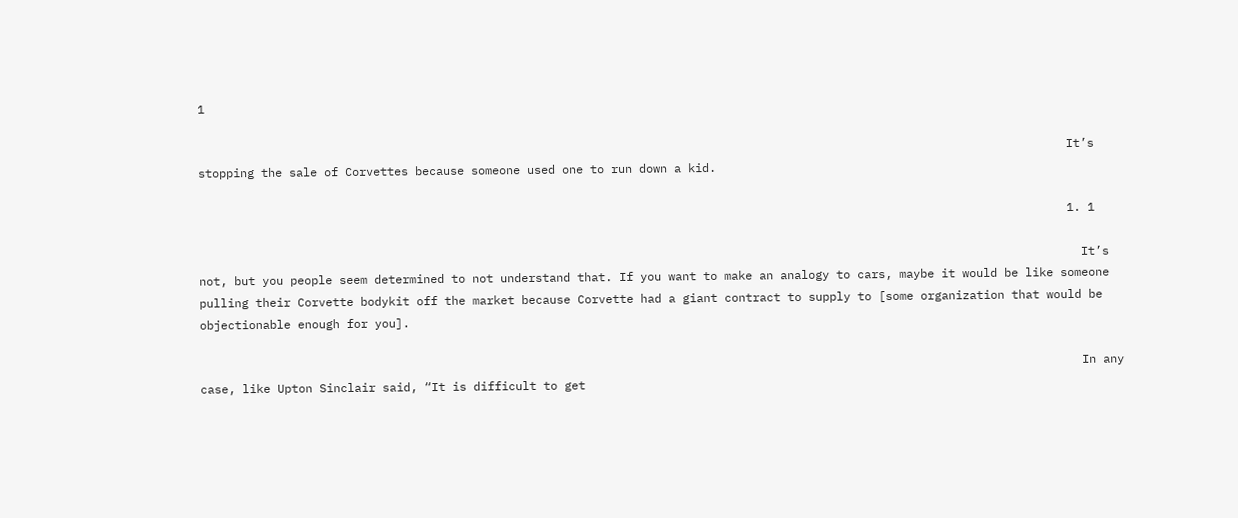1

                                                                                                                            It’s stopping the sale of Corvettes because someone used one to run down a kid.

                                                                                                                            1. 1

                                                                                                                              It’s not, but you people seem determined to not understand that. If you want to make an analogy to cars, maybe it would be like someone pulling their Corvette bodykit off the market because Corvette had a giant contract to supply to [some organization that would be objectionable enough for you].

                                                                                                                              In any case, like Upton Sinclair said, “It is difficult to get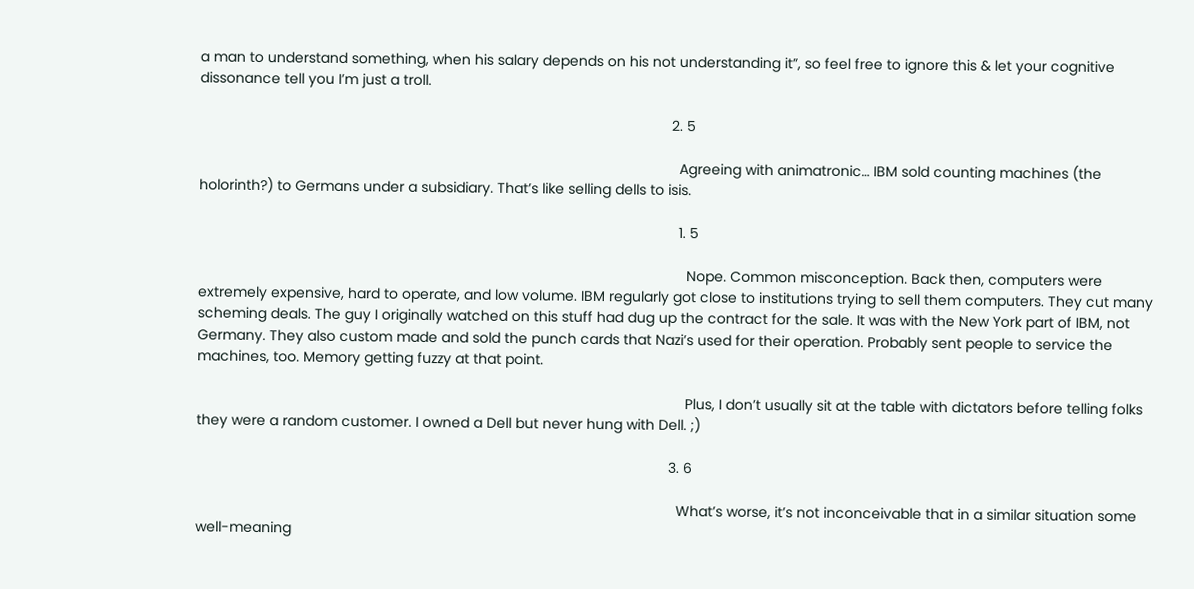a man to understand something, when his salary depends on his not understanding it”, so feel free to ignore this & let your cognitive dissonance tell you I’m just a troll.

                                                                                                                      2. 5

                                                                                                                        Agreeing with animatronic… IBM sold counting machines (the holorinth?) to Germans under a subsidiary. That’s like selling dells to isis.

                                                                                                                        1. 5

                                                                                                                          Nope. Common misconception. Back then, computers were extremely expensive, hard to operate, and low volume. IBM regularly got close to institutions trying to sell them computers. They cut many scheming deals. The guy I originally watched on this stuff had dug up the contract for the sale. It was with the New York part of IBM, not Germany. They also custom made and sold the punch cards that Nazi’s used for their operation. Probably sent people to service the machines, too. Memory getting fuzzy at that point.

                                                                                                                          Plus, I don’t usually sit at the table with dictators before telling folks they were a random customer. I owned a Dell but never hung with Dell. ;)

                                                                                                                      3. 6

                                                                                                                        What’s worse, it’s not inconceivable that in a similar situation some well-meaning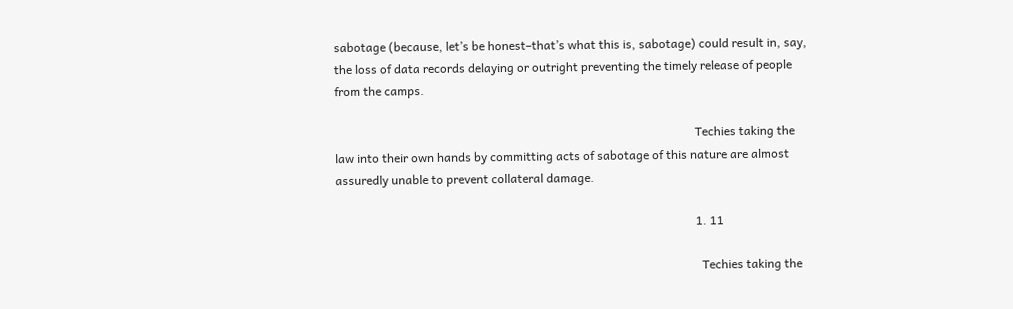sabotage (because, let’s be honest–that’s what this is, sabotage) could result in, say, the loss of data records delaying or outright preventing the timely release of people from the camps.

                                                                                                                        Techies taking the law into their own hands by committing acts of sabotage of this nature are almost assuredly unable to prevent collateral damage.

                                                                                                                        1. 11

                                                                                                                          Techies taking the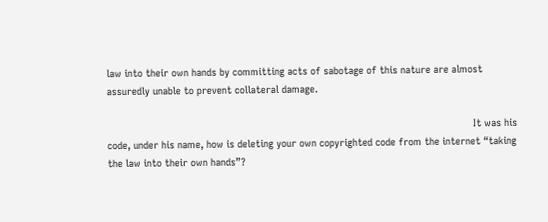law into their own hands by committing acts of sabotage of this nature are almost assuredly unable to prevent collateral damage.

                                                                                                                          It was his code, under his name, how is deleting your own copyrighted code from the internet “taking the law into their own hands”?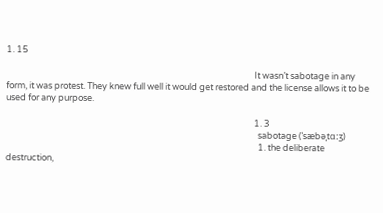1. 15

                                                                                                                            It wasn’t sabotage in any form, it was protest. They knew full well it would get restored and the license allows it to be used for any purpose.

                                                                                                                            1. 3
                                                                                                                              sabotage (ˈsæbəˌtɑːʒ)
                                                                                                                              1. the deliberate destruction,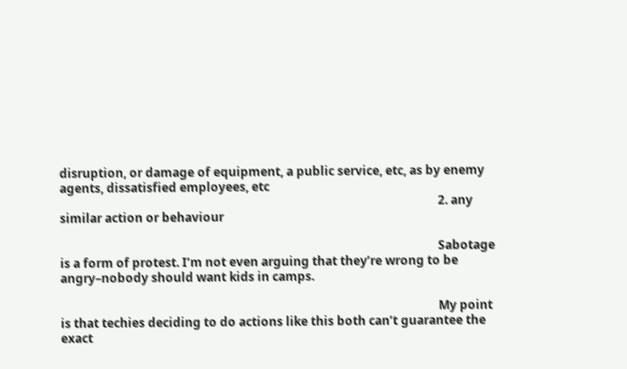disruption, or damage of equipment, a public service, etc, as by enemy agents, dissatisfied employees, etc
                                                                                                                              2. any similar action or behaviour

                                                                                                                              Sabotage is a form of protest. I’m not even arguing that they’re wrong to be angry–nobody should want kids in camps.

                                                                                                                              My point is that techies deciding to do actions like this both can’t guarantee the exact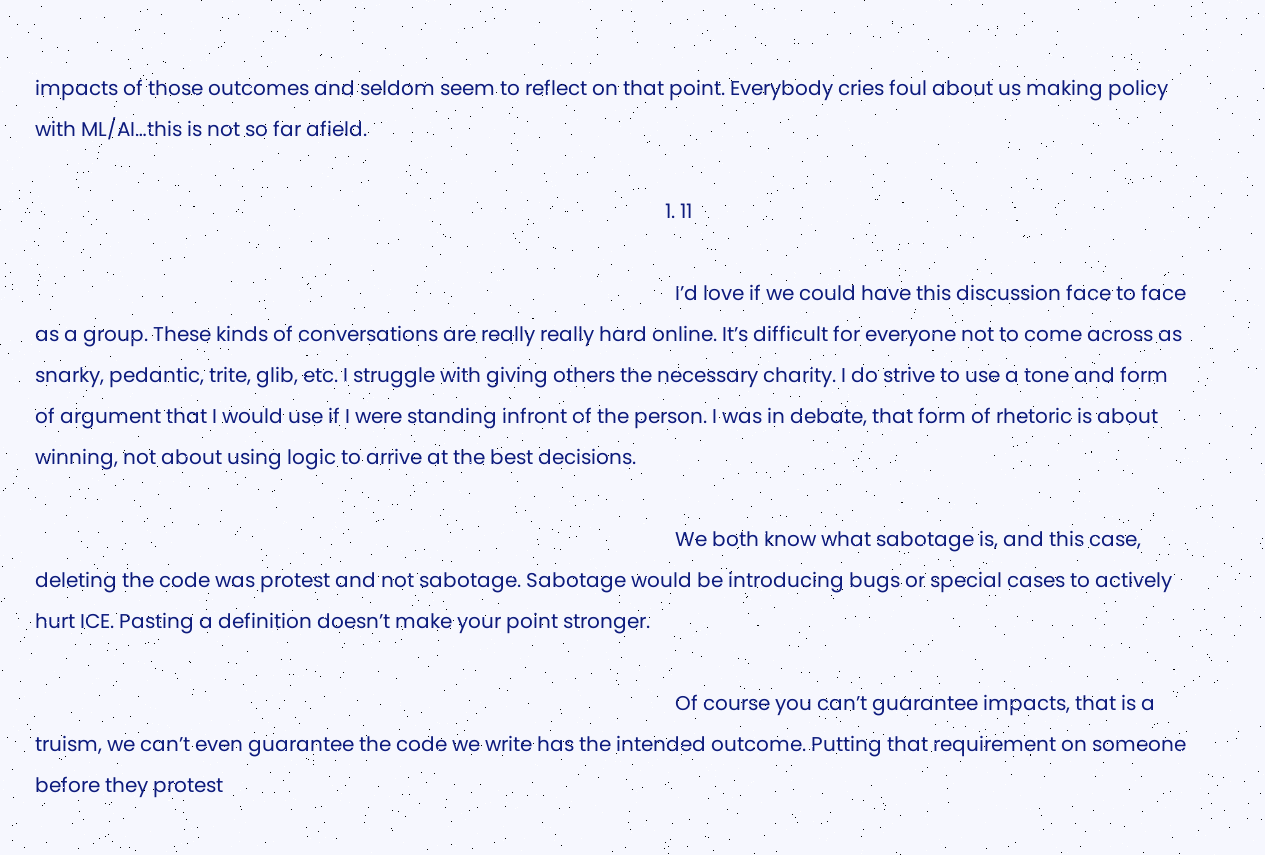impacts of those outcomes and seldom seem to reflect on that point. Everybody cries foul about us making policy with ML/AI…this is not so far afield.

                                                                                                                              1. 11

                                                                                                                                I’d love if we could have this discussion face to face as a group. These kinds of conversations are really really hard online. It’s difficult for everyone not to come across as snarky, pedantic, trite, glib, etc. I struggle with giving others the necessary charity. I do strive to use a tone and form of argument that I would use if I were standing infront of the person. I was in debate, that form of rhetoric is about winning, not about using logic to arrive at the best decisions.

                                                                                                                                We both know what sabotage is, and this case, deleting the code was protest and not sabotage. Sabotage would be introducing bugs or special cases to actively hurt ICE. Pasting a definition doesn’t make your point stronger.

                                                                                                                                Of course you can’t guarantee impacts, that is a truism, we can’t even guarantee the code we write has the intended outcome. Putting that requirement on someone before they protest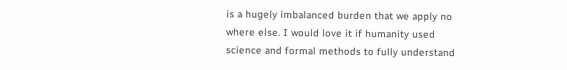is a hugely imbalanced burden that we apply no where else. I would love it if humanity used science and formal methods to fully understand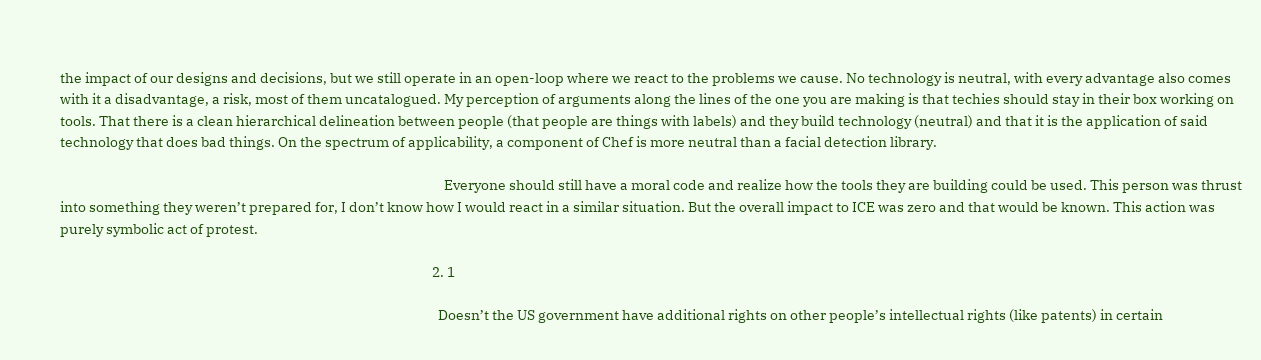the impact of our designs and decisions, but we still operate in an open-loop where we react to the problems we cause. No technology is neutral, with every advantage also comes with it a disadvantage, a risk, most of them uncatalogued. My perception of arguments along the lines of the one you are making is that techies should stay in their box working on tools. That there is a clean hierarchical delineation between people (that people are things with labels) and they build technology (neutral) and that it is the application of said technology that does bad things. On the spectrum of applicability, a component of Chef is more neutral than a facial detection library.

                                                                                                                                Everyone should still have a moral code and realize how the tools they are building could be used. This person was thrust into something they weren’t prepared for, I don’t know how I would react in a similar situation. But the overall impact to ICE was zero and that would be known. This action was purely symbolic act of protest.

                                                                                                                            2. 1

                                                                                                                              Doesn’t the US government have additional rights on other people’s intellectual rights (like patents) in certain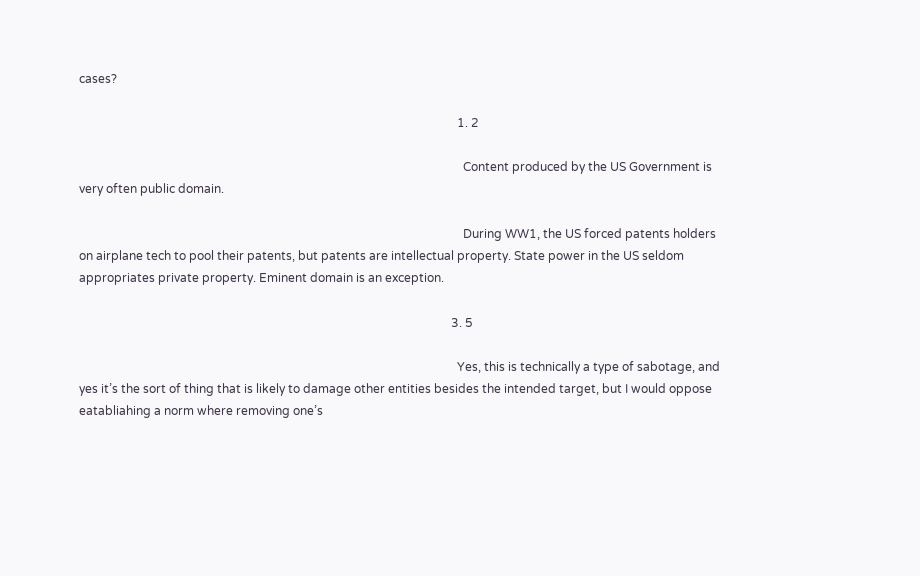cases?

                                                                                                                              1. 2

                                                                                                                                Content produced by the US Government is very often public domain.

                                                                                                                                During WW1, the US forced patents holders on airplane tech to pool their patents, but patents are intellectual property. State power in the US seldom appropriates private property. Eminent domain is an exception.

                                                                                                                            3. 5

                                                                                                                              Yes, this is technically a type of sabotage, and yes it’s the sort of thing that is likely to damage other entities besides the intended target, but I would oppose eatabliahing a norm where removing one’s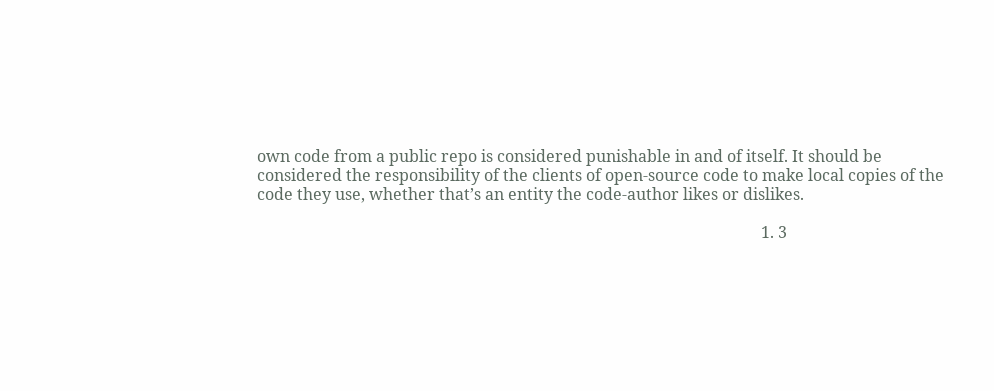own code from a public repo is considered punishable in and of itself. It should be considered the responsibility of the clients of open-source code to make local copies of the code they use, whether that’s an entity the code-author likes or dislikes.

                                                                                                                              1. 3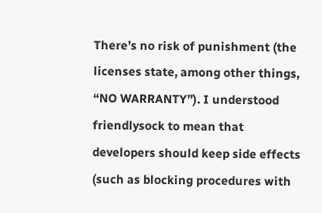There’s no risk of punishment (the licenses state, among other things, “NO WARRANTY”). I understood friendlysock to mean that developers should keep side effects (such as blocking procedures with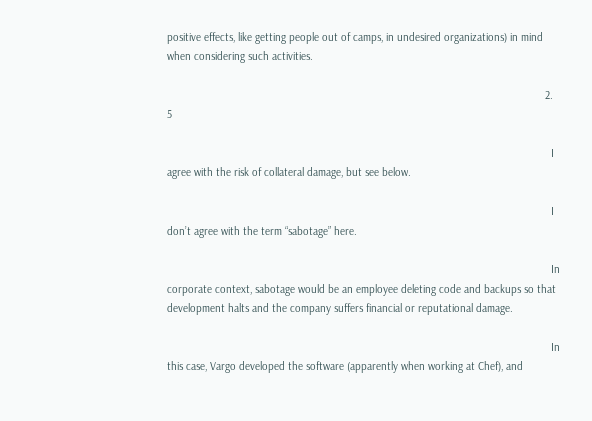positive effects, like getting people out of camps, in undesired organizations) in mind when considering such activities.

                                                                                                                              2. 5

                                                                                                                                I agree with the risk of collateral damage, but see below.

                                                                                                                                I don’t agree with the term “sabotage” here.

                                                                                                                                In corporate context, sabotage would be an employee deleting code and backups so that development halts and the company suffers financial or reputational damage.

                                                                                                                                In this case, Vargo developed the software (apparently when working at Chef), and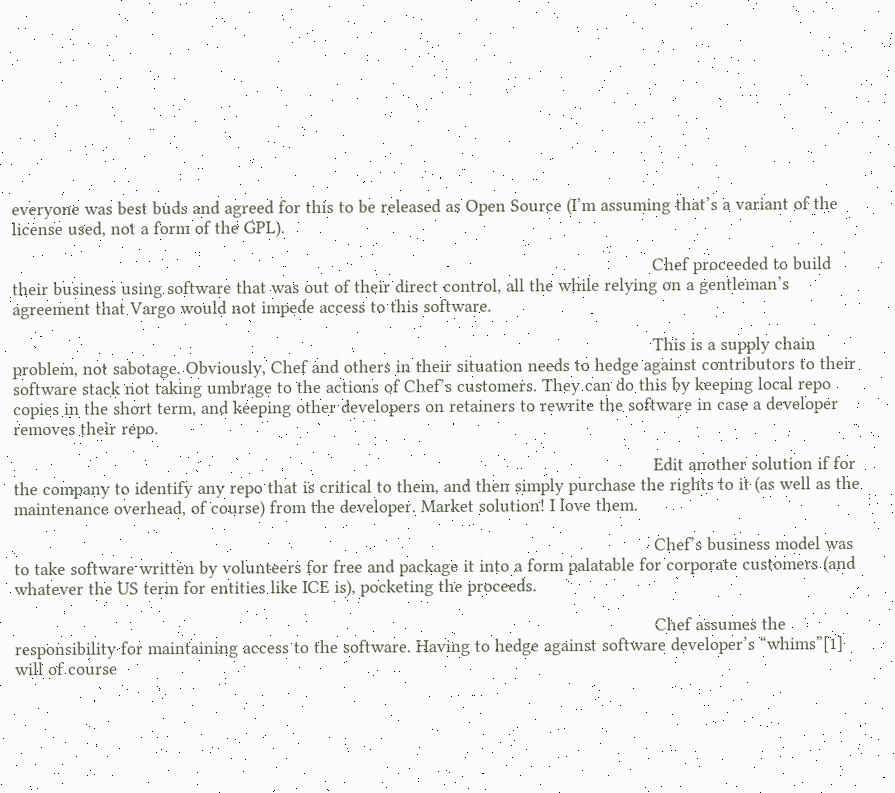everyone was best buds and agreed for this to be released as Open Source (I’m assuming that’s a variant of the license used, not a form of the GPL).

                                                                                                                                Chef proceeded to build their business using software that was out of their direct control, all the while relying on a gentleman’s agreement that Vargo would not impede access to this software.

                                                                                                                                This is a supply chain problem, not sabotage. Obviously, Chef and others in their situation needs to hedge against contributors to their software stack not taking umbrage to the actions of Chef’s customers. They can do this by keeping local repo copies in the short term, and keeping other developers on retainers to rewrite the software in case a developer removes their repo.

                                                                                                                                Edit another solution if for the company to identify any repo that is critical to them, and then simply purchase the rights to it (as well as the maintenance overhead, of course) from the developer. Market solution! I love them.

                                                                                                                                Chef’s business model was to take software written by volunteers for free and package it into a form palatable for corporate customers (and whatever the US term for entities like ICE is), pocketing the proceeds.

                                                                                                                                Chef assumes the responsibility for maintaining access to the software. Having to hedge against software developer’s “whims”[1] will of course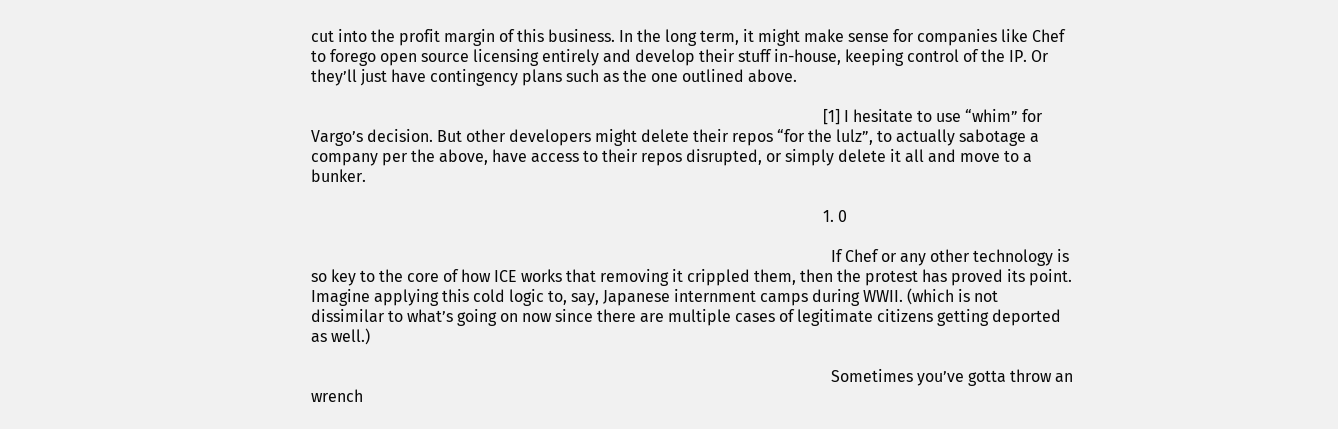cut into the profit margin of this business. In the long term, it might make sense for companies like Chef to forego open source licensing entirely and develop their stuff in-house, keeping control of the IP. Or they’ll just have contingency plans such as the one outlined above.

                                                                                                                                [1] I hesitate to use “whim” for Vargo’s decision. But other developers might delete their repos “for the lulz”, to actually sabotage a company per the above, have access to their repos disrupted, or simply delete it all and move to a bunker.

                                                                                                                                1. 0

                                                                                                                                  If Chef or any other technology is so key to the core of how ICE works that removing it crippled them, then the protest has proved its point. Imagine applying this cold logic to, say, Japanese internment camps during WWII. (which is not dissimilar to what’s going on now since there are multiple cases of legitimate citizens getting deported as well.)

                                                                                                                                  Sometimes you’ve gotta throw an wrench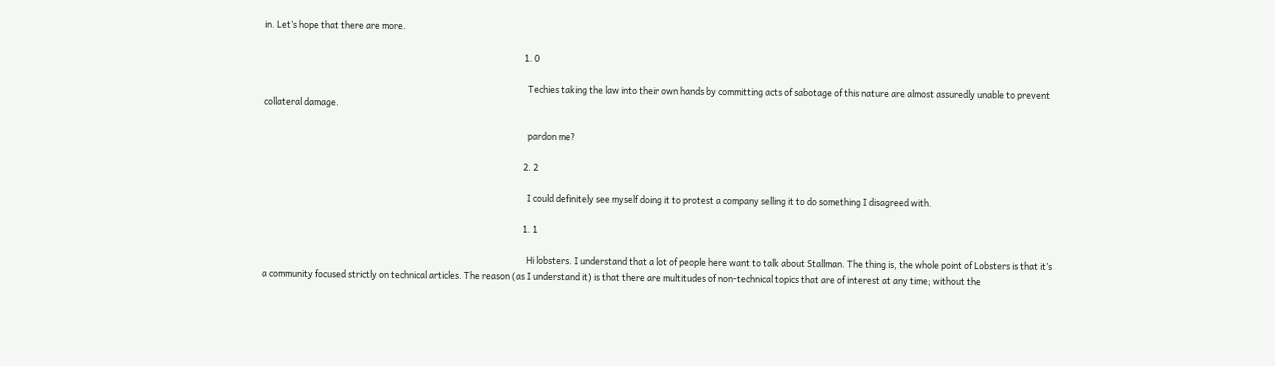in. Let’s hope that there are more.

                                                                                                                                  1. 0

                                                                                                                                    Techies taking the law into their own hands by committing acts of sabotage of this nature are almost assuredly unable to prevent collateral damage.

                                                                                                                                    pardon me?

                                                                                                                                  2. 2

                                                                                                                                    I could definitely see myself doing it to protest a company selling it to do something I disagreed with.

                                                                                                                                  1. 1

                                                                                                                                    Hi lobsters. I understand that a lot of people here want to talk about Stallman. The thing is, the whole point of Lobsters is that it’s a community focused strictly on technical articles. The reason (as I understand it) is that there are multitudes of non-technical topics that are of interest at any time; without the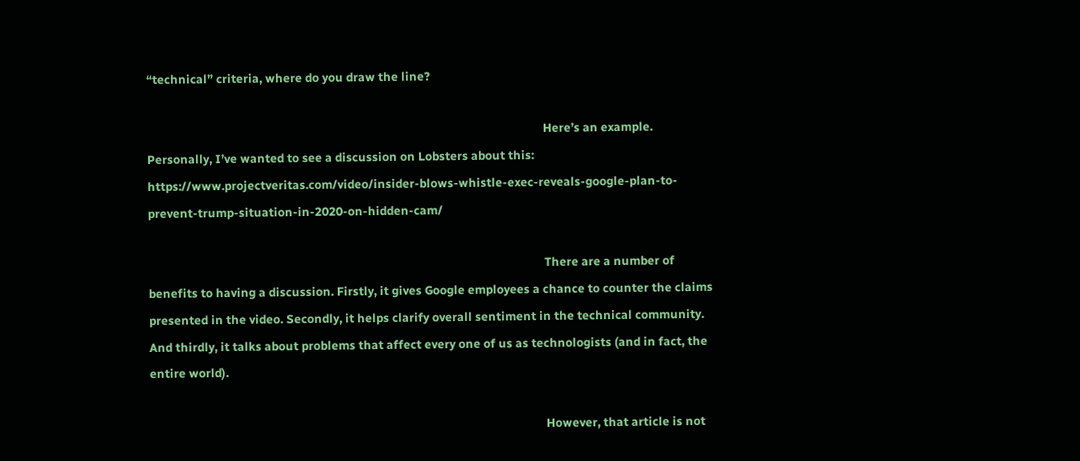“technical” criteria, where do you draw the line?

                                                                                                                                    Here’s an example. Personally, I’ve wanted to see a discussion on Lobsters about this: https://www.projectveritas.com/video/insider-blows-whistle-exec-reveals-google-plan-to-prevent-trump-situation-in-2020-on-hidden-cam/

                                                                                                                                    There are a number of benefits to having a discussion. Firstly, it gives Google employees a chance to counter the claims presented in the video. Secondly, it helps clarify overall sentiment in the technical community. And thirdly, it talks about problems that affect every one of us as technologists (and in fact, the entire world).

                                                                                                                                    However, that article is not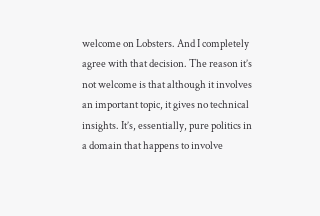welcome on Lobsters. And I completely agree with that decision. The reason it’s not welcome is that although it involves an important topic, it gives no technical insights. It’s, essentially, pure politics in a domain that happens to involve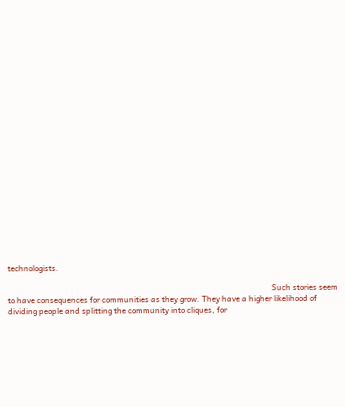technologists.

                                                                                                                                    Such stories seem to have consequences for communities as they grow. They have a higher likelihood of dividing people and splitting the community into cliques, for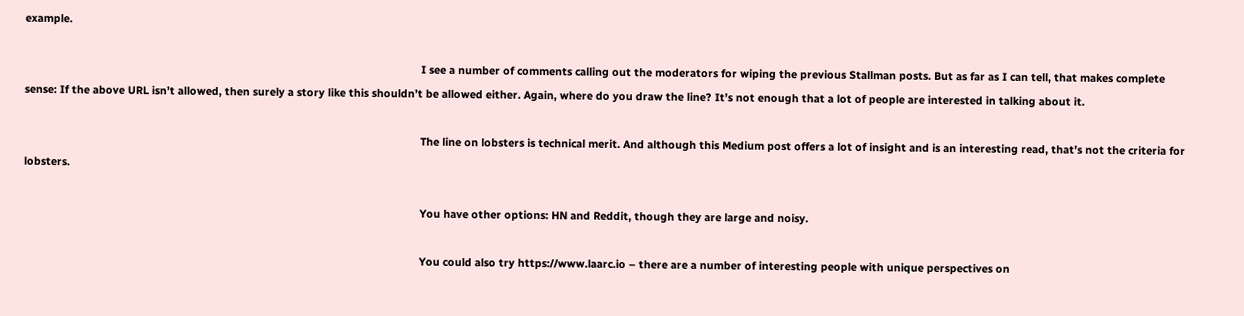example.

                                                                                                                                    I see a number of comments calling out the moderators for wiping the previous Stallman posts. But as far as I can tell, that makes complete sense: If the above URL isn’t allowed, then surely a story like this shouldn’t be allowed either. Again, where do you draw the line? It’s not enough that a lot of people are interested in talking about it.

                                                                                                                                    The line on lobsters is technical merit. And although this Medium post offers a lot of insight and is an interesting read, that’s not the criteria for lobsters.

                                                                                                                                    You have other options: HN and Reddit, though they are large and noisy.

                                                                                                                                    You could also try https://www.laarc.io – there are a number of interesting people with unique perspectives on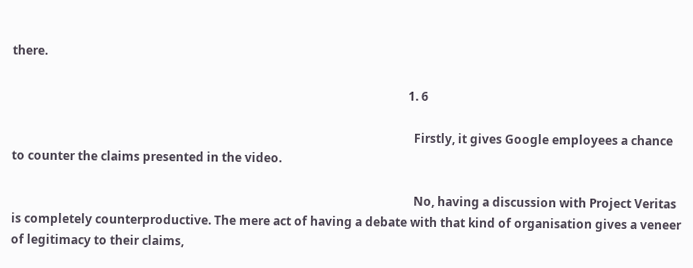there.

                                                                                                                                    1. 6

                                                                                                                                      Firstly, it gives Google employees a chance to counter the claims presented in the video.

                                                                                                                                      No, having a discussion with Project Veritas is completely counterproductive. The mere act of having a debate with that kind of organisation gives a veneer of legitimacy to their claims,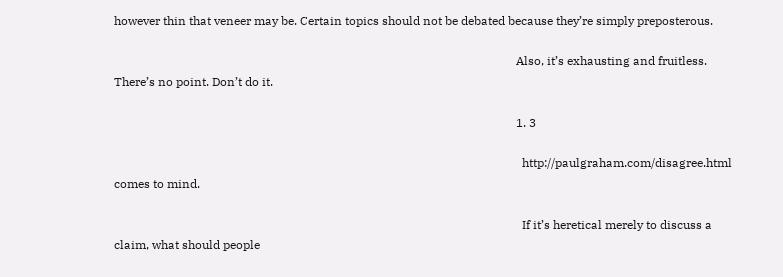however thin that veneer may be. Certain topics should not be debated because they’re simply preposterous.

                                                                                                                                      Also, it’s exhausting and fruitless. There’s no point. Don’t do it.

                                                                                                                                      1. 3

                                                                                                                                        http://paulgraham.com/disagree.html comes to mind.

                                                                                                                                        If it’s heretical merely to discuss a claim, what should people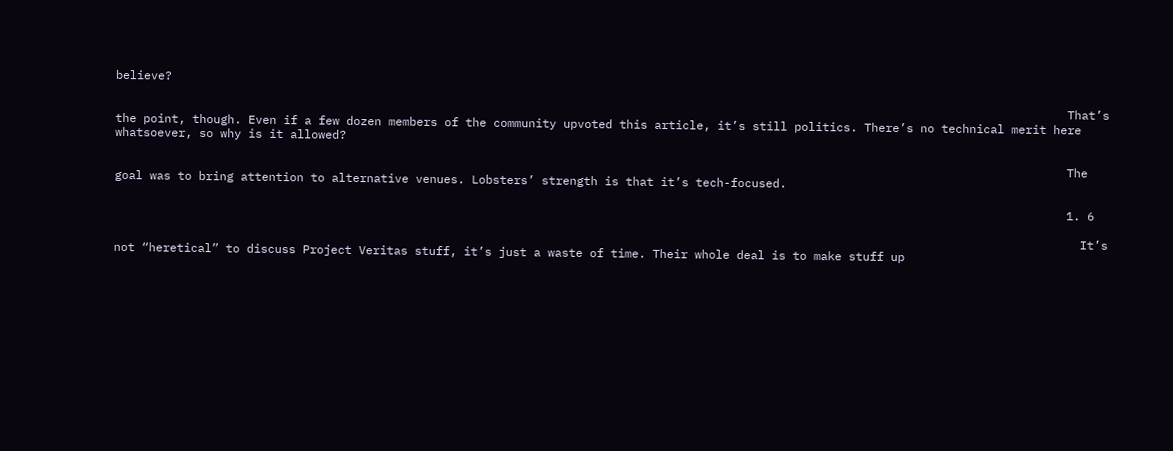believe?

                                                                                                                                        That’s the point, though. Even if a few dozen members of the community upvoted this article, it’s still politics. There’s no technical merit here whatsoever, so why is it allowed?

                                                                                                                                        The goal was to bring attention to alternative venues. Lobsters’ strength is that it’s tech-focused.

                                                                                                                                        1. 6

                                                                                                                                          It’s not “heretical” to discuss Project Veritas stuff, it’s just a waste of time. Their whole deal is to make stuff up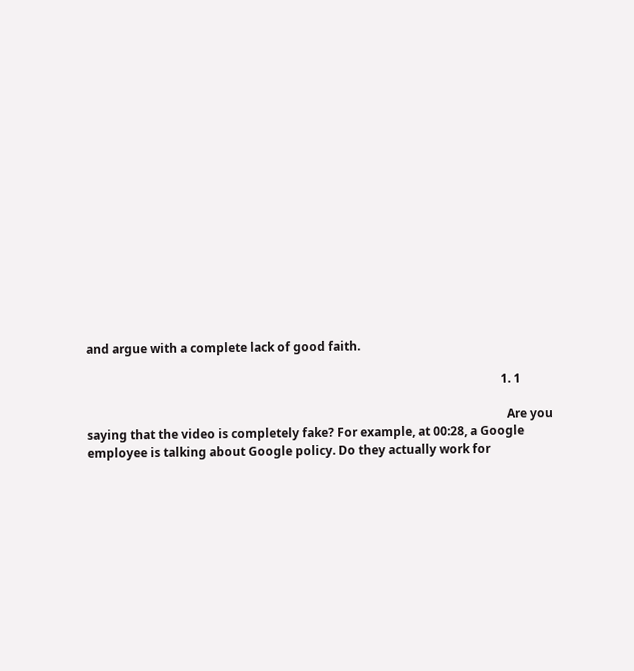and argue with a complete lack of good faith.

                                                                                                                                          1. 1

                                                                                                                                            Are you saying that the video is completely fake? For example, at 00:28, a Google employee is talking about Google policy. Do they actually work for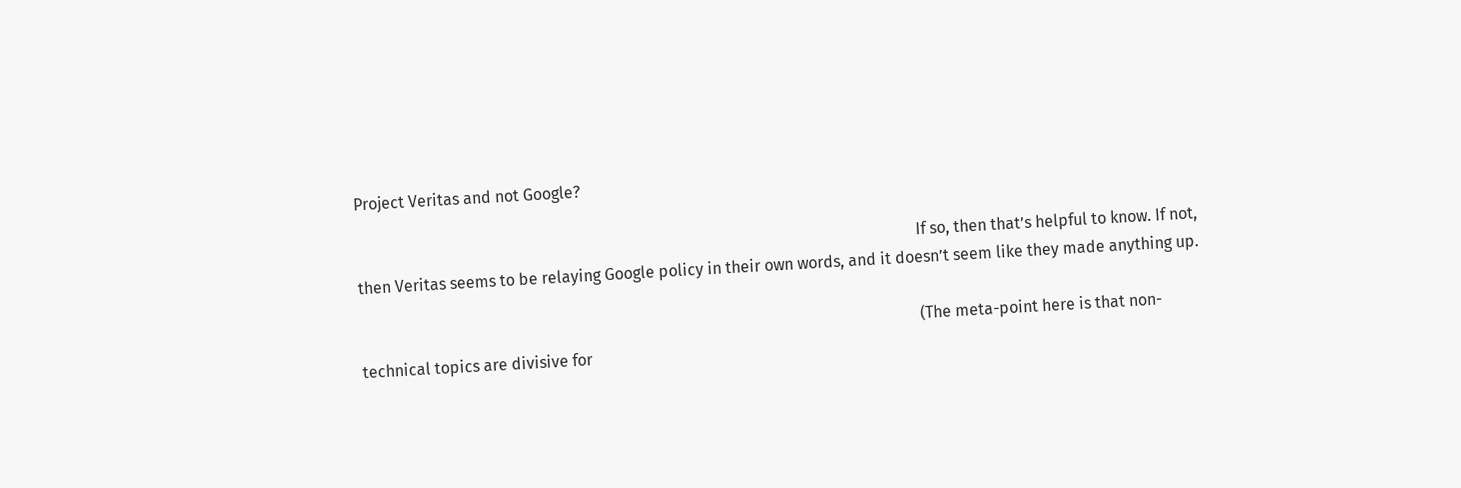Project Veritas and not Google?

                                                                                                                                            If so, then that’s helpful to know. If not, then Veritas seems to be relaying Google policy in their own words, and it doesn’t seem like they made anything up.

                                                                                                                                            (The meta-point here is that non-technical topics are divisive for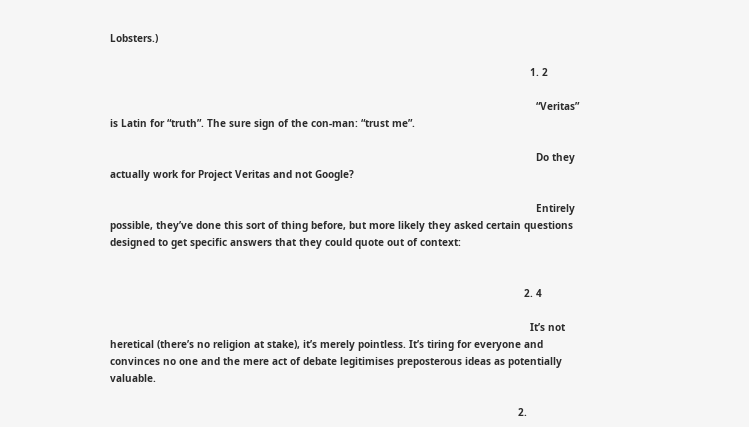Lobsters.)

                                                                                                                                            1. 2

                                                                                                                                              “Veritas” is Latin for “truth”. The sure sign of the con-man: “trust me”.

                                                                                                                                              Do they actually work for Project Veritas and not Google?

                                                                                                                                              Entirely possible, they’ve done this sort of thing before, but more likely they asked certain questions designed to get specific answers that they could quote out of context:


                                                                                                                                          2. 4

                                                                                                                                            It’s not heretical (there’s no religion at stake), it’s merely pointless. It’s tiring for everyone and convinces no one and the mere act of debate legitimises preposterous ideas as potentially valuable.

                                                                                                                                        2.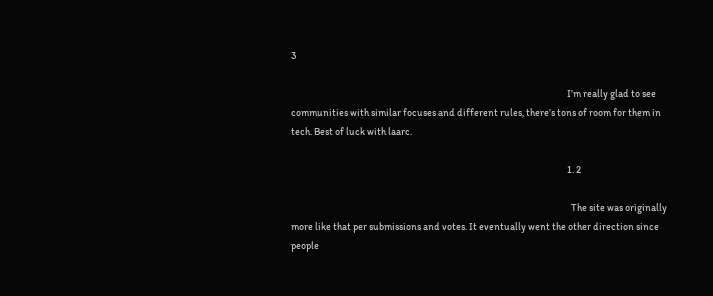3

                                                                                                                                          I’m really glad to see communities with similar focuses and different rules, there’s tons of room for them in tech. Best of luck with laarc.

                                                                                                                                          1. 2

                                                                                                                                            The site was originally more like that per submissions and votes. It eventually went the other direction since people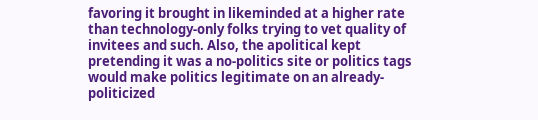favoring it brought in likeminded at a higher rate than technology-only folks trying to vet quality of invitees and such. Also, the apolitical kept pretending it was a no-politics site or politics tags would make politics legitimate on an already-politicized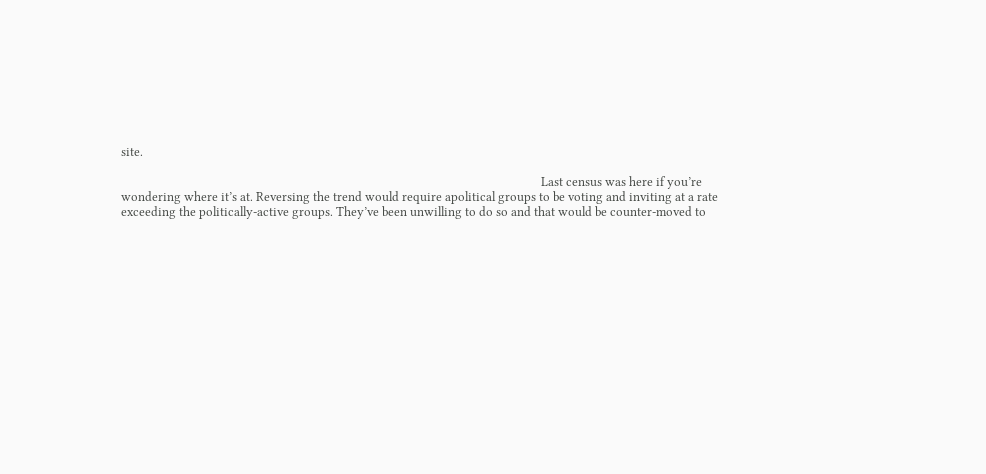site.

                                                                                                                                            Last census was here if you’re wondering where it’s at. Reversing the trend would require apolitical groups to be voting and inviting at a rate exceeding the politically-active groups. They’ve been unwilling to do so and that would be counter-moved to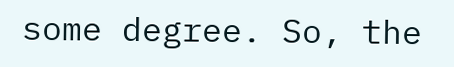some degree. So, the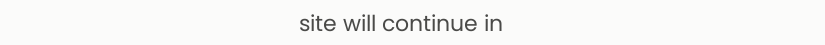site will continue in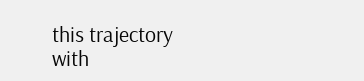this trajectory with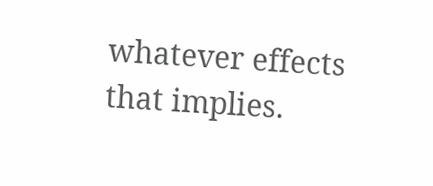whatever effects that implies.